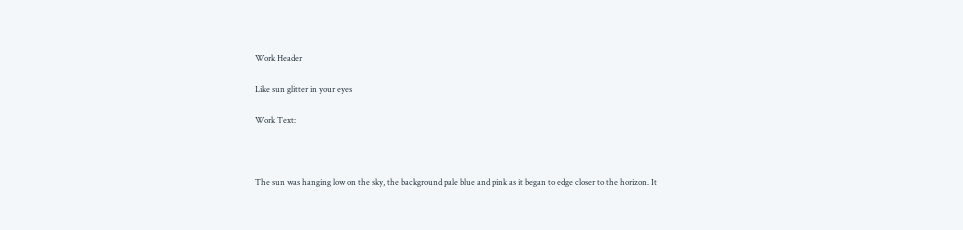Work Header

Like sun glitter in your eyes

Work Text:



The sun was hanging low on the sky, the background pale blue and pink as it began to edge closer to the horizon. It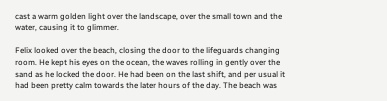cast a warm golden light over the landscape, over the small town and the water, causing it to glimmer.

Felix looked over the beach, closing the door to the lifeguards changing room. He kept his eyes on the ocean, the waves rolling in gently over the sand as he locked the door. He had been on the last shift, and per usual it had been pretty calm towards the later hours of the day. The beach was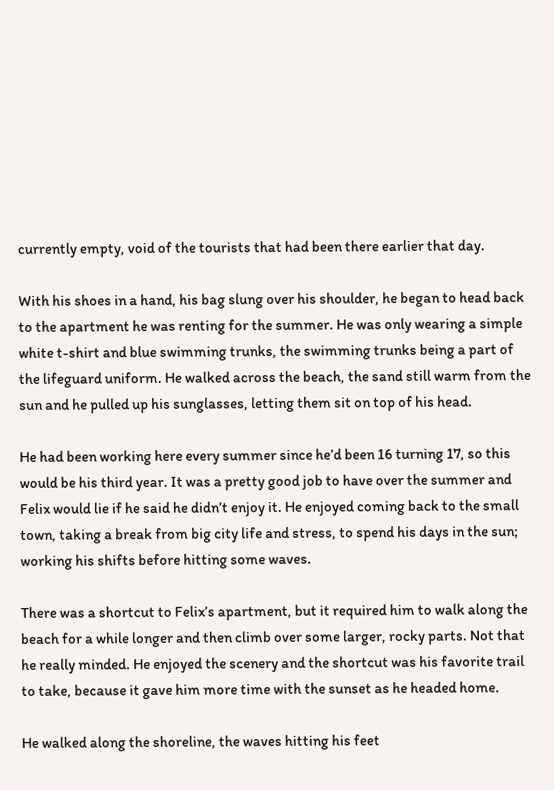currently empty, void of the tourists that had been there earlier that day.

With his shoes in a hand, his bag slung over his shoulder, he began to head back to the apartment he was renting for the summer. He was only wearing a simple white t-shirt and blue swimming trunks, the swimming trunks being a part of the lifeguard uniform. He walked across the beach, the sand still warm from the sun and he pulled up his sunglasses, letting them sit on top of his head.

He had been working here every summer since he’d been 16 turning 17, so this would be his third year. It was a pretty good job to have over the summer and Felix would lie if he said he didn’t enjoy it. He enjoyed coming back to the small town, taking a break from big city life and stress, to spend his days in the sun; working his shifts before hitting some waves.

There was a shortcut to Felix’s apartment, but it required him to walk along the beach for a while longer and then climb over some larger, rocky parts. Not that he really minded. He enjoyed the scenery and the shortcut was his favorite trail to take, because it gave him more time with the sunset as he headed home.

He walked along the shoreline, the waves hitting his feet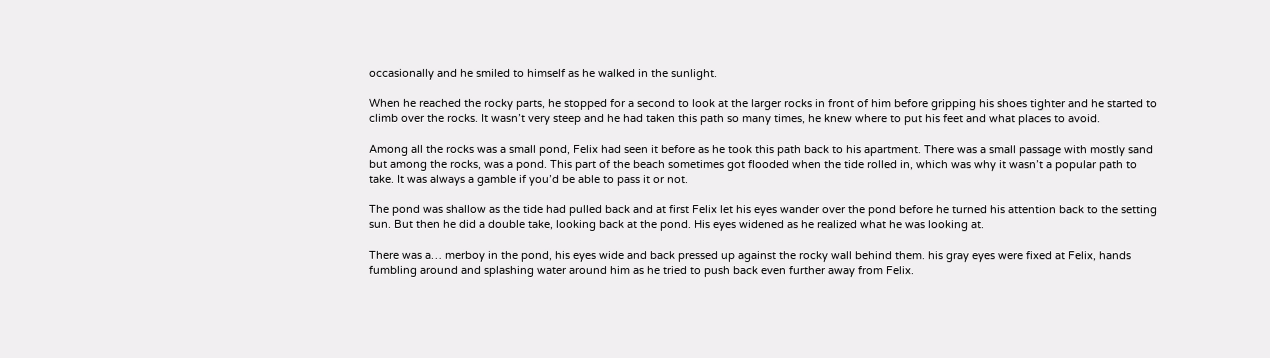occasionally and he smiled to himself as he walked in the sunlight.

When he reached the rocky parts, he stopped for a second to look at the larger rocks in front of him before gripping his shoes tighter and he started to climb over the rocks. It wasn’t very steep and he had taken this path so many times, he knew where to put his feet and what places to avoid.

Among all the rocks was a small pond, Felix had seen it before as he took this path back to his apartment. There was a small passage with mostly sand but among the rocks, was a pond. This part of the beach sometimes got flooded when the tide rolled in, which was why it wasn’t a popular path to take. It was always a gamble if you’d be able to pass it or not.

The pond was shallow as the tide had pulled back and at first Felix let his eyes wander over the pond before he turned his attention back to the setting sun. But then he did a double take, looking back at the pond. His eyes widened as he realized what he was looking at.

There was a… merboy in the pond, his eyes wide and back pressed up against the rocky wall behind them. his gray eyes were fixed at Felix, hands fumbling around and splashing water around him as he tried to push back even further away from Felix.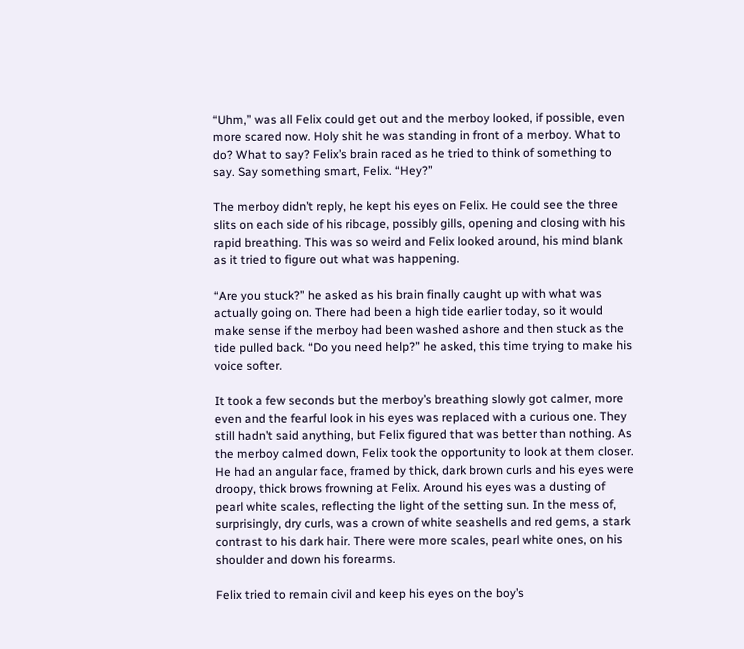“Uhm,” was all Felix could get out and the merboy looked, if possible, even more scared now. Holy shit he was standing in front of a merboy. What to do? What to say? Felix’s brain raced as he tried to think of something to say. Say something smart, Felix. “Hey?”

The merboy didn’t reply, he kept his eyes on Felix. He could see the three slits on each side of his ribcage, possibly gills, opening and closing with his rapid breathing. This was so weird and Felix looked around, his mind blank as it tried to figure out what was happening.

“Are you stuck?” he asked as his brain finally caught up with what was actually going on. There had been a high tide earlier today, so it would make sense if the merboy had been washed ashore and then stuck as the tide pulled back. “Do you need help?” he asked, this time trying to make his voice softer.

It took a few seconds but the merboy’s breathing slowly got calmer, more even and the fearful look in his eyes was replaced with a curious one. They still hadn’t said anything, but Felix figured that was better than nothing. As the merboy calmed down, Felix took the opportunity to look at them closer. He had an angular face, framed by thick, dark brown curls and his eyes were droopy, thick brows frowning at Felix. Around his eyes was a dusting of pearl white scales, reflecting the light of the setting sun. In the mess of, surprisingly, dry curls, was a crown of white seashells and red gems, a stark contrast to his dark hair. There were more scales, pearl white ones, on his shoulder and down his forearms.

Felix tried to remain civil and keep his eyes on the boy’s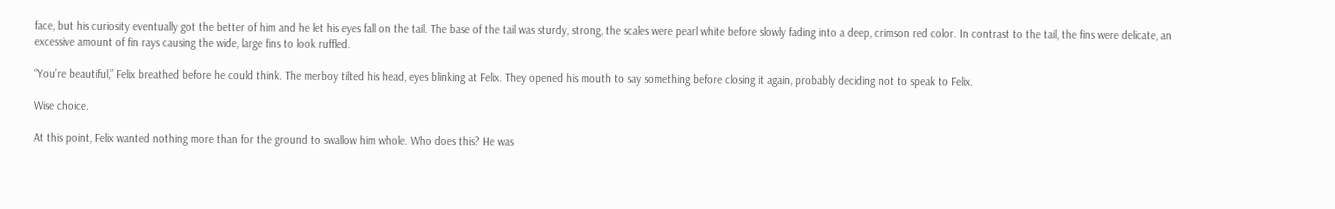face, but his curiosity eventually got the better of him and he let his eyes fall on the tail. The base of the tail was sturdy, strong, the scales were pearl white before slowly fading into a deep, crimson red color. In contrast to the tail, the fins were delicate, an excessive amount of fin rays causing the wide, large fins to look ruffled.

“You’re beautiful,” Felix breathed before he could think. The merboy tilted his head, eyes blinking at Felix. They opened his mouth to say something before closing it again, probably deciding not to speak to Felix.

Wise choice.

At this point, Felix wanted nothing more than for the ground to swallow him whole. Who does this? He was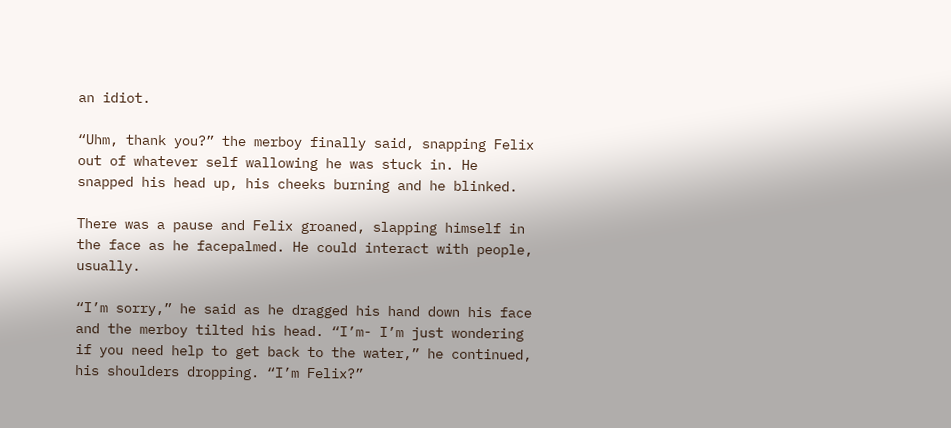an idiot.

“Uhm, thank you?” the merboy finally said, snapping Felix out of whatever self wallowing he was stuck in. He snapped his head up, his cheeks burning and he blinked.

There was a pause and Felix groaned, slapping himself in the face as he facepalmed. He could interact with people, usually.

“I’m sorry,” he said as he dragged his hand down his face and the merboy tilted his head. “I’m- I’m just wondering if you need help to get back to the water,” he continued, his shoulders dropping. “I’m Felix?”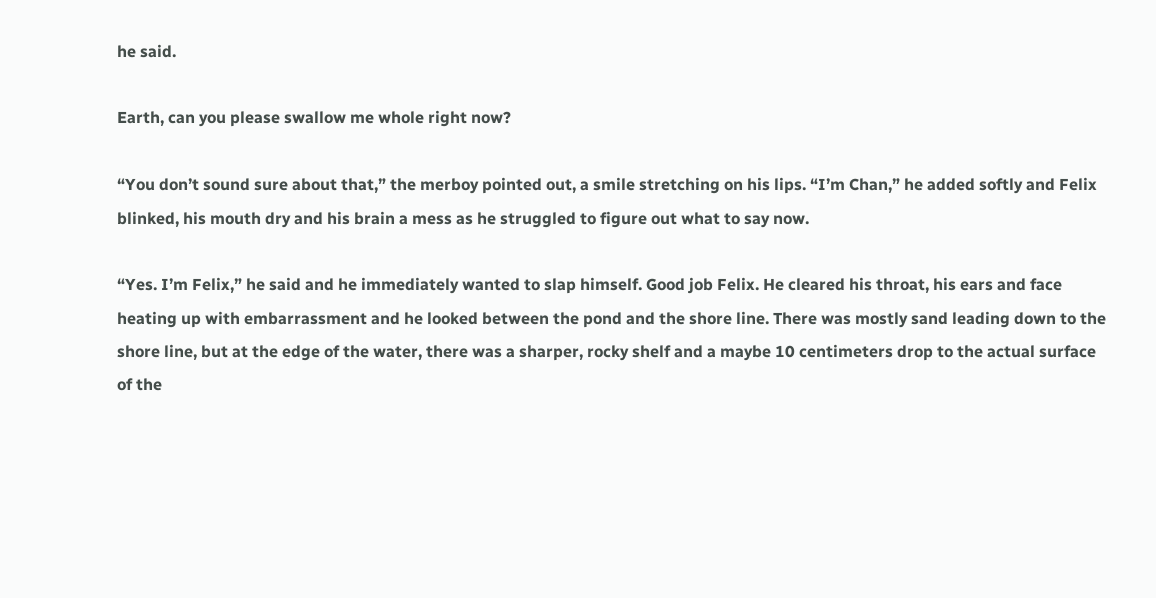he said.

Earth, can you please swallow me whole right now?

“You don’t sound sure about that,” the merboy pointed out, a smile stretching on his lips. “I’m Chan,” he added softly and Felix blinked, his mouth dry and his brain a mess as he struggled to figure out what to say now.

“Yes. I’m Felix,” he said and he immediately wanted to slap himself. Good job Felix. He cleared his throat, his ears and face heating up with embarrassment and he looked between the pond and the shore line. There was mostly sand leading down to the shore line, but at the edge of the water, there was a sharper, rocky shelf and a maybe 10 centimeters drop to the actual surface of the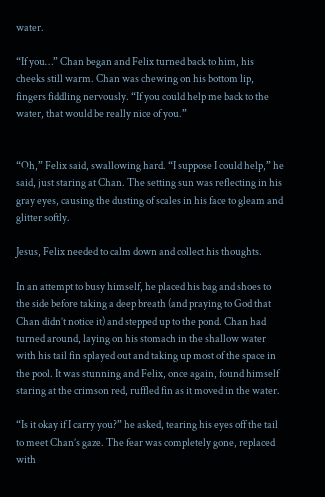water.

“If you…” Chan began and Felix turned back to him, his cheeks still warm. Chan was chewing on his bottom lip, fingers fiddling nervously. “If you could help me back to the water, that would be really nice of you.”


“Oh,” Felix said, swallowing hard. “I suppose I could help,” he said, just staring at Chan. The setting sun was reflecting in his gray eyes, causing the dusting of scales in his face to gleam and glitter softly.

Jesus, Felix needed to calm down and collect his thoughts.

In an attempt to busy himself, he placed his bag and shoes to the side before taking a deep breath (and praying to God that Chan didn’t notice it) and stepped up to the pond. Chan had turned around, laying on his stomach in the shallow water with his tail fin splayed out and taking up most of the space in the pool. It was stunning and Felix, once again, found himself staring at the crimson red, ruffled fin as it moved in the water.

“Is it okay if I carry you?” he asked, tearing his eyes off the tail to meet Chan’s gaze. The fear was completely gone, replaced with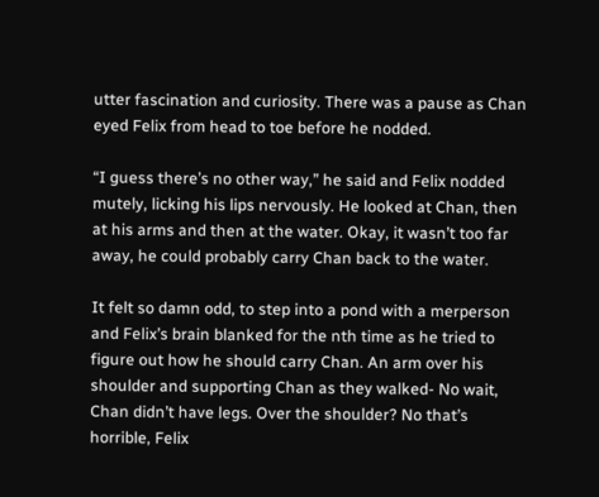utter fascination and curiosity. There was a pause as Chan eyed Felix from head to toe before he nodded.

“I guess there’s no other way,” he said and Felix nodded mutely, licking his lips nervously. He looked at Chan, then at his arms and then at the water. Okay, it wasn’t too far away, he could probably carry Chan back to the water.

It felt so damn odd, to step into a pond with a merperson and Felix’s brain blanked for the nth time as he tried to figure out how he should carry Chan. An arm over his shoulder and supporting Chan as they walked- No wait, Chan didn’t have legs. Over the shoulder? No that’s horrible, Felix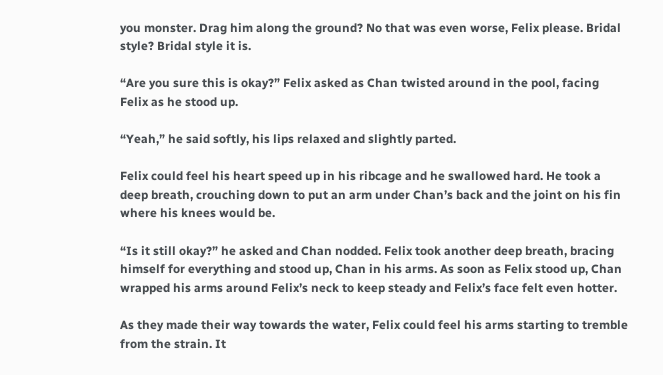you monster. Drag him along the ground? No that was even worse, Felix please. Bridal style? Bridal style it is.

“Are you sure this is okay?” Felix asked as Chan twisted around in the pool, facing Felix as he stood up.

“Yeah,” he said softly, his lips relaxed and slightly parted.

Felix could feel his heart speed up in his ribcage and he swallowed hard. He took a deep breath, crouching down to put an arm under Chan’s back and the joint on his fin where his knees would be.

“Is it still okay?” he asked and Chan nodded. Felix took another deep breath, bracing himself for everything and stood up, Chan in his arms. As soon as Felix stood up, Chan wrapped his arms around Felix’s neck to keep steady and Felix’s face felt even hotter.

As they made their way towards the water, Felix could feel his arms starting to tremble from the strain. It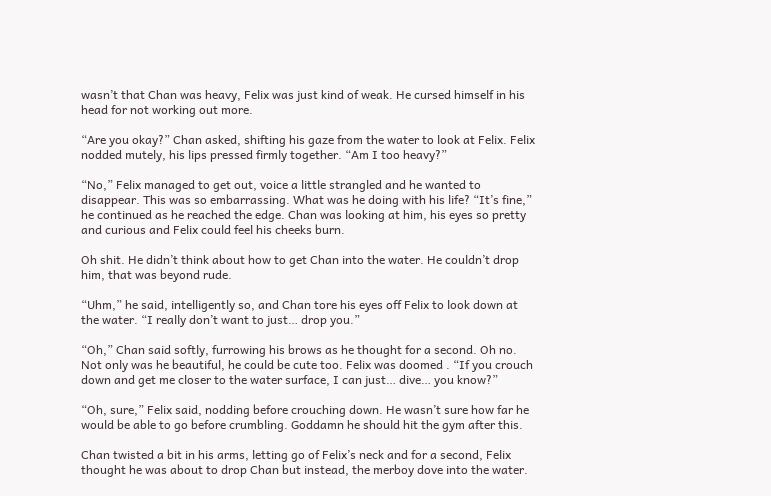wasn’t that Chan was heavy, Felix was just kind of weak. He cursed himself in his head for not working out more.

“Are you okay?” Chan asked, shifting his gaze from the water to look at Felix. Felix nodded mutely, his lips pressed firmly together. “Am I too heavy?”

“No,” Felix managed to get out, voice a little strangled and he wanted to disappear. This was so embarrassing. What was he doing with his life? “It’s fine,” he continued as he reached the edge. Chan was looking at him, his eyes so pretty and curious and Felix could feel his cheeks burn.

Oh shit. He didn’t think about how to get Chan into the water. He couldn’t drop him, that was beyond rude.

“Uhm,” he said, intelligently so, and Chan tore his eyes off Felix to look down at the water. “I really don’t want to just… drop you.”

“Oh,” Chan said softly, furrowing his brows as he thought for a second. Oh no. Not only was he beautiful, he could be cute too. Felix was doomed . “If you crouch down and get me closer to the water surface, I can just… dive… you know?”

“Oh, sure,” Felix said, nodding before crouching down. He wasn’t sure how far he would be able to go before crumbling. Goddamn he should hit the gym after this.

Chan twisted a bit in his arms, letting go of Felix’s neck and for a second, Felix thought he was about to drop Chan but instead, the merboy dove into the water.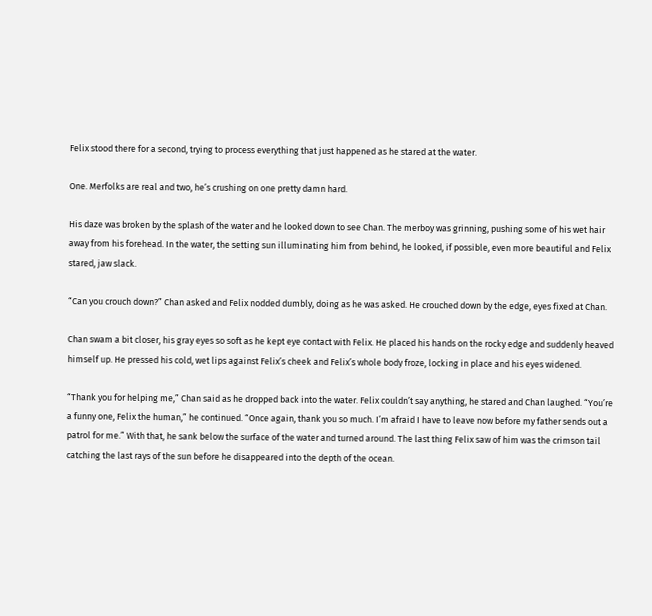Felix stood there for a second, trying to process everything that just happened as he stared at the water.

One. Merfolks are real and two, he’s crushing on one pretty damn hard.

His daze was broken by the splash of the water and he looked down to see Chan. The merboy was grinning, pushing some of his wet hair away from his forehead. In the water, the setting sun illuminating him from behind, he looked, if possible, even more beautiful and Felix stared, jaw slack.

“Can you crouch down?” Chan asked and Felix nodded dumbly, doing as he was asked. He crouched down by the edge, eyes fixed at Chan.

Chan swam a bit closer, his gray eyes so soft as he kept eye contact with Felix. He placed his hands on the rocky edge and suddenly heaved himself up. He pressed his cold, wet lips against Felix’s cheek and Felix’s whole body froze, locking in place and his eyes widened.

“Thank you for helping me,” Chan said as he dropped back into the water. Felix couldn’t say anything, he stared and Chan laughed. “You’re a funny one, Felix the human,” he continued. “Once again, thank you so much. I’m afraid I have to leave now before my father sends out a patrol for me.” With that, he sank below the surface of the water and turned around. The last thing Felix saw of him was the crimson tail catching the last rays of the sun before he disappeared into the depth of the ocean.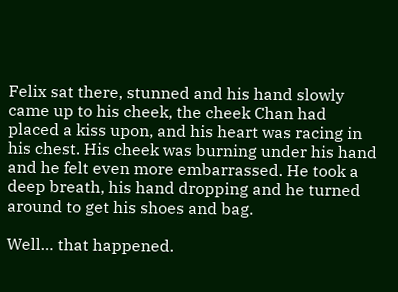Felix sat there, stunned and his hand slowly came up to his cheek, the cheek Chan had placed a kiss upon, and his heart was racing in his chest. His cheek was burning under his hand and he felt even more embarrassed. He took a deep breath, his hand dropping and he turned around to get his shoes and bag.

Well… that happened.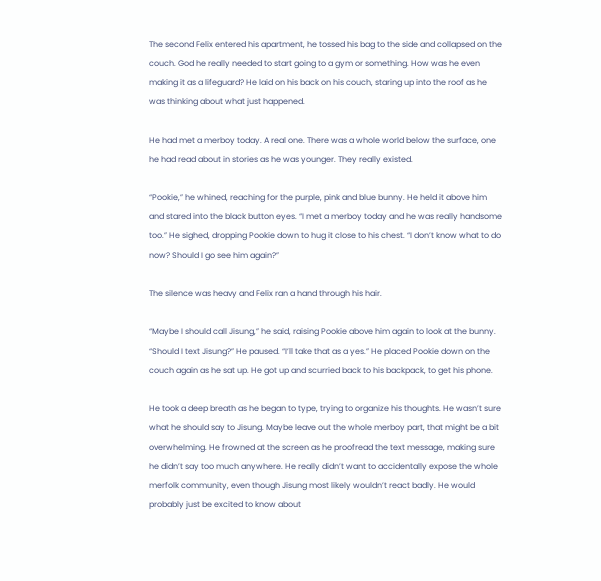The second Felix entered his apartment, he tossed his bag to the side and collapsed on the couch. God he really needed to start going to a gym or something. How was he even making it as a lifeguard? He laid on his back on his couch, staring up into the roof as he was thinking about what just happened.

He had met a merboy today. A real one. There was a whole world below the surface, one he had read about in stories as he was younger. They really existed.

“Pookie,” he whined, reaching for the purple, pink and blue bunny. He held it above him and stared into the black button eyes. “I met a merboy today and he was really handsome too.” He sighed, dropping Pookie down to hug it close to his chest. “I don’t know what to do now? Should I go see him again?”

The silence was heavy and Felix ran a hand through his hair.

“Maybe I should call Jisung,” he said, raising Pookie above him again to look at the bunny. “Should I text Jisung?” He paused. “I’ll take that as a yes.” He placed Pookie down on the couch again as he sat up. He got up and scurried back to his backpack, to get his phone.

He took a deep breath as he began to type, trying to organize his thoughts. He wasn’t sure what he should say to Jisung. Maybe leave out the whole merboy part, that might be a bit overwhelming. He frowned at the screen as he proofread the text message, making sure he didn’t say too much anywhere. He really didn’t want to accidentally expose the whole merfolk community, even though Jisung most likely wouldn’t react badly. He would probably just be excited to know about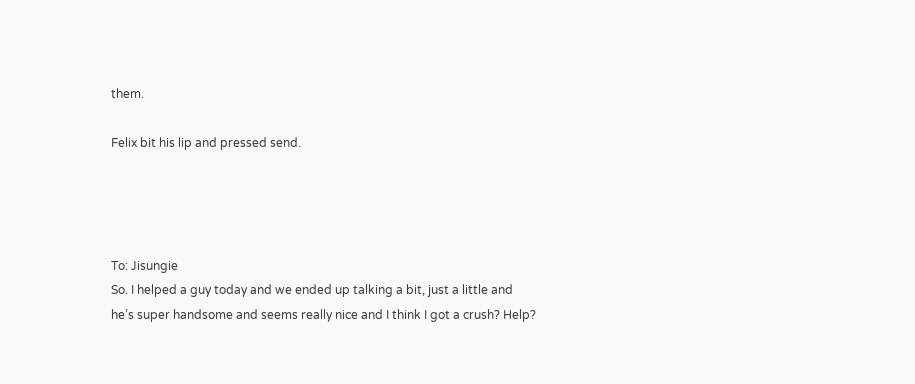them.

Felix bit his lip and pressed send.




To: Jisungie
So. I helped a guy today and we ended up talking a bit, just a little and
he’s super handsome and seems really nice and I think I got a crush? Help?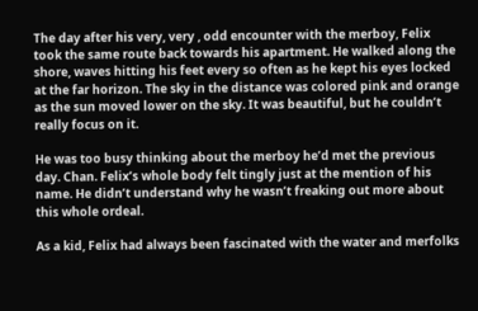The day after his very, very , odd encounter with the merboy, Felix took the same route back towards his apartment. He walked along the shore, waves hitting his feet every so often as he kept his eyes locked at the far horizon. The sky in the distance was colored pink and orange as the sun moved lower on the sky. It was beautiful, but he couldn’t really focus on it.

He was too busy thinking about the merboy he’d met the previous day. Chan. Felix’s whole body felt tingly just at the mention of his name. He didn’t understand why he wasn’t freaking out more about this whole ordeal.

As a kid, Felix had always been fascinated with the water and merfolks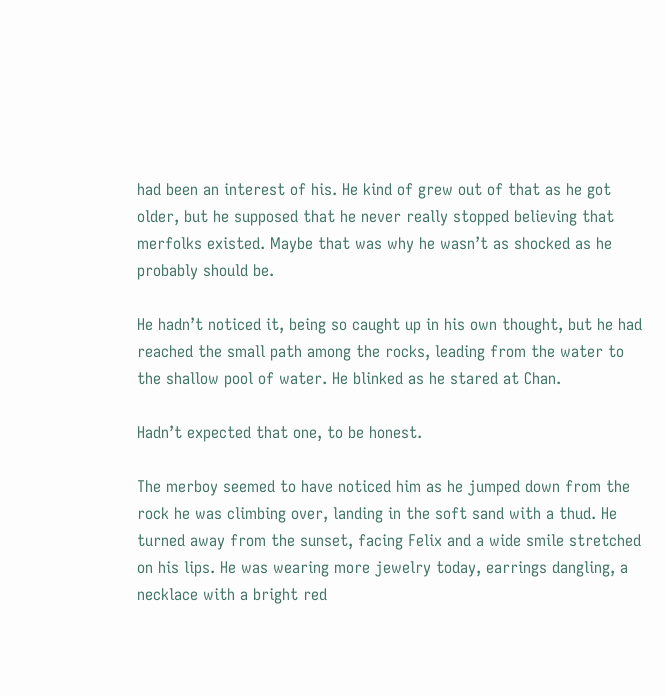had been an interest of his. He kind of grew out of that as he got older, but he supposed that he never really stopped believing that merfolks existed. Maybe that was why he wasn’t as shocked as he probably should be.

He hadn’t noticed it, being so caught up in his own thought, but he had reached the small path among the rocks, leading from the water to the shallow pool of water. He blinked as he stared at Chan.

Hadn’t expected that one, to be honest.

The merboy seemed to have noticed him as he jumped down from the rock he was climbing over, landing in the soft sand with a thud. He turned away from the sunset, facing Felix and a wide smile stretched on his lips. He was wearing more jewelry today, earrings dangling, a necklace with a bright red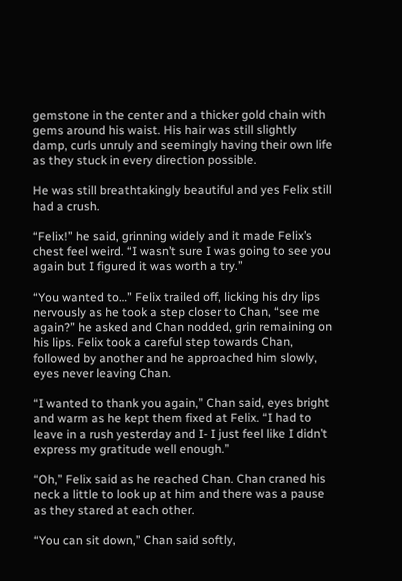gemstone in the center and a thicker gold chain with gems around his waist. His hair was still slightly damp, curls unruly and seemingly having their own life as they stuck in every direction possible.

He was still breathtakingly beautiful and yes Felix still had a crush.

“Felix!” he said, grinning widely and it made Felix’s chest feel weird. “I wasn’t sure I was going to see you again but I figured it was worth a try.”

“You wanted to…” Felix trailed off, licking his dry lips nervously as he took a step closer to Chan, “see me again?” he asked and Chan nodded, grin remaining on his lips. Felix took a careful step towards Chan, followed by another and he approached him slowly, eyes never leaving Chan.

“I wanted to thank you again,” Chan said, eyes bright and warm as he kept them fixed at Felix. “I had to leave in a rush yesterday and I- I just feel like I didn’t express my gratitude well enough.”

“Oh,” Felix said as he reached Chan. Chan craned his neck a little to look up at him and there was a pause as they stared at each other.

“You can sit down,” Chan said softly,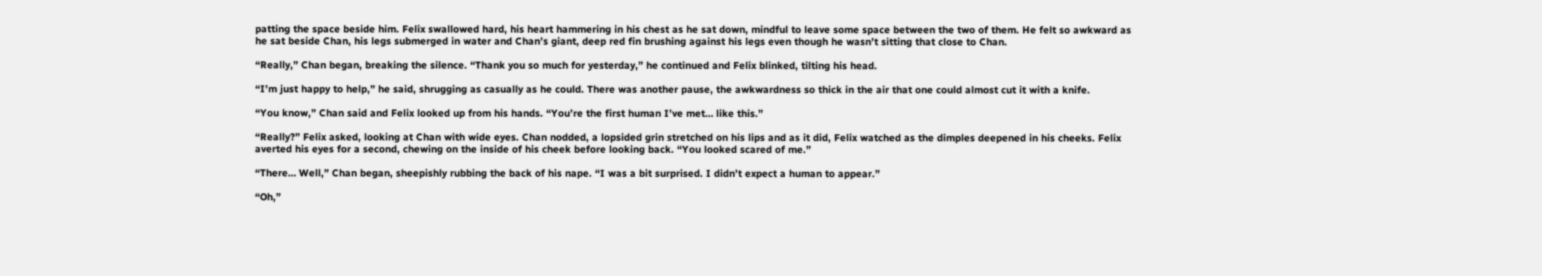patting the space beside him. Felix swallowed hard, his heart hammering in his chest as he sat down, mindful to leave some space between the two of them. He felt so awkward as he sat beside Chan, his legs submerged in water and Chan’s giant, deep red fin brushing against his legs even though he wasn’t sitting that close to Chan.

“Really,” Chan began, breaking the silence. “Thank you so much for yesterday,” he continued and Felix blinked, tilting his head.

“I’m just happy to help,” he said, shrugging as casually as he could. There was another pause, the awkwardness so thick in the air that one could almost cut it with a knife.

“You know,” Chan said and Felix looked up from his hands. “You’re the first human I’ve met… like this.”

“Really?” Felix asked, looking at Chan with wide eyes. Chan nodded, a lopsided grin stretched on his lips and as it did, Felix watched as the dimples deepened in his cheeks. Felix averted his eyes for a second, chewing on the inside of his cheek before looking back. “You looked scared of me.”

“There… Well,” Chan began, sheepishly rubbing the back of his nape. “I was a bit surprised. I didn’t expect a human to appear.”

“Oh,”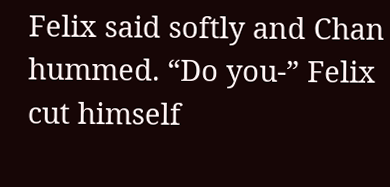Felix said softly and Chan hummed. “Do you-” Felix cut himself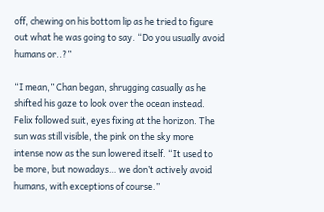off, chewing on his bottom lip as he tried to figure out what he was going to say. “Do you usually avoid humans or..?”

“I mean,” Chan began, shrugging casually as he shifted his gaze to look over the ocean instead. Felix followed suit, eyes fixing at the horizon. The sun was still visible, the pink on the sky more intense now as the sun lowered itself. “It used to be more, but nowadays… we don’t actively avoid humans, with exceptions of course.”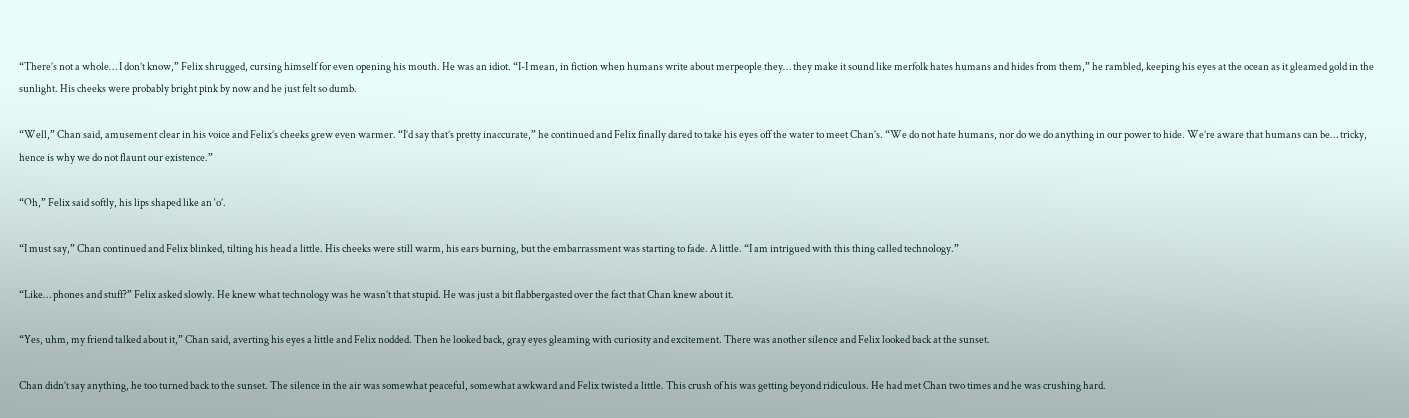“There’s not a whole… I don’t know,” Felix shrugged, cursing himself for even opening his mouth. He was an idiot. “I-I mean, in fiction when humans write about merpeople they… they make it sound like merfolk hates humans and hides from them,” he rambled, keeping his eyes at the ocean as it gleamed gold in the sunlight. His cheeks were probably bright pink by now and he just felt so dumb.

“Well,” Chan said, amusement clear in his voice and Felix’s cheeks grew even warmer. “I’d say that’s pretty inaccurate,” he continued and Felix finally dared to take his eyes off the water to meet Chan’s. “We do not hate humans, nor do we do anything in our power to hide. We’re aware that humans can be… tricky, hence is why we do not flaunt our existence.”

“Oh,” Felix said softly, his lips shaped like an ‘o’.

“I must say,” Chan continued and Felix blinked, tilting his head a little. His cheeks were still warm, his ears burning, but the embarrassment was starting to fade. A little. “I am intrigued with this thing called technology.”

“Like… phones and stuff?” Felix asked slowly. He knew what technology was he wasn’t that stupid. He was just a bit flabbergasted over the fact that Chan knew about it.

“Yes, uhm, my friend talked about it,” Chan said, averting his eyes a little and Felix nodded. Then he looked back, gray eyes gleaming with curiosity and excitement. There was another silence and Felix looked back at the sunset.

Chan didn’t say anything, he too turned back to the sunset. The silence in the air was somewhat peaceful, somewhat awkward and Felix twisted a little. This crush of his was getting beyond ridiculous. He had met Chan two times and he was crushing hard.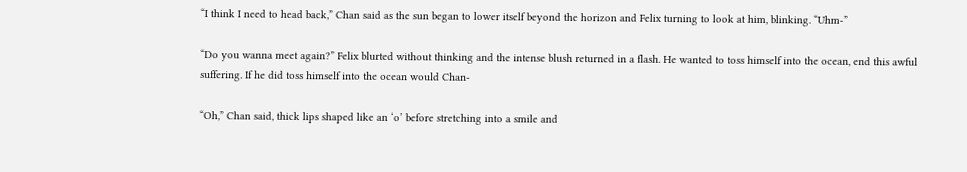“I think I need to head back,” Chan said as the sun began to lower itself beyond the horizon and Felix turning to look at him, blinking. “Uhm-”

“Do you wanna meet again?” Felix blurted without thinking and the intense blush returned in a flash. He wanted to toss himself into the ocean, end this awful suffering. If he did toss himself into the ocean would Chan-

“Oh,” Chan said, thick lips shaped like an ‘o’ before stretching into a smile and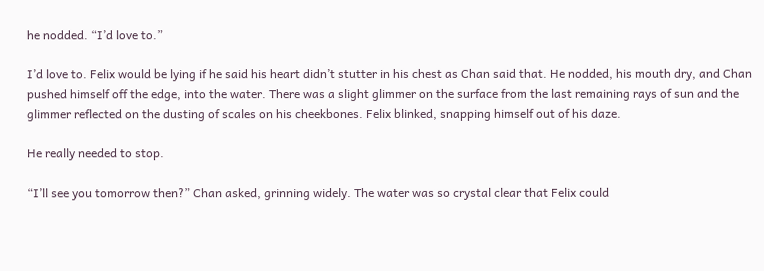he nodded. “I’d love to.”

I’d love to. Felix would be lying if he said his heart didn’t stutter in his chest as Chan said that. He nodded, his mouth dry, and Chan pushed himself off the edge, into the water. There was a slight glimmer on the surface from the last remaining rays of sun and the glimmer reflected on the dusting of scales on his cheekbones. Felix blinked, snapping himself out of his daze.

He really needed to stop.

“I’ll see you tomorrow then?” Chan asked, grinning widely. The water was so crystal clear that Felix could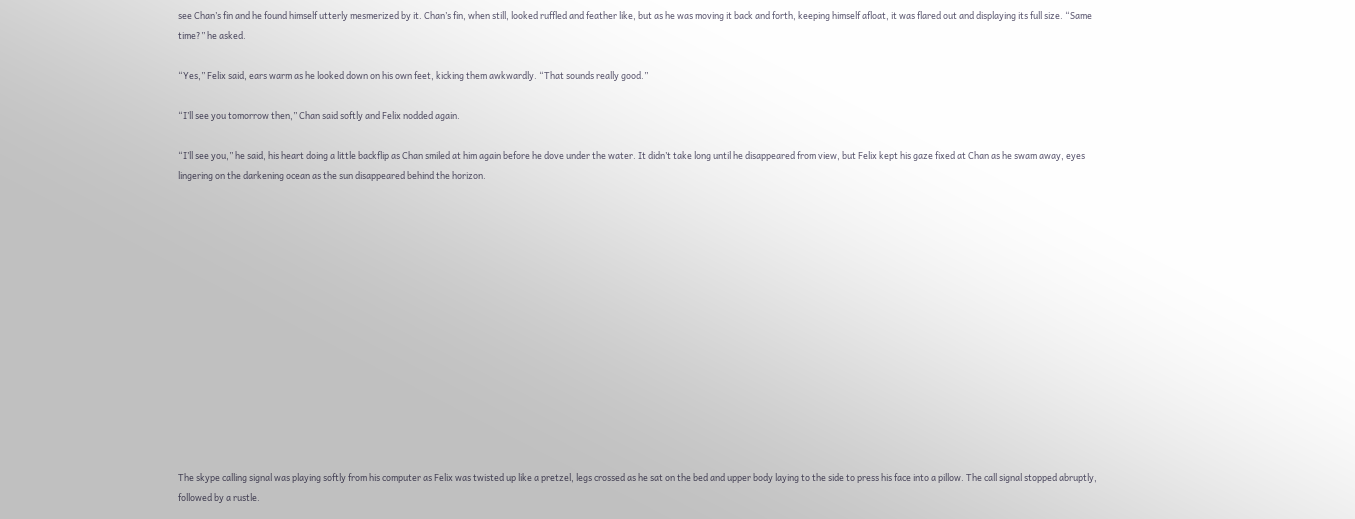see Chan’s fin and he found himself utterly mesmerized by it. Chan’s fin, when still, looked ruffled and feather like, but as he was moving it back and forth, keeping himself afloat, it was flared out and displaying its full size. “Same time?” he asked.

“Yes,” Felix said, ears warm as he looked down on his own feet, kicking them awkwardly. “That sounds really good.”

“I’ll see you tomorrow then,” Chan said softly and Felix nodded again.

“I’ll see you,” he said, his heart doing a little backflip as Chan smiled at him again before he dove under the water. It didn’t take long until he disappeared from view, but Felix kept his gaze fixed at Chan as he swam away, eyes lingering on the darkening ocean as the sun disappeared behind the horizon.














The skype calling signal was playing softly from his computer as Felix was twisted up like a pretzel, legs crossed as he sat on the bed and upper body laying to the side to press his face into a pillow. The call signal stopped abruptly, followed by a rustle.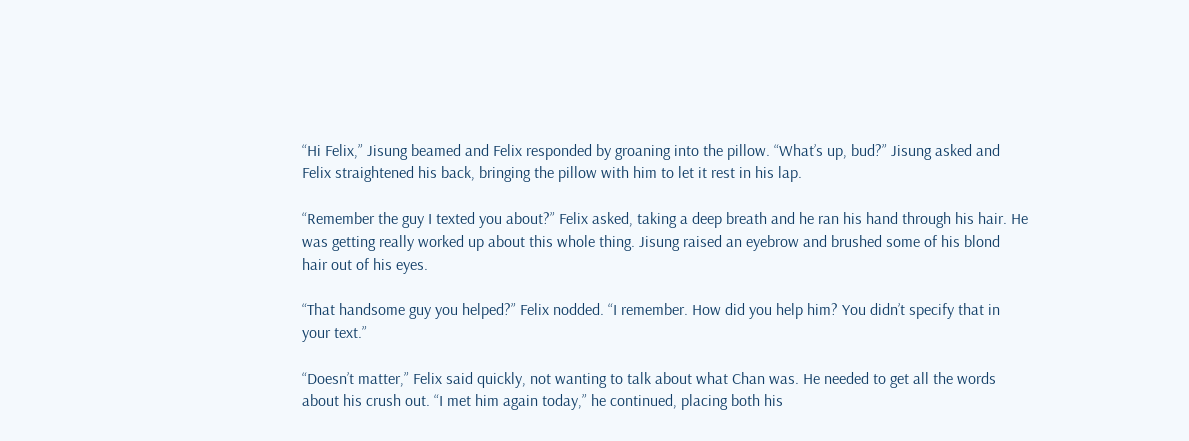“Hi Felix,” Jisung beamed and Felix responded by groaning into the pillow. “What’s up, bud?” Jisung asked and Felix straightened his back, bringing the pillow with him to let it rest in his lap.

“Remember the guy I texted you about?” Felix asked, taking a deep breath and he ran his hand through his hair. He was getting really worked up about this whole thing. Jisung raised an eyebrow and brushed some of his blond hair out of his eyes.

“That handsome guy you helped?” Felix nodded. “I remember. How did you help him? You didn’t specify that in your text.”

“Doesn’t matter,” Felix said quickly, not wanting to talk about what Chan was. He needed to get all the words about his crush out. “I met him again today,” he continued, placing both his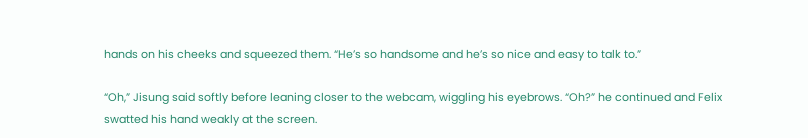hands on his cheeks and squeezed them. “He’s so handsome and he’s so nice and easy to talk to.”

“Oh,” Jisung said softly before leaning closer to the webcam, wiggling his eyebrows. “Oh?” he continued and Felix swatted his hand weakly at the screen.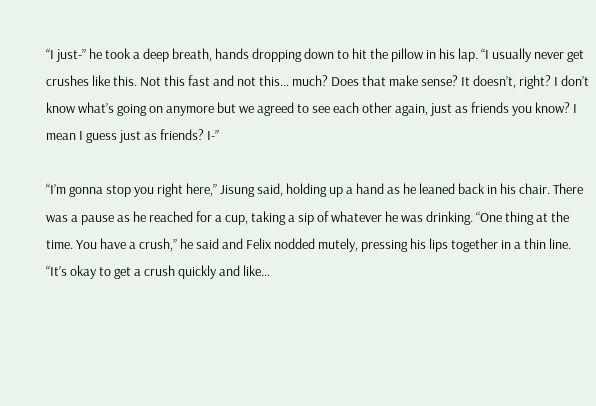“I just-” he took a deep breath, hands dropping down to hit the pillow in his lap. “I usually never get crushes like this. Not this fast and not this… much? Does that make sense? It doesn’t, right? I don’t know what’s going on anymore but we agreed to see each other again, just as friends you know? I mean I guess just as friends? I-”

“I’m gonna stop you right here,” Jisung said, holding up a hand as he leaned back in his chair. There was a pause as he reached for a cup, taking a sip of whatever he was drinking. “One thing at the time. You have a crush,” he said and Felix nodded mutely, pressing his lips together in a thin line. “It’s okay to get a crush quickly and like…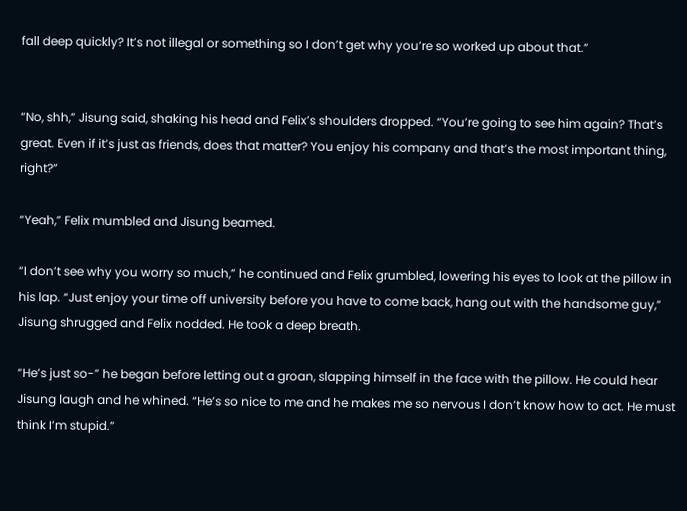fall deep quickly? It’s not illegal or something so I don’t get why you’re so worked up about that.”


“No, shh,” Jisung said, shaking his head and Felix’s shoulders dropped. “You’re going to see him again? That’s great. Even if it’s just as friends, does that matter? You enjoy his company and that’s the most important thing, right?”

“Yeah,” Felix mumbled and Jisung beamed.

“I don’t see why you worry so much,” he continued and Felix grumbled, lowering his eyes to look at the pillow in his lap. “Just enjoy your time off university before you have to come back, hang out with the handsome guy,” Jisung shrugged and Felix nodded. He took a deep breath.

“He’s just so-” he began before letting out a groan, slapping himself in the face with the pillow. He could hear Jisung laugh and he whined. “He’s so nice to me and he makes me so nervous I don’t know how to act. He must think I’m stupid.”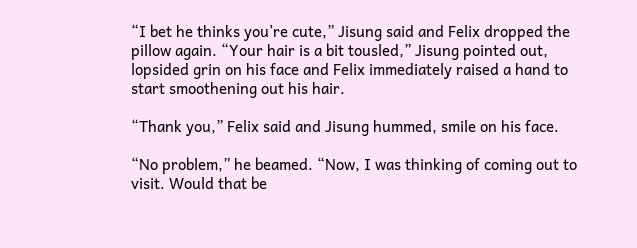“I bet he thinks you’re cute,” Jisung said and Felix dropped the pillow again. “Your hair is a bit tousled,” Jisung pointed out, lopsided grin on his face and Felix immediately raised a hand to start smoothening out his hair.

“Thank you,” Felix said and Jisung hummed, smile on his face.

“No problem,” he beamed. “Now, I was thinking of coming out to visit. Would that be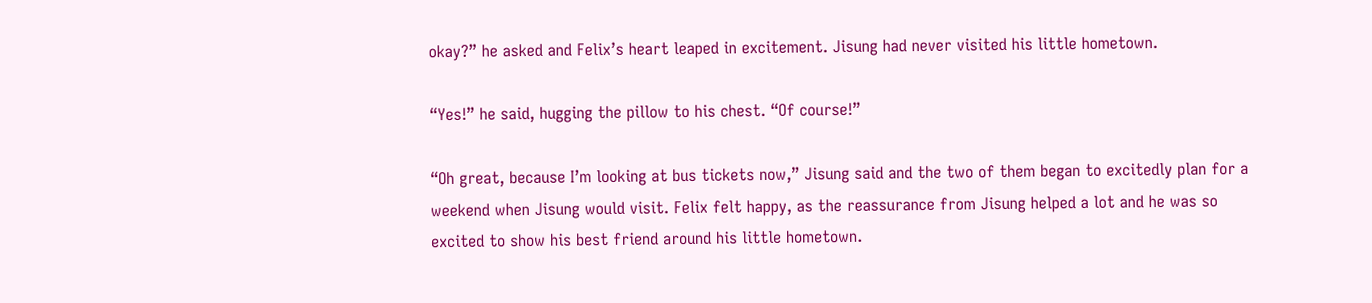okay?” he asked and Felix’s heart leaped in excitement. Jisung had never visited his little hometown.

“Yes!” he said, hugging the pillow to his chest. “Of course!”

“Oh great, because I’m looking at bus tickets now,” Jisung said and the two of them began to excitedly plan for a weekend when Jisung would visit. Felix felt happy, as the reassurance from Jisung helped a lot and he was so excited to show his best friend around his little hometown.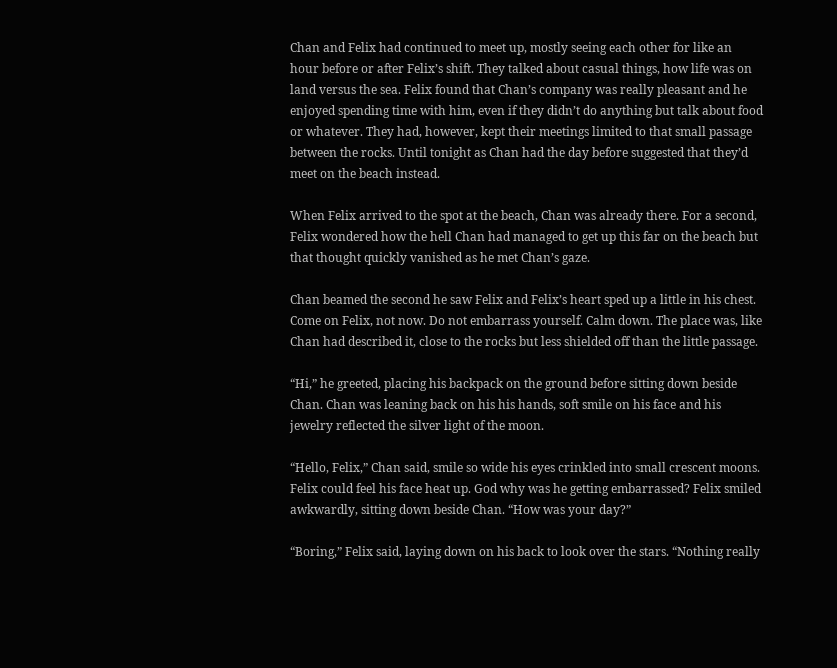Chan and Felix had continued to meet up, mostly seeing each other for like an hour before or after Felix’s shift. They talked about casual things, how life was on land versus the sea. Felix found that Chan’s company was really pleasant and he enjoyed spending time with him, even if they didn’t do anything but talk about food or whatever. They had, however, kept their meetings limited to that small passage between the rocks. Until tonight as Chan had the day before suggested that they’d meet on the beach instead.

When Felix arrived to the spot at the beach, Chan was already there. For a second, Felix wondered how the hell Chan had managed to get up this far on the beach but that thought quickly vanished as he met Chan’s gaze.

Chan beamed the second he saw Felix and Felix’s heart sped up a little in his chest. Come on Felix, not now. Do not embarrass yourself. Calm down. The place was, like Chan had described it, close to the rocks but less shielded off than the little passage.

“Hi,” he greeted, placing his backpack on the ground before sitting down beside Chan. Chan was leaning back on his his hands, soft smile on his face and his jewelry reflected the silver light of the moon.

“Hello, Felix,” Chan said, smile so wide his eyes crinkled into small crescent moons. Felix could feel his face heat up. God why was he getting embarrassed? Felix smiled awkwardly, sitting down beside Chan. “How was your day?”

“Boring,” Felix said, laying down on his back to look over the stars. “Nothing really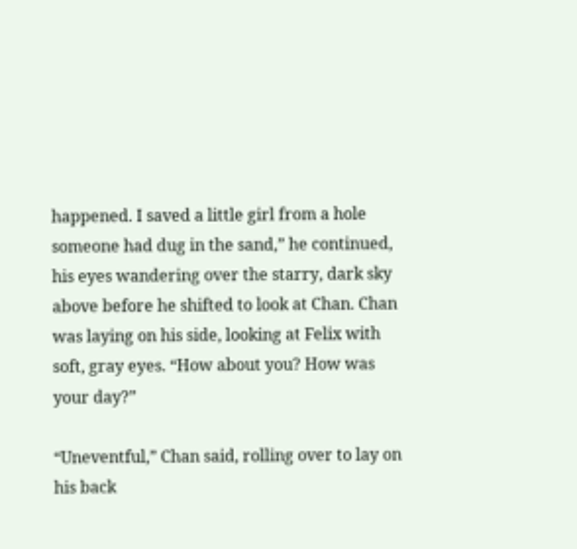happened. I saved a little girl from a hole someone had dug in the sand,” he continued, his eyes wandering over the starry, dark sky above before he shifted to look at Chan. Chan was laying on his side, looking at Felix with soft, gray eyes. “How about you? How was your day?”

“Uneventful,” Chan said, rolling over to lay on his back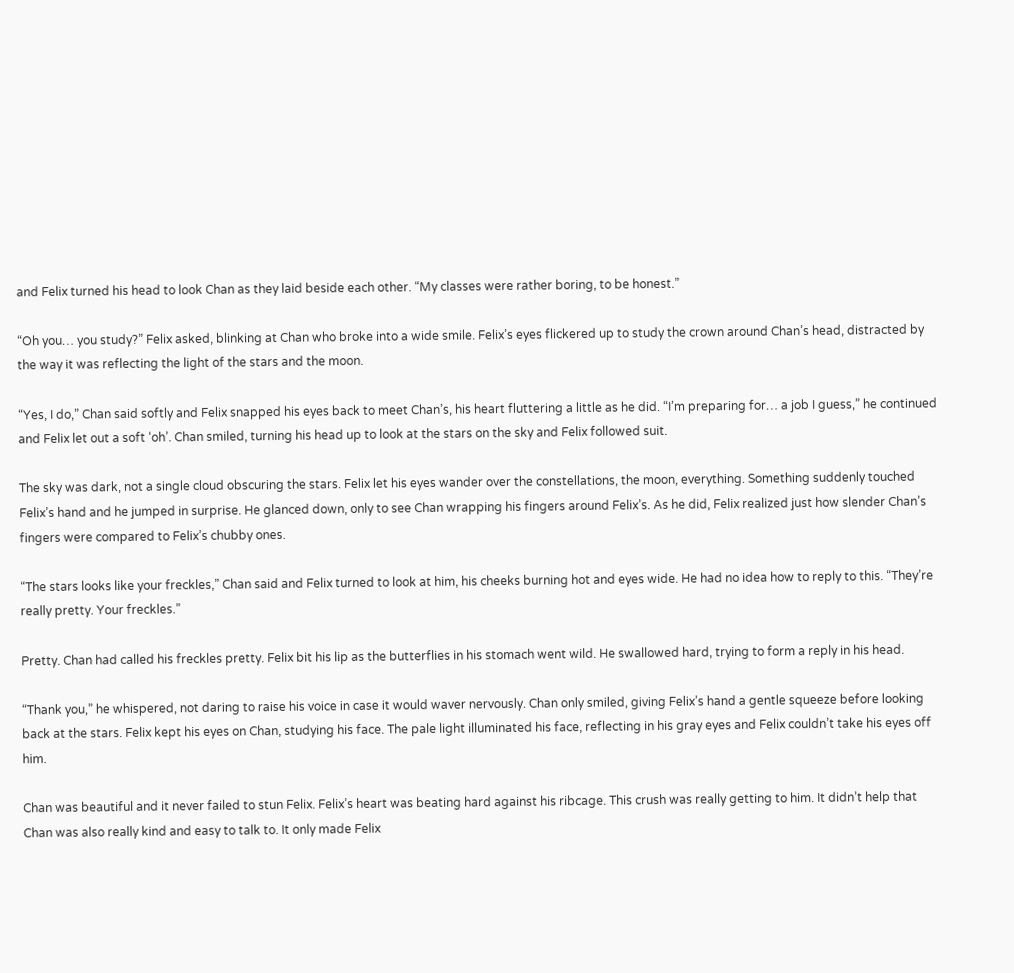and Felix turned his head to look Chan as they laid beside each other. “My classes were rather boring, to be honest.”

“Oh you… you study?” Felix asked, blinking at Chan who broke into a wide smile. Felix’s eyes flickered up to study the crown around Chan’s head, distracted by the way it was reflecting the light of the stars and the moon.

“Yes, I do,” Chan said softly and Felix snapped his eyes back to meet Chan’s, his heart fluttering a little as he did. “I’m preparing for… a job I guess,” he continued and Felix let out a soft ‘oh’. Chan smiled, turning his head up to look at the stars on the sky and Felix followed suit.

The sky was dark, not a single cloud obscuring the stars. Felix let his eyes wander over the constellations, the moon, everything. Something suddenly touched Felix’s hand and he jumped in surprise. He glanced down, only to see Chan wrapping his fingers around Felix’s. As he did, Felix realized just how slender Chan’s fingers were compared to Felix’s chubby ones.

“The stars looks like your freckles,” Chan said and Felix turned to look at him, his cheeks burning hot and eyes wide. He had no idea how to reply to this. “They’re really pretty. Your freckles.”

Pretty. Chan had called his freckles pretty. Felix bit his lip as the butterflies in his stomach went wild. He swallowed hard, trying to form a reply in his head.

“Thank you,” he whispered, not daring to raise his voice in case it would waver nervously. Chan only smiled, giving Felix’s hand a gentle squeeze before looking back at the stars. Felix kept his eyes on Chan, studying his face. The pale light illuminated his face, reflecting in his gray eyes and Felix couldn’t take his eyes off him.

Chan was beautiful and it never failed to stun Felix. Felix’s heart was beating hard against his ribcage. This crush was really getting to him. It didn’t help that Chan was also really kind and easy to talk to. It only made Felix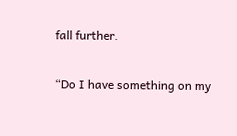fall further.

“Do I have something on my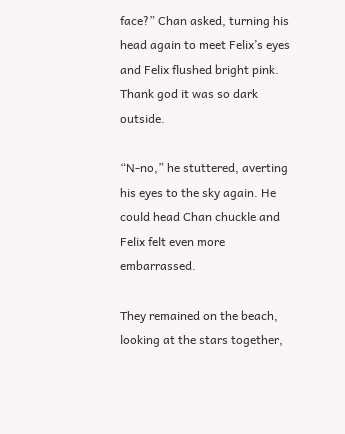face?” Chan asked, turning his head again to meet Felix’s eyes and Felix flushed bright pink. Thank god it was so dark outside.

“N-no,” he stuttered, averting his eyes to the sky again. He could head Chan chuckle and Felix felt even more embarrassed.

They remained on the beach, looking at the stars together,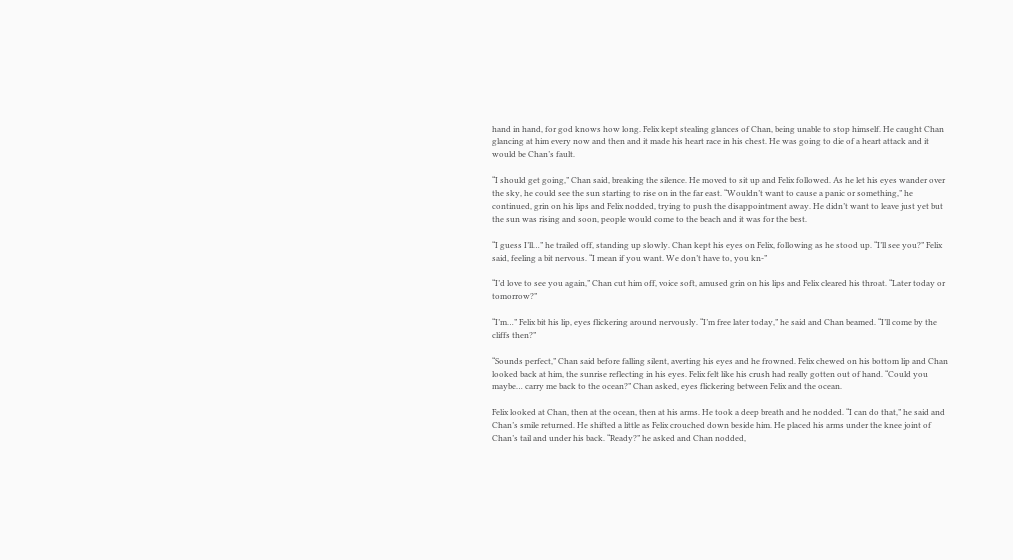hand in hand, for god knows how long. Felix kept stealing glances of Chan, being unable to stop himself. He caught Chan glancing at him every now and then and it made his heart race in his chest. He was going to die of a heart attack and it would be Chan’s fault.

“I should get going,” Chan said, breaking the silence. He moved to sit up and Felix followed. As he let his eyes wander over the sky, he could see the sun starting to rise on in the far east. “Wouldn’t want to cause a panic or something,” he continued, grin on his lips and Felix nodded, trying to push the disappointment away. He didn’t want to leave just yet but the sun was rising and soon, people would come to the beach and it was for the best.

“I guess I’ll…” he trailed off, standing up slowly. Chan kept his eyes on Felix, following as he stood up. “I’ll see you?” Felix said, feeling a bit nervous. “I mean if you want. We don’t have to, you kn-”

“I’d love to see you again,” Chan cut him off, voice soft, amused grin on his lips and Felix cleared his throat. “Later today or tomorrow?”

“I’m…” Felix bit his lip, eyes flickering around nervously. “I’m free later today,” he said and Chan beamed. “I’ll come by the cliffs then?”

“Sounds perfect,” Chan said before falling silent, averting his eyes and he frowned. Felix chewed on his bottom lip and Chan looked back at him, the sunrise reflecting in his eyes. Felix felt like his crush had really gotten out of hand. “Could you maybe… carry me back to the ocean?” Chan asked, eyes flickering between Felix and the ocean.

Felix looked at Chan, then at the ocean, then at his arms. He took a deep breath and he nodded. “I can do that,” he said and Chan’s smile returned. He shifted a little as Felix crouched down beside him. He placed his arms under the knee joint of Chan’s tail and under his back. “Ready?” he asked and Chan nodded,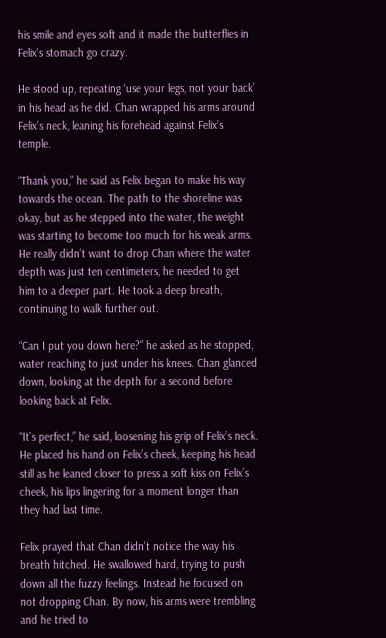his smile and eyes soft and it made the butterflies in Felix’s stomach go crazy.

He stood up, repeating ‘use your legs, not your back’ in his head as he did. Chan wrapped his arms around Felix’s neck, leaning his forehead against Felix’s temple.

“Thank you,” he said as Felix began to make his way towards the ocean. The path to the shoreline was okay, but as he stepped into the water, the weight was starting to become too much for his weak arms. He really didn’t want to drop Chan where the water depth was just ten centimeters, he needed to get him to a deeper part. He took a deep breath, continuing to walk further out.

“Can I put you down here?” he asked as he stopped, water reaching to just under his knees. Chan glanced down, looking at the depth for a second before looking back at Felix.

“It’s perfect,” he said, loosening his grip of Felix’s neck. He placed his hand on Felix’s cheek, keeping his head still as he leaned closer to press a soft kiss on Felix’s cheek, his lips lingering for a moment longer than they had last time.

Felix prayed that Chan didn’t notice the way his breath hitched. He swallowed hard, trying to push down all the fuzzy feelings. Instead he focused on not dropping Chan. By now, his arms were trembling and he tried to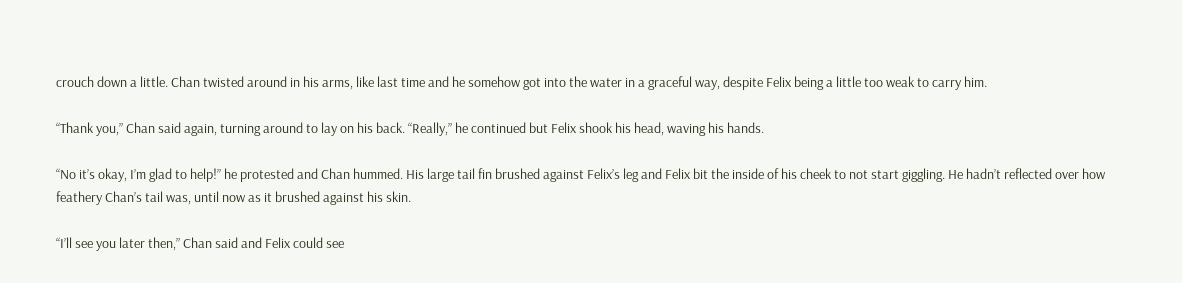crouch down a little. Chan twisted around in his arms, like last time and he somehow got into the water in a graceful way, despite Felix being a little too weak to carry him.

“Thank you,” Chan said again, turning around to lay on his back. “Really,” he continued but Felix shook his head, waving his hands.

“No it’s okay, I’m glad to help!” he protested and Chan hummed. His large tail fin brushed against Felix’s leg and Felix bit the inside of his cheek to not start giggling. He hadn’t reflected over how feathery Chan’s tail was, until now as it brushed against his skin.

“I’ll see you later then,” Chan said and Felix could see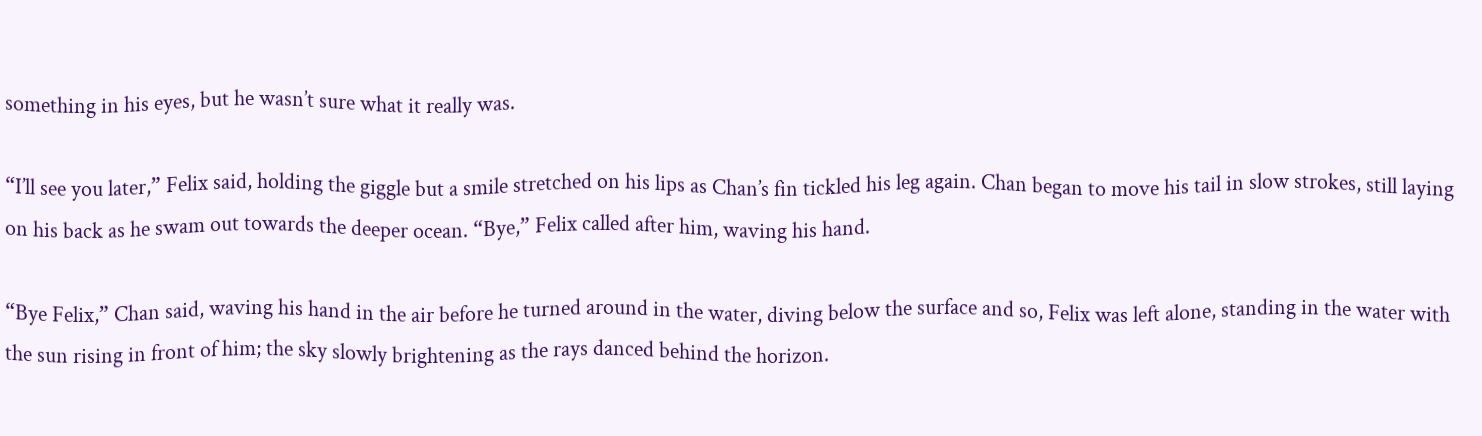something in his eyes, but he wasn’t sure what it really was.

“I’ll see you later,” Felix said, holding the giggle but a smile stretched on his lips as Chan’s fin tickled his leg again. Chan began to move his tail in slow strokes, still laying on his back as he swam out towards the deeper ocean. “Bye,” Felix called after him, waving his hand.

“Bye Felix,” Chan said, waving his hand in the air before he turned around in the water, diving below the surface and so, Felix was left alone, standing in the water with the sun rising in front of him; the sky slowly brightening as the rays danced behind the horizon.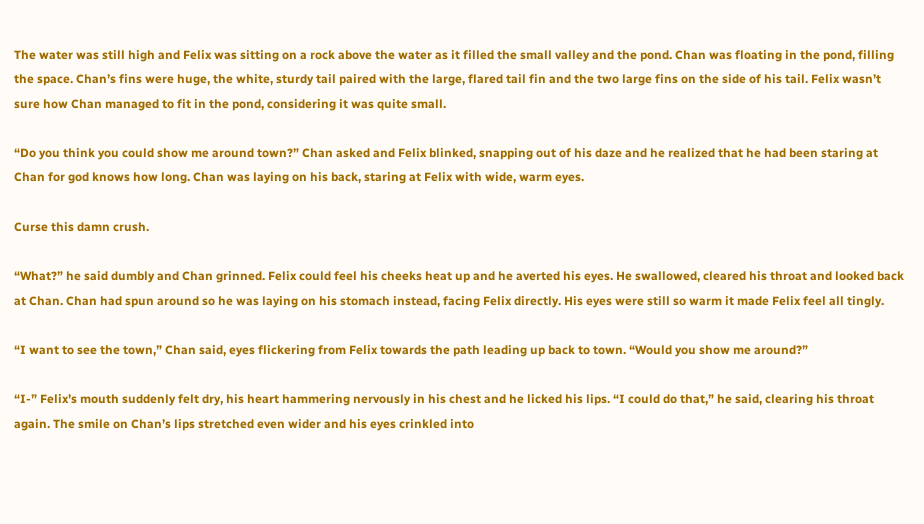The water was still high and Felix was sitting on a rock above the water as it filled the small valley and the pond. Chan was floating in the pond, filling the space. Chan’s fins were huge, the white, sturdy tail paired with the large, flared tail fin and the two large fins on the side of his tail. Felix wasn’t sure how Chan managed to fit in the pond, considering it was quite small.

“Do you think you could show me around town?” Chan asked and Felix blinked, snapping out of his daze and he realized that he had been staring at Chan for god knows how long. Chan was laying on his back, staring at Felix with wide, warm eyes.

Curse this damn crush.

“What?” he said dumbly and Chan grinned. Felix could feel his cheeks heat up and he averted his eyes. He swallowed, cleared his throat and looked back at Chan. Chan had spun around so he was laying on his stomach instead, facing Felix directly. His eyes were still so warm it made Felix feel all tingly.

“I want to see the town,” Chan said, eyes flickering from Felix towards the path leading up back to town. “Would you show me around?”

“I-” Felix’s mouth suddenly felt dry, his heart hammering nervously in his chest and he licked his lips. “I could do that,” he said, clearing his throat again. The smile on Chan’s lips stretched even wider and his eyes crinkled into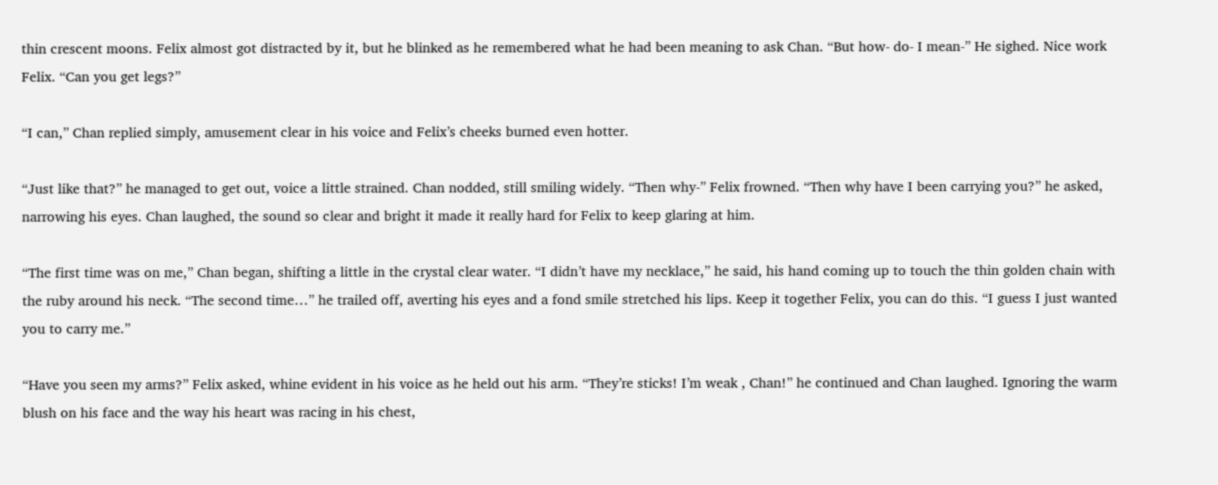thin crescent moons. Felix almost got distracted by it, but he blinked as he remembered what he had been meaning to ask Chan. “But how- do- I mean-” He sighed. Nice work Felix. “Can you get legs?”

“I can,” Chan replied simply, amusement clear in his voice and Felix’s cheeks burned even hotter.

“Just like that?” he managed to get out, voice a little strained. Chan nodded, still smiling widely. “Then why-” Felix frowned. “Then why have I been carrying you?” he asked, narrowing his eyes. Chan laughed, the sound so clear and bright it made it really hard for Felix to keep glaring at him.

“The first time was on me,” Chan began, shifting a little in the crystal clear water. “I didn’t have my necklace,” he said, his hand coming up to touch the thin golden chain with the ruby around his neck. “The second time…” he trailed off, averting his eyes and a fond smile stretched his lips. Keep it together Felix, you can do this. “I guess I just wanted you to carry me.”

“Have you seen my arms?” Felix asked, whine evident in his voice as he held out his arm. “They’re sticks! I’m weak , Chan!” he continued and Chan laughed. Ignoring the warm blush on his face and the way his heart was racing in his chest,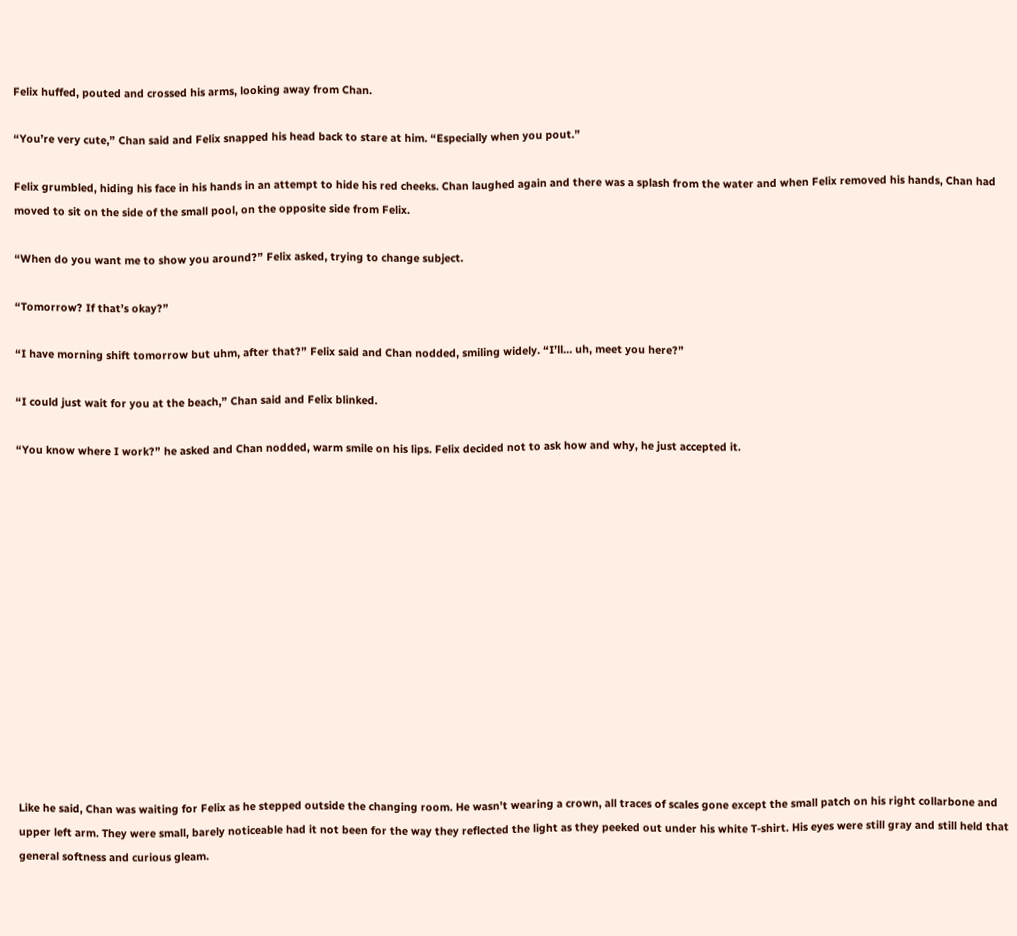Felix huffed, pouted and crossed his arms, looking away from Chan.

“You’re very cute,” Chan said and Felix snapped his head back to stare at him. “Especially when you pout.”

Felix grumbled, hiding his face in his hands in an attempt to hide his red cheeks. Chan laughed again and there was a splash from the water and when Felix removed his hands, Chan had moved to sit on the side of the small pool, on the opposite side from Felix.

“When do you want me to show you around?” Felix asked, trying to change subject.

“Tomorrow? If that’s okay?”

“I have morning shift tomorrow but uhm, after that?” Felix said and Chan nodded, smiling widely. “I’ll… uh, meet you here?”

“I could just wait for you at the beach,” Chan said and Felix blinked.

“You know where I work?” he asked and Chan nodded, warm smile on his lips. Felix decided not to ask how and why, he just accepted it.














Like he said, Chan was waiting for Felix as he stepped outside the changing room. He wasn’t wearing a crown, all traces of scales gone except the small patch on his right collarbone and upper left arm. They were small, barely noticeable had it not been for the way they reflected the light as they peeked out under his white T-shirt. His eyes were still gray and still held that general softness and curious gleam.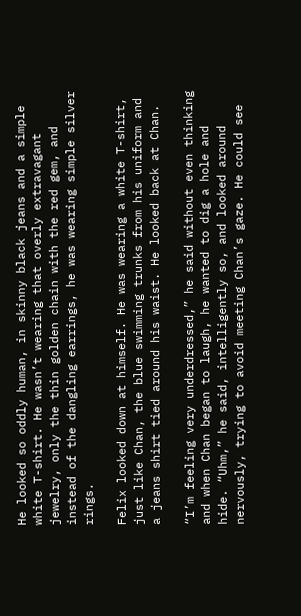He looked so oddly human, in skinny black jeans and a simple white T-shirt. He wasn’t wearing that overly extravagant jewelry, only the thin golden chain with the red gem, and instead of the dangling earrings, he was wearing simple silver rings.

Felix looked down at himself. He was wearing a white T-shirt, just like Chan, the blue swimming trunks from his uniform and a jeans shirt tied around his waist. He looked back at Chan.

“I’m feeling very underdressed,” he said without even thinking and when Chan began to laugh, he wanted to dig a hole and hide. “Uhm,” he said, intelligently so, and looked around nervously, trying to avoid meeting Chan’s gaze. He could see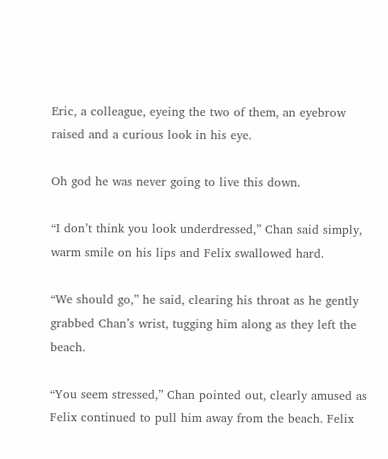Eric, a colleague, eyeing the two of them, an eyebrow raised and a curious look in his eye.

Oh god he was never going to live this down.

“I don’t think you look underdressed,” Chan said simply, warm smile on his lips and Felix swallowed hard.

“We should go,” he said, clearing his throat as he gently grabbed Chan’s wrist, tugging him along as they left the beach.

“You seem stressed,” Chan pointed out, clearly amused as Felix continued to pull him away from the beach. Felix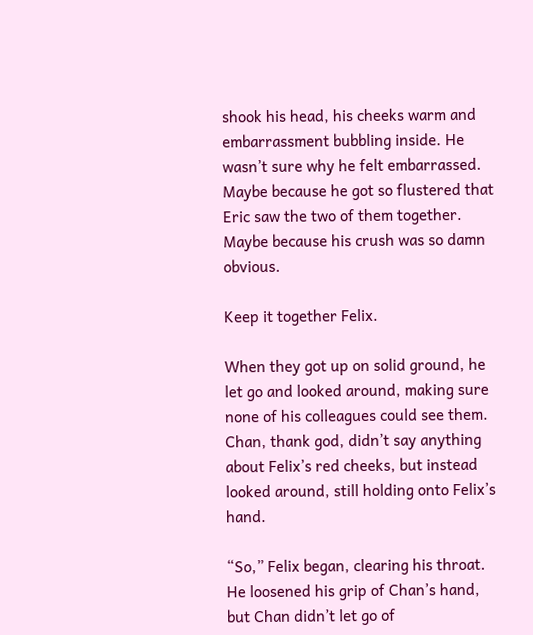shook his head, his cheeks warm and embarrassment bubbling inside. He wasn’t sure why he felt embarrassed. Maybe because he got so flustered that Eric saw the two of them together. Maybe because his crush was so damn obvious.

Keep it together Felix.

When they got up on solid ground, he let go and looked around, making sure none of his colleagues could see them. Chan, thank god, didn’t say anything about Felix’s red cheeks, but instead looked around, still holding onto Felix’s hand.

“So,” Felix began, clearing his throat. He loosened his grip of Chan’s hand, but Chan didn’t let go of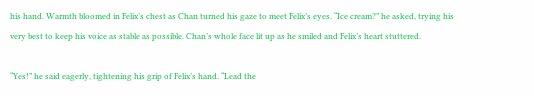his hand. Warmth bloomed in Felix’s chest as Chan turned his gaze to meet Felix’s eyes. “Ice cream?” he asked, trying his very best to keep his voice as stable as possible. Chan’s whole face lit up as he smiled and Felix’s heart stuttered.

“Yes!” he said eagerly, tightening his grip of Felix’s hand. “Lead the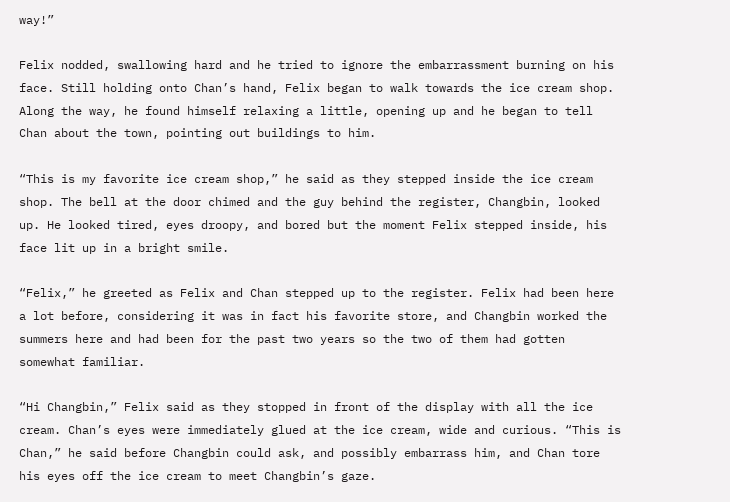way!”

Felix nodded, swallowing hard and he tried to ignore the embarrassment burning on his face. Still holding onto Chan’s hand, Felix began to walk towards the ice cream shop. Along the way, he found himself relaxing a little, opening up and he began to tell Chan about the town, pointing out buildings to him.

“This is my favorite ice cream shop,” he said as they stepped inside the ice cream shop. The bell at the door chimed and the guy behind the register, Changbin, looked up. He looked tired, eyes droopy, and bored but the moment Felix stepped inside, his face lit up in a bright smile.

“Felix,” he greeted as Felix and Chan stepped up to the register. Felix had been here a lot before, considering it was in fact his favorite store, and Changbin worked the summers here and had been for the past two years so the two of them had gotten somewhat familiar.

“Hi Changbin,” Felix said as they stopped in front of the display with all the ice cream. Chan’s eyes were immediately glued at the ice cream, wide and curious. “This is Chan,” he said before Changbin could ask, and possibly embarrass him, and Chan tore his eyes off the ice cream to meet Changbin’s gaze.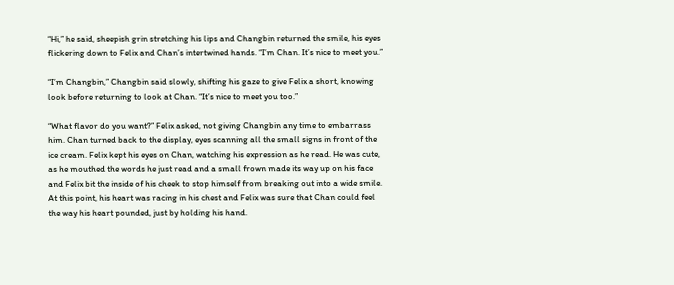“Hi,” he said, sheepish grin stretching his lips and Changbin returned the smile, his eyes flickering down to Felix and Chan’s intertwined hands. “I’m Chan. It’s nice to meet you.”

“I’m Changbin,” Changbin said slowly, shifting his gaze to give Felix a short, knowing look before returning to look at Chan. “It’s nice to meet you too.”

“What flavor do you want?” Felix asked, not giving Changbin any time to embarrass him. Chan turned back to the display, eyes scanning all the small signs in front of the ice cream. Felix kept his eyes on Chan, watching his expression as he read. He was cute, as he mouthed the words he just read and a small frown made its way up on his face and Felix bit the inside of his cheek to stop himself from breaking out into a wide smile. At this point, his heart was racing in his chest and Felix was sure that Chan could feel the way his heart pounded, just by holding his hand.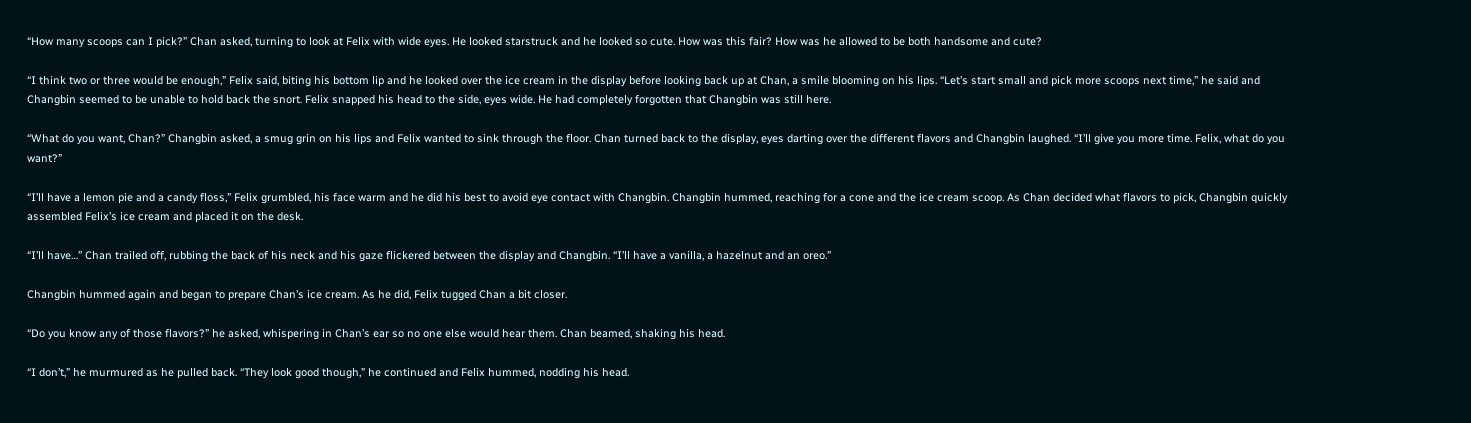“How many scoops can I pick?” Chan asked, turning to look at Felix with wide eyes. He looked starstruck and he looked so cute. How was this fair? How was he allowed to be both handsome and cute?

“I think two or three would be enough,” Felix said, biting his bottom lip and he looked over the ice cream in the display before looking back up at Chan, a smile blooming on his lips. “Let’s start small and pick more scoops next time,” he said and Changbin seemed to be unable to hold back the snort. Felix snapped his head to the side, eyes wide. He had completely forgotten that Changbin was still here.

“What do you want, Chan?” Changbin asked, a smug grin on his lips and Felix wanted to sink through the floor. Chan turned back to the display, eyes darting over the different flavors and Changbin laughed. “I’ll give you more time. Felix, what do you want?”

“I’ll have a lemon pie and a candy floss,” Felix grumbled, his face warm and he did his best to avoid eye contact with Changbin. Changbin hummed, reaching for a cone and the ice cream scoop. As Chan decided what flavors to pick, Changbin quickly assembled Felix’s ice cream and placed it on the desk.

“I’ll have…” Chan trailed off, rubbing the back of his neck and his gaze flickered between the display and Changbin. “I’ll have a vanilla, a hazelnut and an oreo.”

Changbin hummed again and began to prepare Chan’s ice cream. As he did, Felix tugged Chan a bit closer.

“Do you know any of those flavors?” he asked, whispering in Chan’s ear so no one else would hear them. Chan beamed, shaking his head.

“I don’t,” he murmured as he pulled back. “They look good though,” he continued and Felix hummed, nodding his head.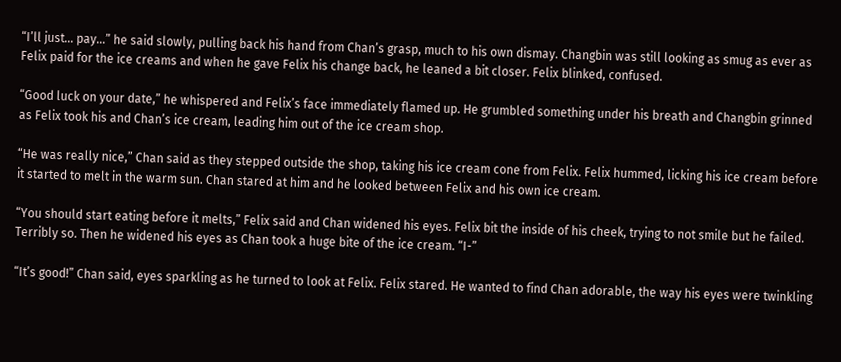“I’ll just… pay…” he said slowly, pulling back his hand from Chan’s grasp, much to his own dismay. Changbin was still looking as smug as ever as Felix paid for the ice creams and when he gave Felix his change back, he leaned a bit closer. Felix blinked, confused.

“Good luck on your date,” he whispered and Felix’s face immediately flamed up. He grumbled something under his breath and Changbin grinned as Felix took his and Chan’s ice cream, leading him out of the ice cream shop.

“He was really nice,” Chan said as they stepped outside the shop, taking his ice cream cone from Felix. Felix hummed, licking his ice cream before it started to melt in the warm sun. Chan stared at him and he looked between Felix and his own ice cream.

“You should start eating before it melts,” Felix said and Chan widened his eyes. Felix bit the inside of his cheek, trying to not smile but he failed. Terribly so. Then he widened his eyes as Chan took a huge bite of the ice cream. “I-”

“It’s good!” Chan said, eyes sparkling as he turned to look at Felix. Felix stared. He wanted to find Chan adorable, the way his eyes were twinkling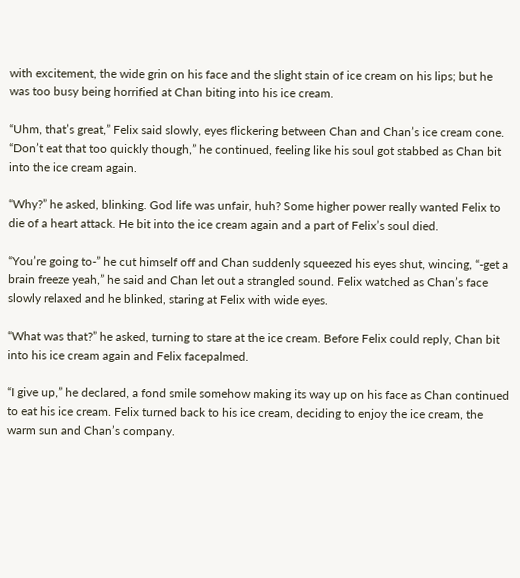with excitement, the wide grin on his face and the slight stain of ice cream on his lips; but he was too busy being horrified at Chan biting into his ice cream.

“Uhm, that’s great,” Felix said slowly, eyes flickering between Chan and Chan’s ice cream cone. “Don’t eat that too quickly though,” he continued, feeling like his soul got stabbed as Chan bit into the ice cream again.

“Why?” he asked, blinking. God life was unfair, huh? Some higher power really wanted Felix to die of a heart attack. He bit into the ice cream again and a part of Felix’s soul died.

“You’re going to-” he cut himself off and Chan suddenly squeezed his eyes shut, wincing, “-get a brain freeze yeah,” he said and Chan let out a strangled sound. Felix watched as Chan’s face slowly relaxed and he blinked, staring at Felix with wide eyes.

“What was that?” he asked, turning to stare at the ice cream. Before Felix could reply, Chan bit into his ice cream again and Felix facepalmed.

“I give up,” he declared, a fond smile somehow making its way up on his face as Chan continued to eat his ice cream. Felix turned back to his ice cream, deciding to enjoy the ice cream, the warm sun and Chan’s company.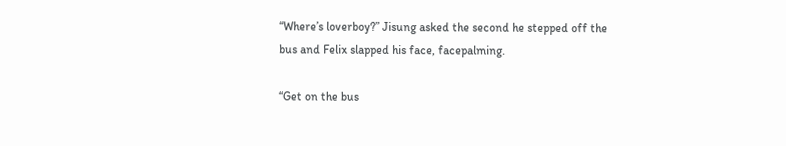“Where’s loverboy?” Jisung asked the second he stepped off the bus and Felix slapped his face, facepalming.

“Get on the bus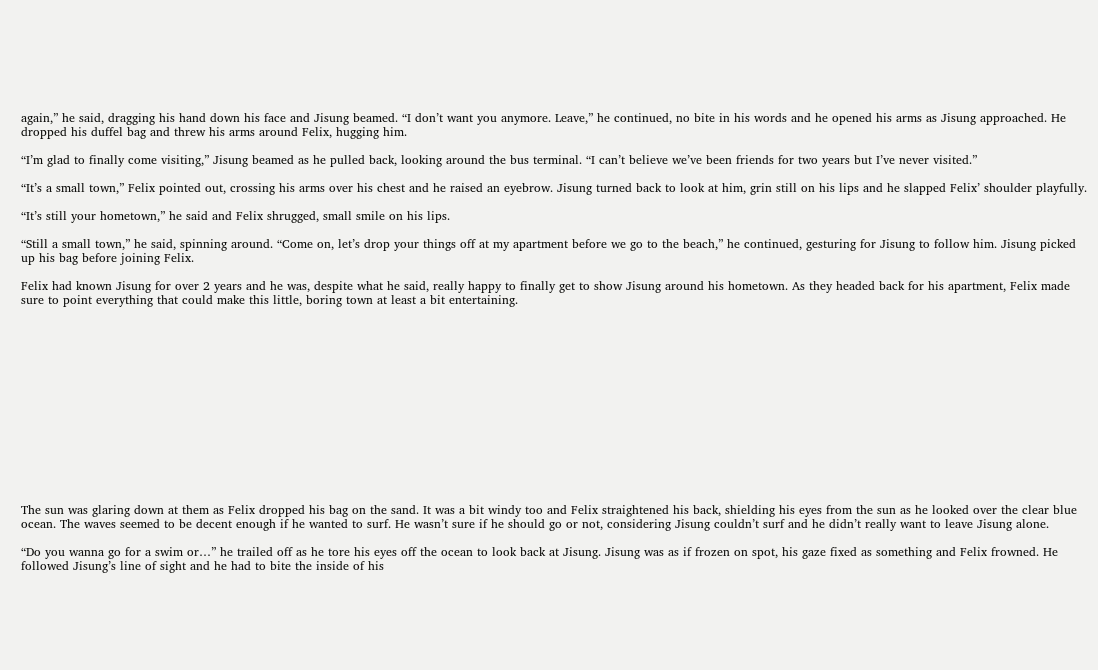again,” he said, dragging his hand down his face and Jisung beamed. “I don’t want you anymore. Leave,” he continued, no bite in his words and he opened his arms as Jisung approached. He dropped his duffel bag and threw his arms around Felix, hugging him.

“I’m glad to finally come visiting,” Jisung beamed as he pulled back, looking around the bus terminal. “I can’t believe we’ve been friends for two years but I’ve never visited.”

“It’s a small town,” Felix pointed out, crossing his arms over his chest and he raised an eyebrow. Jisung turned back to look at him, grin still on his lips and he slapped Felix’ shoulder playfully.

“It’s still your hometown,” he said and Felix shrugged, small smile on his lips.

“Still a small town,” he said, spinning around. “Come on, let’s drop your things off at my apartment before we go to the beach,” he continued, gesturing for Jisung to follow him. Jisung picked up his bag before joining Felix.

Felix had known Jisung for over 2 years and he was, despite what he said, really happy to finally get to show Jisung around his hometown. As they headed back for his apartment, Felix made sure to point everything that could make this little, boring town at least a bit entertaining.














The sun was glaring down at them as Felix dropped his bag on the sand. It was a bit windy too and Felix straightened his back, shielding his eyes from the sun as he looked over the clear blue ocean. The waves seemed to be decent enough if he wanted to surf. He wasn’t sure if he should go or not, considering Jisung couldn’t surf and he didn’t really want to leave Jisung alone.

“Do you wanna go for a swim or…” he trailed off as he tore his eyes off the ocean to look back at Jisung. Jisung was as if frozen on spot, his gaze fixed as something and Felix frowned. He followed Jisung’s line of sight and he had to bite the inside of his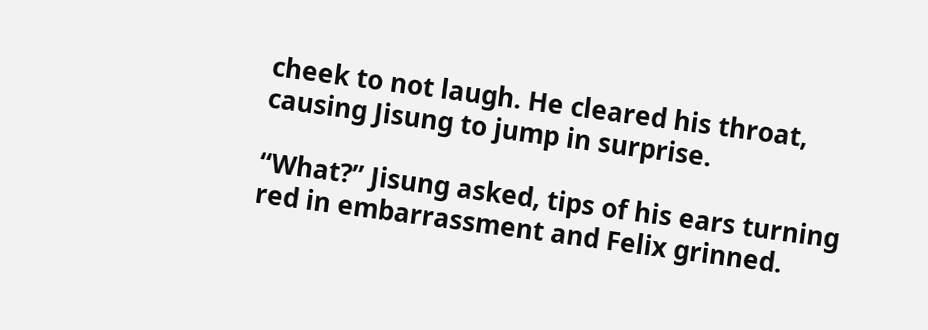cheek to not laugh. He cleared his throat, causing Jisung to jump in surprise.

“What?” Jisung asked, tips of his ears turning red in embarrassment and Felix grinned.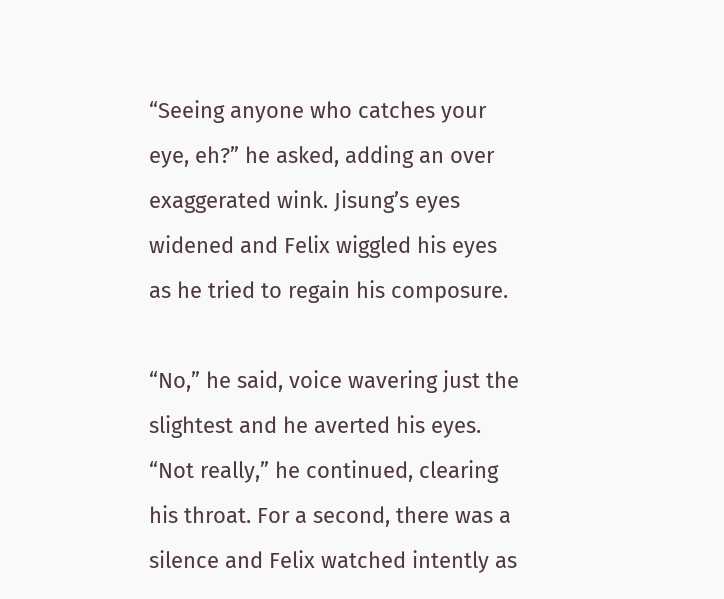“Seeing anyone who catches your eye, eh?” he asked, adding an over exaggerated wink. Jisung’s eyes widened and Felix wiggled his eyes as he tried to regain his composure.

“No,” he said, voice wavering just the slightest and he averted his eyes. “Not really,” he continued, clearing his throat. For a second, there was a silence and Felix watched intently as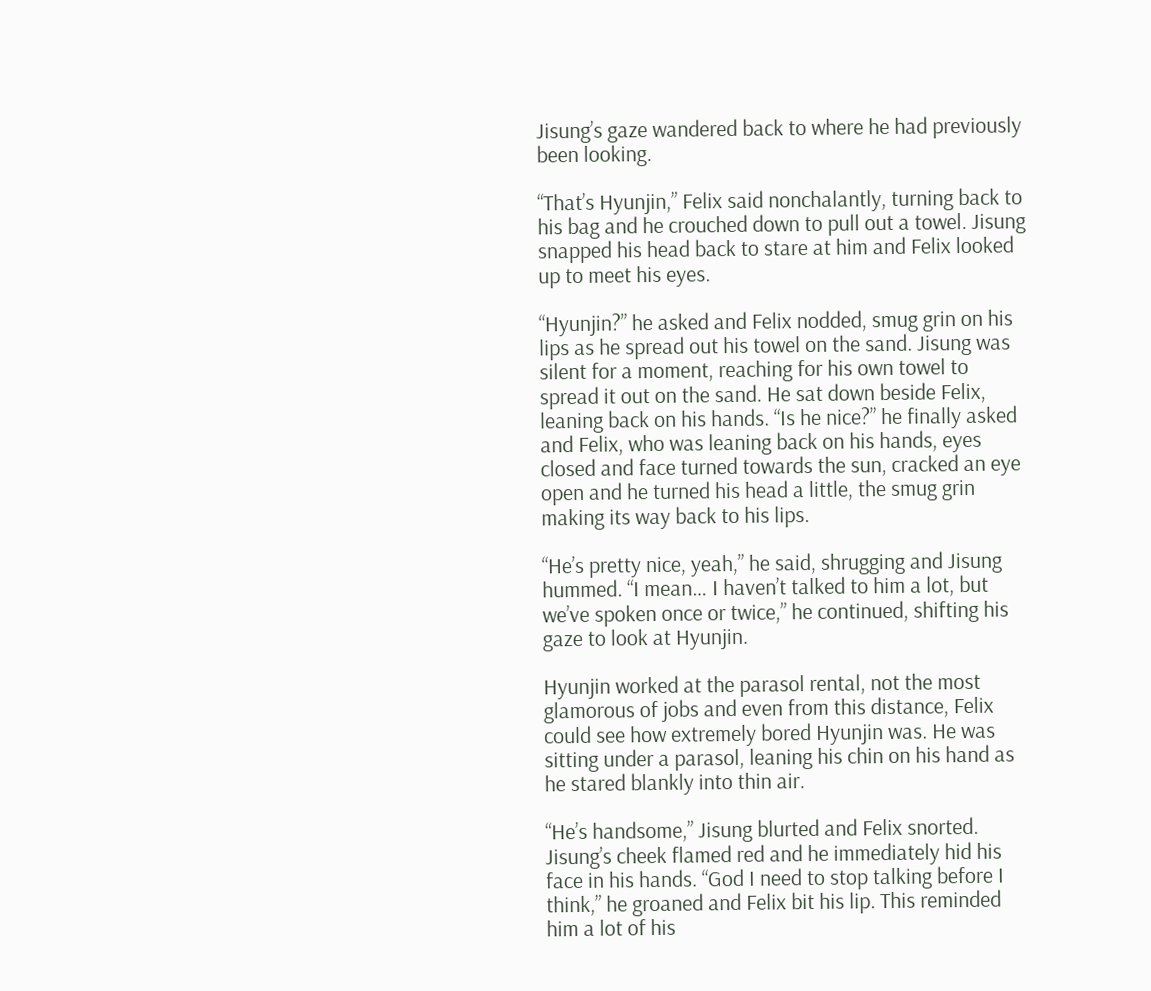Jisung’s gaze wandered back to where he had previously been looking.

“That’s Hyunjin,” Felix said nonchalantly, turning back to his bag and he crouched down to pull out a towel. Jisung snapped his head back to stare at him and Felix looked up to meet his eyes.

“Hyunjin?” he asked and Felix nodded, smug grin on his lips as he spread out his towel on the sand. Jisung was silent for a moment, reaching for his own towel to spread it out on the sand. He sat down beside Felix, leaning back on his hands. “Is he nice?” he finally asked and Felix, who was leaning back on his hands, eyes closed and face turned towards the sun, cracked an eye open and he turned his head a little, the smug grin making its way back to his lips.

“He’s pretty nice, yeah,” he said, shrugging and Jisung hummed. “I mean… I haven’t talked to him a lot, but we’ve spoken once or twice,” he continued, shifting his gaze to look at Hyunjin.

Hyunjin worked at the parasol rental, not the most glamorous of jobs and even from this distance, Felix could see how extremely bored Hyunjin was. He was sitting under a parasol, leaning his chin on his hand as he stared blankly into thin air.

“He’s handsome,” Jisung blurted and Felix snorted. Jisung’s cheek flamed red and he immediately hid his face in his hands. “God I need to stop talking before I think,” he groaned and Felix bit his lip. This reminded him a lot of his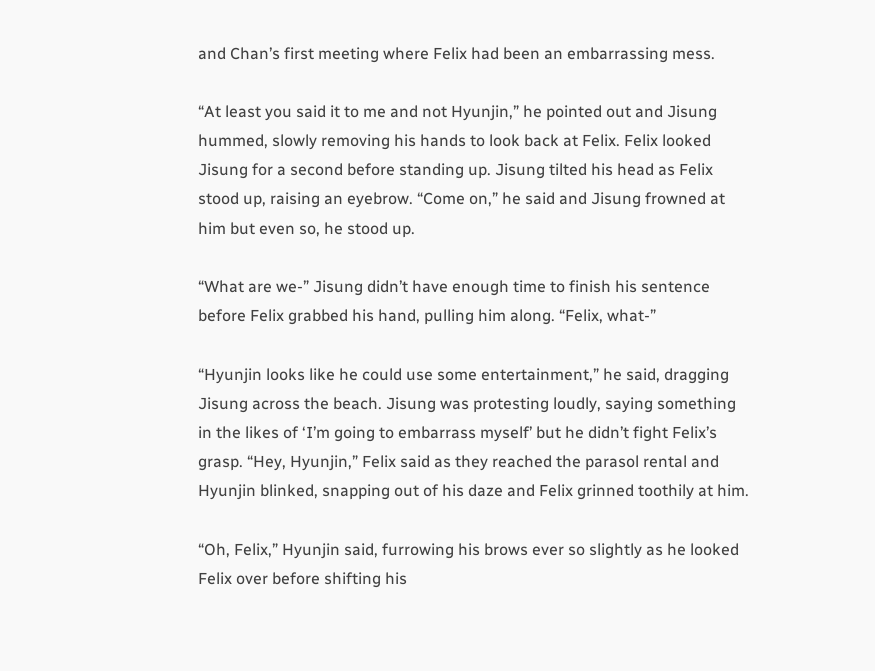and Chan’s first meeting where Felix had been an embarrassing mess.

“At least you said it to me and not Hyunjin,” he pointed out and Jisung hummed, slowly removing his hands to look back at Felix. Felix looked Jisung for a second before standing up. Jisung tilted his head as Felix stood up, raising an eyebrow. “Come on,” he said and Jisung frowned at him but even so, he stood up.

“What are we-” Jisung didn’t have enough time to finish his sentence before Felix grabbed his hand, pulling him along. “Felix, what-”

“Hyunjin looks like he could use some entertainment,” he said, dragging Jisung across the beach. Jisung was protesting loudly, saying something in the likes of ‘I’m going to embarrass myself’ but he didn’t fight Felix’s grasp. “Hey, Hyunjin,” Felix said as they reached the parasol rental and Hyunjin blinked, snapping out of his daze and Felix grinned toothily at him.

“Oh, Felix,” Hyunjin said, furrowing his brows ever so slightly as he looked Felix over before shifting his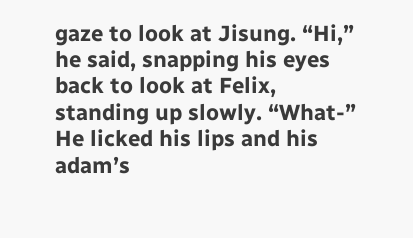gaze to look at Jisung. “Hi,” he said, snapping his eyes back to look at Felix, standing up slowly. “What-” He licked his lips and his adam’s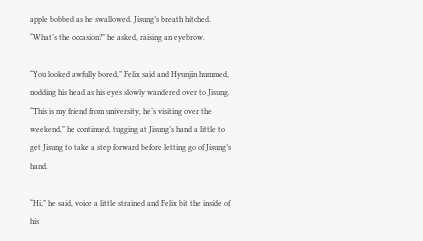apple bobbed as he swallowed. Jisung’s breath hitched. “What’s the occasion?” he asked, raising an eyebrow.

“You looked awfully bored,” Felix said and Hyunjin hummed, nodding his head as his eyes slowly wandered over to Jisung. “This is my friend from university, he’s visiting over the weekend,” he continued, tugging at Jisung’s hand a little to get Jisung to take a step forward before letting go of Jisung’s hand.

“Hi,” he said, voice a little strained and Felix bit the inside of his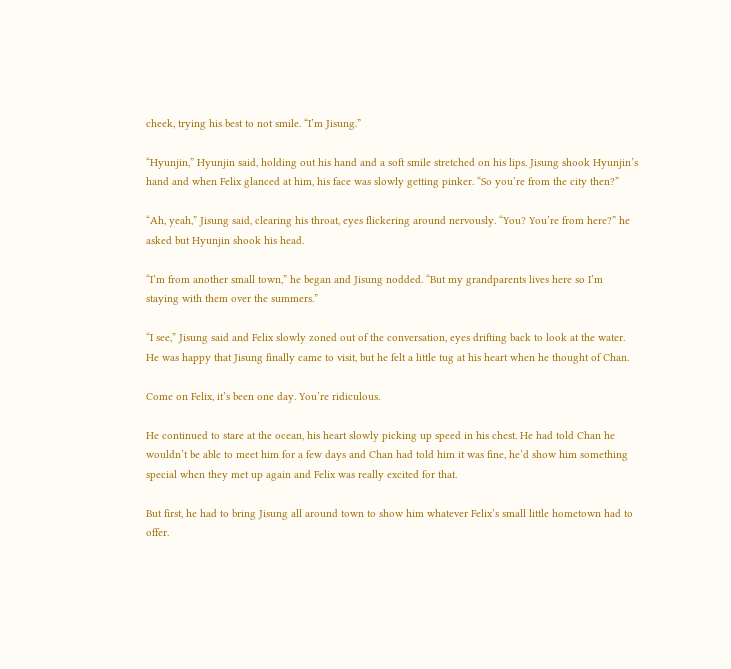cheek, trying his best to not smile. “I’m Jisung.”

“Hyunjin,” Hyunjin said, holding out his hand and a soft smile stretched on his lips. Jisung shook Hyunjin’s hand and when Felix glanced at him, his face was slowly getting pinker. “So you’re from the city then?”

“Ah, yeah,” Jisung said, clearing his throat, eyes flickering around nervously. “You? You’re from here?” he asked but Hyunjin shook his head.

“I’m from another small town,” he began and Jisung nodded. “But my grandparents lives here so I’m staying with them over the summers.”

“I see,” Jisung said and Felix slowly zoned out of the conversation, eyes drifting back to look at the water. He was happy that Jisung finally came to visit, but he felt a little tug at his heart when he thought of Chan.

Come on Felix, it’s been one day. You’re ridiculous.

He continued to stare at the ocean, his heart slowly picking up speed in his chest. He had told Chan he wouldn’t be able to meet him for a few days and Chan had told him it was fine, he’d show him something special when they met up again and Felix was really excited for that.

But first, he had to bring Jisung all around town to show him whatever Felix’s small little hometown had to offer.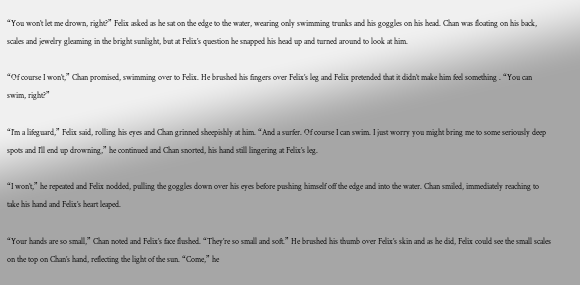“You won’t let me drown, right?” Felix asked as he sat on the edge to the water, wearing only swimming trunks and his goggles on his head. Chan was floating on his back, scales and jewelry gleaming in the bright sunlight, but at Felix’s question he snapped his head up and turned around to look at him.

“Of course I won’t,” Chan promised, swimming over to Felix. He brushed his fingers over Felix’s leg and Felix pretended that it didn’t make him feel something . “You can swim, right?”

“I’m a lifeguard,” Felix said, rolling his eyes and Chan grinned sheepishly at him. “And a surfer. Of course I can swim. I just worry you might bring me to some seriously deep spots and I’ll end up drowning,” he continued and Chan snorted, his hand still lingering at Felix’s leg.

“I won’t,” he repeated and Felix nodded, pulling the goggles down over his eyes before pushing himself off the edge and into the water. Chan smiled, immediately reaching to take his hand and Felix’s heart leaped.

“Your hands are so small,” Chan noted and Felix’s face flushed. “They’re so small and soft.” He brushed his thumb over Felix’s skin and as he did, Felix could see the small scales on the top on Chan’s hand, reflecting the light of the sun. “Come,” he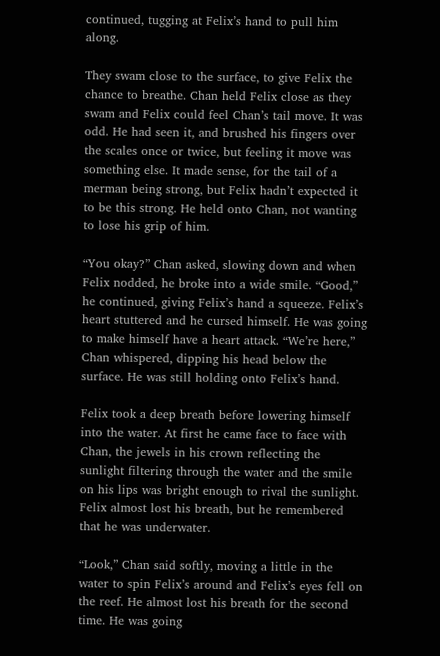continued, tugging at Felix’s hand to pull him along.

They swam close to the surface, to give Felix the chance to breathe. Chan held Felix close as they swam and Felix could feel Chan’s tail move. It was odd. He had seen it, and brushed his fingers over the scales once or twice, but feeling it move was something else. It made sense, for the tail of a merman being strong, but Felix hadn’t expected it to be this strong. He held onto Chan, not wanting to lose his grip of him.

“You okay?” Chan asked, slowing down and when Felix nodded, he broke into a wide smile. “Good,” he continued, giving Felix’s hand a squeeze. Felix’s heart stuttered and he cursed himself. He was going to make himself have a heart attack. “We’re here,” Chan whispered, dipping his head below the surface. He was still holding onto Felix’s hand.

Felix took a deep breath before lowering himself into the water. At first he came face to face with Chan, the jewels in his crown reflecting the sunlight filtering through the water and the smile on his lips was bright enough to rival the sunlight. Felix almost lost his breath, but he remembered that he was underwater.

“Look,” Chan said softly, moving a little in the water to spin Felix’s around and Felix’s eyes fell on the reef. He almost lost his breath for the second time. He was going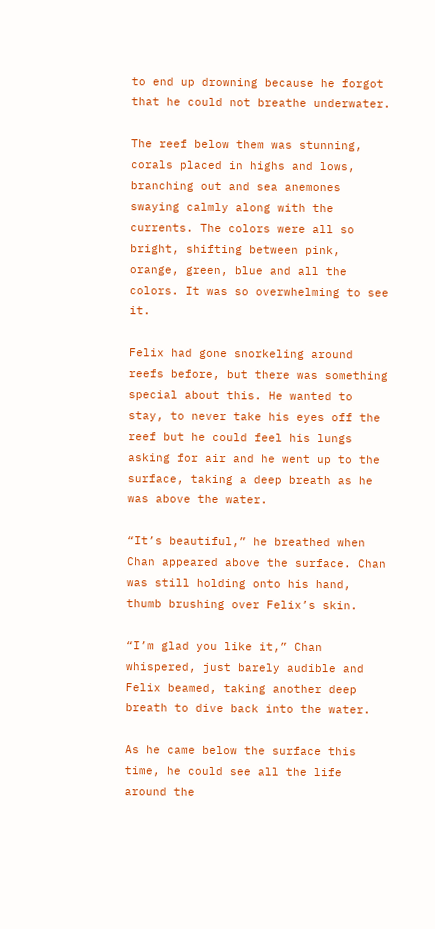to end up drowning because he forgot that he could not breathe underwater.

The reef below them was stunning, corals placed in highs and lows, branching out and sea anemones swaying calmly along with the currents. The colors were all so bright, shifting between pink, orange, green, blue and all the colors. It was so overwhelming to see it.

Felix had gone snorkeling around reefs before, but there was something special about this. He wanted to stay, to never take his eyes off the reef but he could feel his lungs asking for air and he went up to the surface, taking a deep breath as he was above the water.

“It’s beautiful,” he breathed when Chan appeared above the surface. Chan was still holding onto his hand, thumb brushing over Felix’s skin.

“I’m glad you like it,” Chan whispered, just barely audible and Felix beamed, taking another deep breath to dive back into the water.

As he came below the surface this time, he could see all the life around the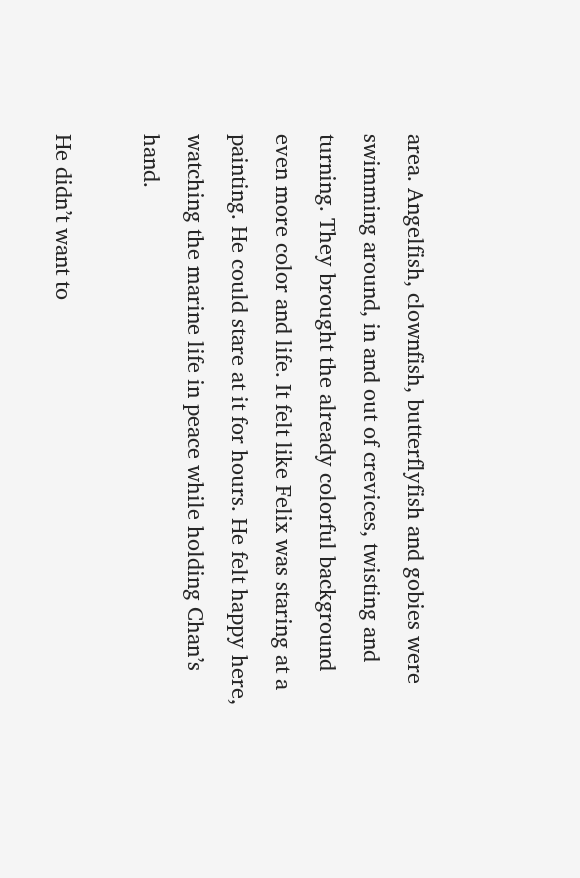area. Angelfish, clownfish, butterflyfish and gobies were swimming around, in and out of crevices, twisting and turning. They brought the already colorful background even more color and life. It felt like Felix was staring at a painting. He could stare at it for hours. He felt happy here, watching the marine life in peace while holding Chan’s hand.

He didn’t want to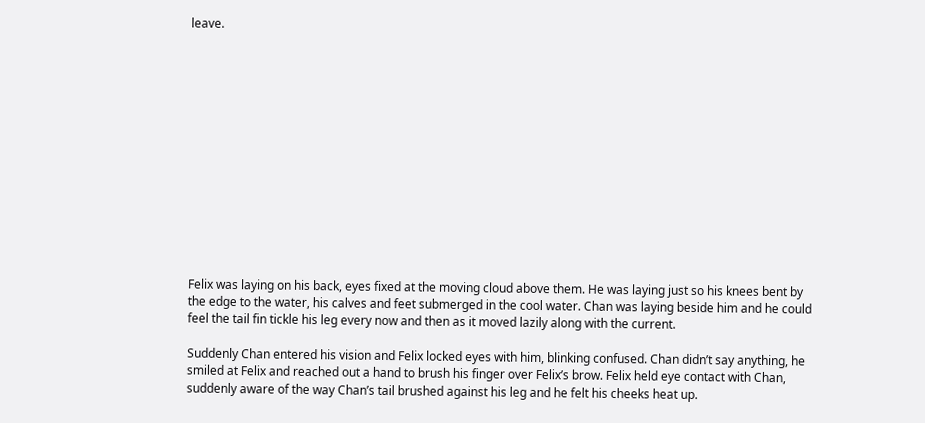leave.














Felix was laying on his back, eyes fixed at the moving cloud above them. He was laying just so his knees bent by the edge to the water, his calves and feet submerged in the cool water. Chan was laying beside him and he could feel the tail fin tickle his leg every now and then as it moved lazily along with the current.

Suddenly Chan entered his vision and Felix locked eyes with him, blinking confused. Chan didn’t say anything, he smiled at Felix and reached out a hand to brush his finger over Felix’s brow. Felix held eye contact with Chan, suddenly aware of the way Chan’s tail brushed against his leg and he felt his cheeks heat up.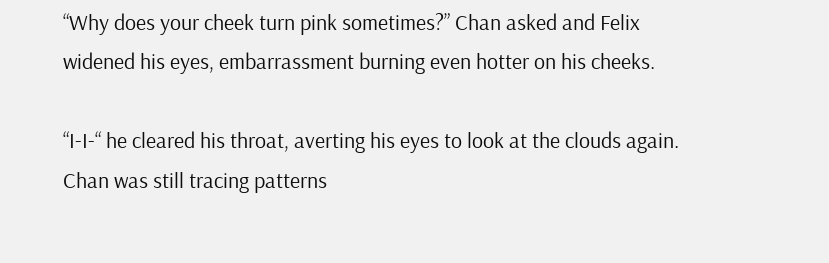“Why does your cheek turn pink sometimes?” Chan asked and Felix widened his eyes, embarrassment burning even hotter on his cheeks.

“I-I-“ he cleared his throat, averting his eyes to look at the clouds again. Chan was still tracing patterns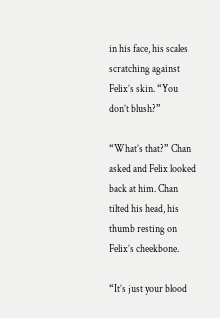in his face, his scales scratching against Felix’s skin. “You don’t blush?”

“What’s that?” Chan asked and Felix looked back at him. Chan tilted his head, his thumb resting on Felix’s cheekbone.

“It’s just your blood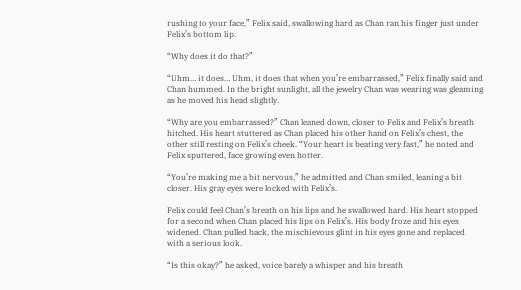rushing to your face,” Felix said, swallowing hard as Chan ran his finger just under Felix’s bottom lip.

“Why does it do that?”

“Uhm… it does… Uhm, it does that when you’re embarrassed,” Felix finally said and Chan hummed. In the bright sunlight, all the jewelry Chan was wearing was gleaming as he moved his head slightly.

“Why are you embarrassed?” Chan leaned down, closer to Felix and Felix’s breath hitched. His heart stuttered as Chan placed his other hand on Felix’s chest, the other still resting on Felix’s cheek. “Your heart is beating very fast,” he noted and Felix sputtered, face growing even hotter.

“You’re making me a bit nervous,” he admitted and Chan smiled, leaning a bit closer. His gray eyes were locked with Felix’s.

Felix could feel Chan’s breath on his lips and he swallowed hard. His heart stopped for a second when Chan placed his lips on Felix’s. His body froze and his eyes widened. Chan pulled back, the mischievous glint in his eyes gone and replaced with a serious look.

“Is this okay?” he asked, voice barely a whisper and his breath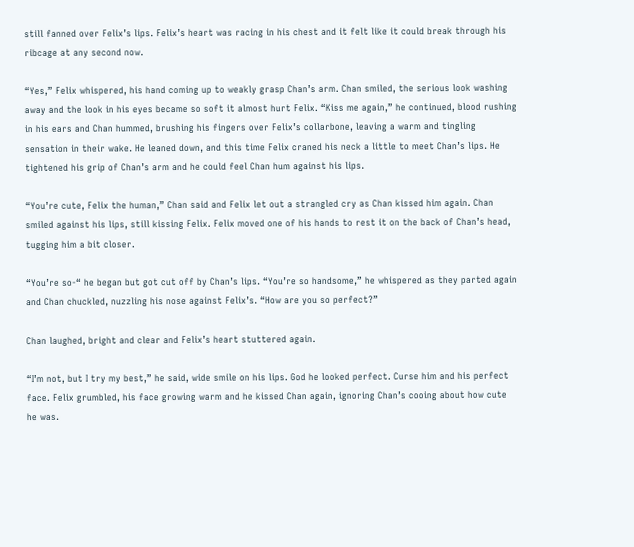still fanned over Felix’s lips. Felix’s heart was racing in his chest and it felt like it could break through his ribcage at any second now.

“Yes,” Felix whispered, his hand coming up to weakly grasp Chan’s arm. Chan smiled, the serious look washing away and the look in his eyes became so soft it almost hurt Felix. “Kiss me again,” he continued, blood rushing in his ears and Chan hummed, brushing his fingers over Felix’s collarbone, leaving a warm and tingling sensation in their wake. He leaned down, and this time Felix craned his neck a little to meet Chan’s lips. He tightened his grip of Chan’s arm and he could feel Chan hum against his lips.

“You’re cute, Felix the human,” Chan said and Felix let out a strangled cry as Chan kissed him again. Chan smiled against his lips, still kissing Felix. Felix moved one of his hands to rest it on the back of Chan’s head, tugging him a bit closer.

“You’re so-“ he began but got cut off by Chan’s lips. “You’re so handsome,” he whispered as they parted again and Chan chuckled, nuzzling his nose against Felix’s. “How are you so perfect?”

Chan laughed, bright and clear and Felix’s heart stuttered again.

“I’m not, but I try my best,” he said, wide smile on his lips. God he looked perfect. Curse him and his perfect face. Felix grumbled, his face growing warm and he kissed Chan again, ignoring Chan’s cooing about how cute he was.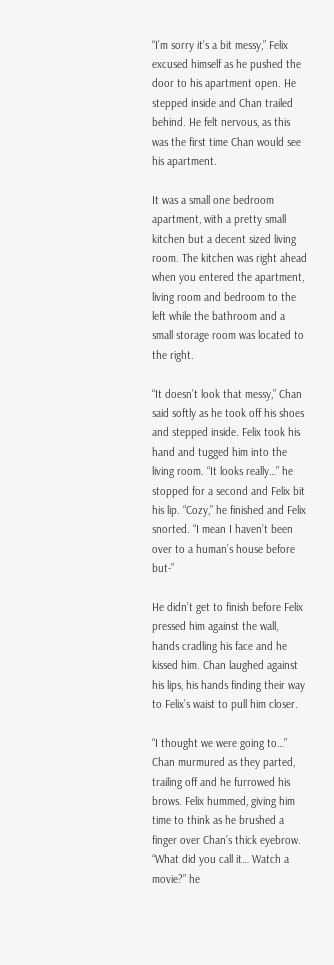“I’m sorry it’s a bit messy,” Felix excused himself as he pushed the door to his apartment open. He stepped inside and Chan trailed behind. He felt nervous, as this was the first time Chan would see his apartment.

It was a small one bedroom apartment, with a pretty small kitchen but a decent sized living room. The kitchen was right ahead when you entered the apartment, living room and bedroom to the left while the bathroom and a small storage room was located to the right.

“It doesn’t look that messy,” Chan said softly as he took off his shoes and stepped inside. Felix took his hand and tugged him into the living room. “It looks really…” he stopped for a second and Felix bit his lip. “Cozy,” he finished and Felix snorted. “I mean I haven’t been over to a human’s house before but-”

He didn’t get to finish before Felix pressed him against the wall, hands cradling his face and he kissed him. Chan laughed against his lips, his hands finding their way to Felix’s waist to pull him closer.

“I thought we were going to…” Chan murmured as they parted, trailing off and he furrowed his brows. Felix hummed, giving him time to think as he brushed a finger over Chan’s thick eyebrow. “What did you call it… Watch a movie?” he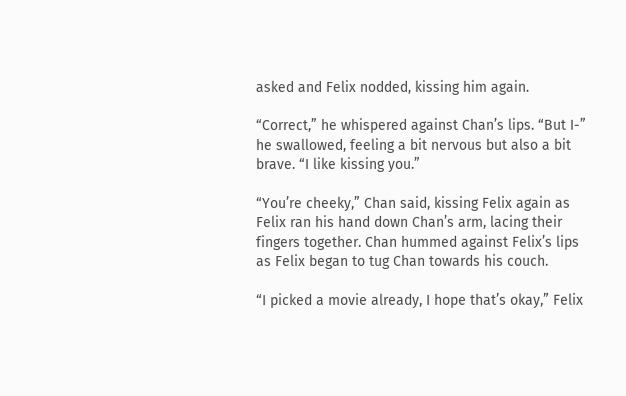asked and Felix nodded, kissing him again.

“Correct,” he whispered against Chan’s lips. “But I-” he swallowed, feeling a bit nervous but also a bit brave. “I like kissing you.”

“You’re cheeky,” Chan said, kissing Felix again as Felix ran his hand down Chan’s arm, lacing their fingers together. Chan hummed against Felix’s lips as Felix began to tug Chan towards his couch.

“I picked a movie already, I hope that’s okay,” Felix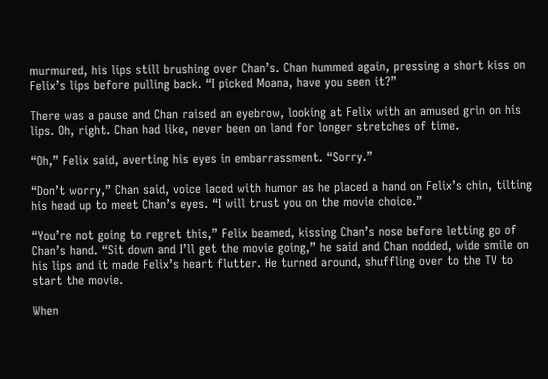murmured, his lips still brushing over Chan’s. Chan hummed again, pressing a short kiss on Felix’s lips before pulling back. “I picked Moana, have you seen it?”

There was a pause and Chan raised an eyebrow, looking at Felix with an amused grin on his lips. Oh, right. Chan had like, never been on land for longer stretches of time.

“Oh,” Felix said, averting his eyes in embarrassment. “Sorry.”

“Don’t worry,” Chan said, voice laced with humor as he placed a hand on Felix’s chin, tilting his head up to meet Chan’s eyes. “I will trust you on the movie choice.”

“You’re not going to regret this,” Felix beamed, kissing Chan’s nose before letting go of Chan’s hand. “Sit down and I’ll get the movie going,” he said and Chan nodded, wide smile on his lips and it made Felix’s heart flutter. He turned around, shuffling over to the TV to start the movie.

When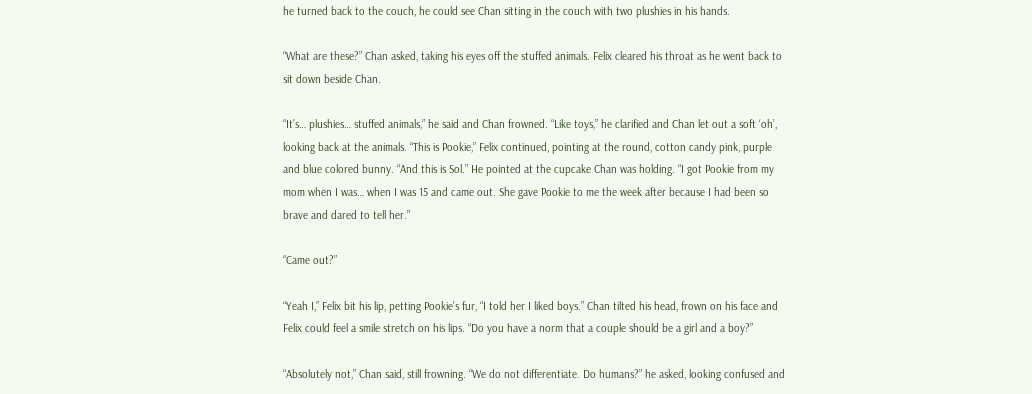he turned back to the couch, he could see Chan sitting in the couch with two plushies in his hands.

“What are these?” Chan asked, taking his eyes off the stuffed animals. Felix cleared his throat as he went back to sit down beside Chan.

“It’s… plushies… stuffed animals,” he said and Chan frowned. “Like toys,” he clarified and Chan let out a soft ‘oh’, looking back at the animals. “This is Pookie,” Felix continued, pointing at the round, cotton candy pink, purple and blue colored bunny. “And this is Sol.” He pointed at the cupcake Chan was holding. “I got Pookie from my mom when I was… when I was 15 and came out. She gave Pookie to me the week after because I had been so brave and dared to tell her.”

“Came out?”

“Yeah I,” Felix bit his lip, petting Pookie’s fur, “I told her I liked boys.” Chan tilted his head, frown on his face and Felix could feel a smile stretch on his lips. “Do you have a norm that a couple should be a girl and a boy?”

“Absolutely not,” Chan said, still frowning. “We do not differentiate. Do humans?” he asked, looking confused and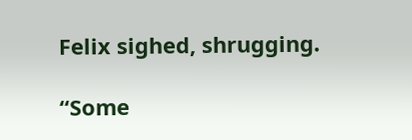Felix sighed, shrugging.

“Some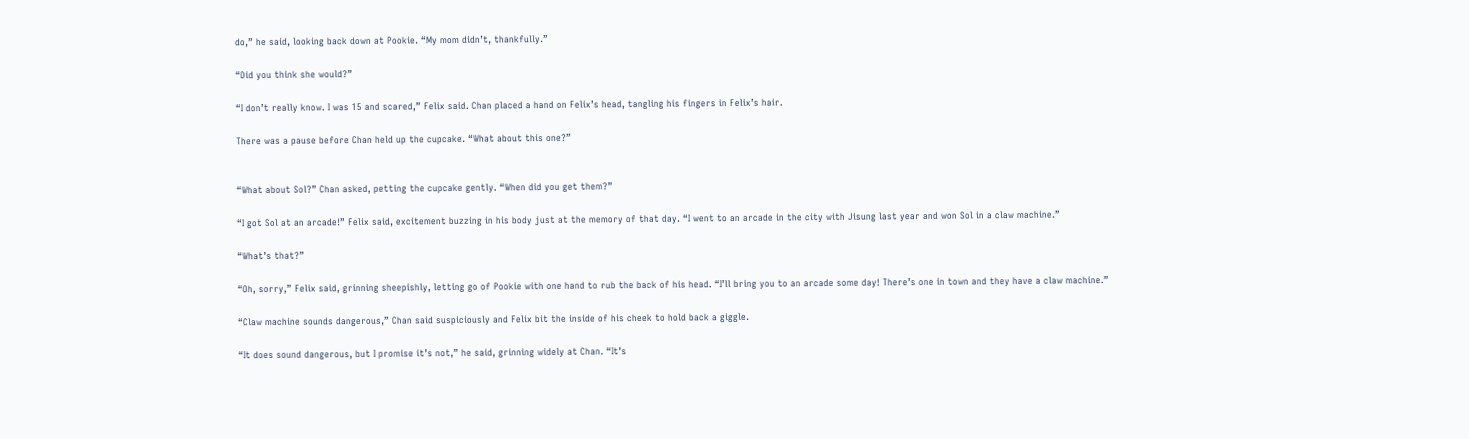do,” he said, looking back down at Pookie. “My mom didn’t, thankfully.”

“Did you think she would?”

“I don’t really know. I was 15 and scared,” Felix said. Chan placed a hand on Felix’s head, tangling his fingers in Felix’s hair.

There was a pause before Chan held up the cupcake. “What about this one?”


“What about Sol?” Chan asked, petting the cupcake gently. “When did you get them?”

“I got Sol at an arcade!” Felix said, excitement buzzing in his body just at the memory of that day. “I went to an arcade in the city with Jisung last year and won Sol in a claw machine.”

“What’s that?”

“Oh, sorry,” Felix said, grinning sheepishly, letting go of Pookie with one hand to rub the back of his head. “I’ll bring you to an arcade some day! There’s one in town and they have a claw machine.”

“Claw machine sounds dangerous,” Chan said suspiciously and Felix bit the inside of his cheek to hold back a giggle.

“It does sound dangerous, but I promise it’s not,” he said, grinning widely at Chan. “It’s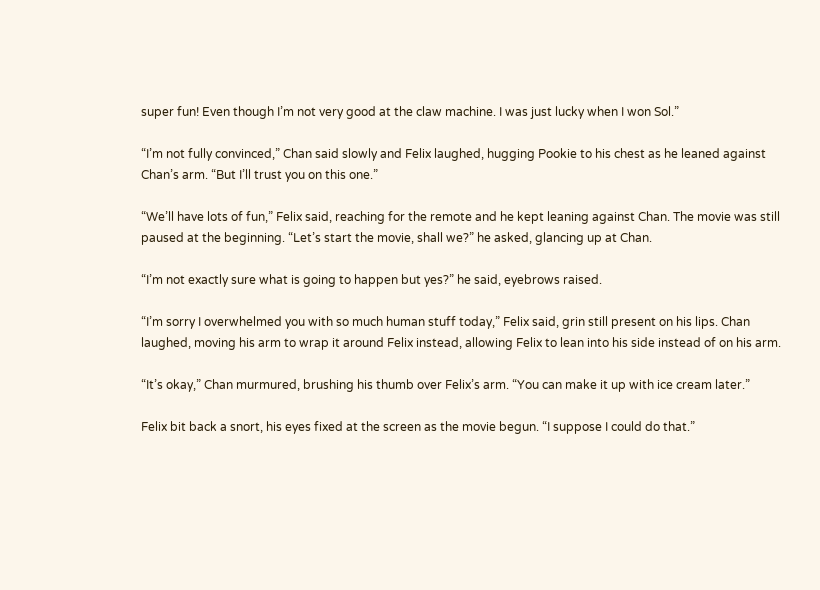super fun! Even though I’m not very good at the claw machine. I was just lucky when I won Sol.”

“I’m not fully convinced,” Chan said slowly and Felix laughed, hugging Pookie to his chest as he leaned against Chan’s arm. “But I’ll trust you on this one.”

“We’ll have lots of fun,” Felix said, reaching for the remote and he kept leaning against Chan. The movie was still paused at the beginning. “Let’s start the movie, shall we?” he asked, glancing up at Chan.

“I’m not exactly sure what is going to happen but yes?” he said, eyebrows raised.

“I’m sorry I overwhelmed you with so much human stuff today,” Felix said, grin still present on his lips. Chan laughed, moving his arm to wrap it around Felix instead, allowing Felix to lean into his side instead of on his arm.

“It’s okay,” Chan murmured, brushing his thumb over Felix’s arm. “You can make it up with ice cream later.”

Felix bit back a snort, his eyes fixed at the screen as the movie begun. “I suppose I could do that.”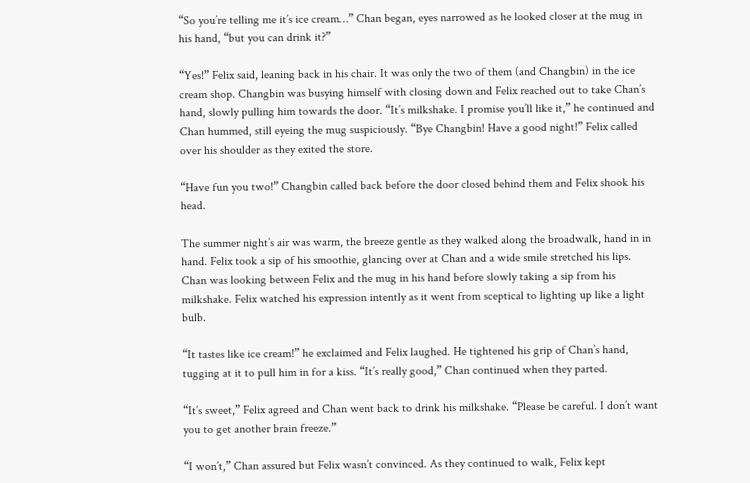“So you’re telling me it’s ice cream…” Chan began, eyes narrowed as he looked closer at the mug in his hand, “but you can drink it?”

“Yes!” Felix said, leaning back in his chair. It was only the two of them (and Changbin) in the ice cream shop. Changbin was busying himself with closing down and Felix reached out to take Chan’s hand, slowly pulling him towards the door. “It’s milkshake. I promise you’ll like it,” he continued and Chan hummed, still eyeing the mug suspiciously. “Bye Changbin! Have a good night!” Felix called over his shoulder as they exited the store.

“Have fun you two!” Changbin called back before the door closed behind them and Felix shook his head.

The summer night’s air was warm, the breeze gentle as they walked along the broadwalk, hand in in hand. Felix took a sip of his smoothie, glancing over at Chan and a wide smile stretched his lips. Chan was looking between Felix and the mug in his hand before slowly taking a sip from his milkshake. Felix watched his expression intently as it went from sceptical to lighting up like a light bulb.

“It tastes like ice cream!” he exclaimed and Felix laughed. He tightened his grip of Chan’s hand, tugging at it to pull him in for a kiss. “It’s really good,” Chan continued when they parted.

“It’s sweet,” Felix agreed and Chan went back to drink his milkshake. “Please be careful. I don’t want you to get another brain freeze.”

“I won’t,” Chan assured but Felix wasn’t convinced. As they continued to walk, Felix kept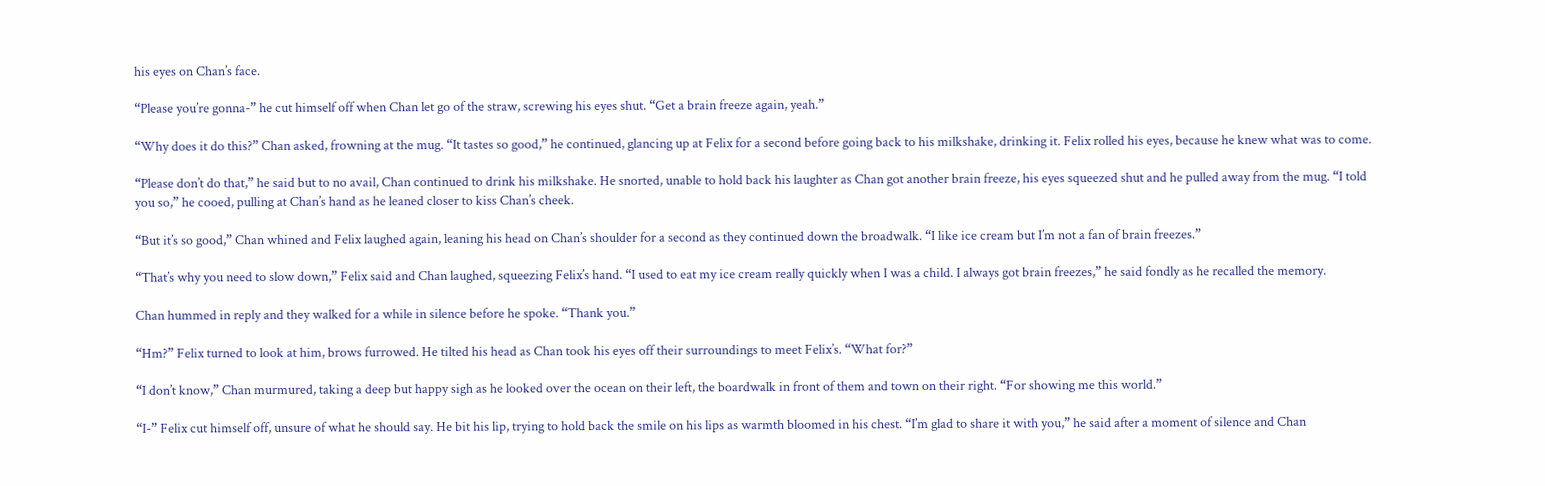his eyes on Chan’s face.

“Please you’re gonna-” he cut himself off when Chan let go of the straw, screwing his eyes shut. “Get a brain freeze again, yeah.”

“Why does it do this?” Chan asked, frowning at the mug. “It tastes so good,” he continued, glancing up at Felix for a second before going back to his milkshake, drinking it. Felix rolled his eyes, because he knew what was to come.

“Please don’t do that,” he said but to no avail, Chan continued to drink his milkshake. He snorted, unable to hold back his laughter as Chan got another brain freeze, his eyes squeezed shut and he pulled away from the mug. “I told you so,” he cooed, pulling at Chan’s hand as he leaned closer to kiss Chan’s cheek.

“But it’s so good,” Chan whined and Felix laughed again, leaning his head on Chan’s shoulder for a second as they continued down the broadwalk. “I like ice cream but I’m not a fan of brain freezes.”

“That’s why you need to slow down,” Felix said and Chan laughed, squeezing Felix’s hand. “I used to eat my ice cream really quickly when I was a child. I always got brain freezes,” he said fondly as he recalled the memory.

Chan hummed in reply and they walked for a while in silence before he spoke. “Thank you.”

“Hm?” Felix turned to look at him, brows furrowed. He tilted his head as Chan took his eyes off their surroundings to meet Felix’s. “What for?”

“I don’t know,” Chan murmured, taking a deep but happy sigh as he looked over the ocean on their left, the boardwalk in front of them and town on their right. “For showing me this world.”

“I-” Felix cut himself off, unsure of what he should say. He bit his lip, trying to hold back the smile on his lips as warmth bloomed in his chest. “I’m glad to share it with you,” he said after a moment of silence and Chan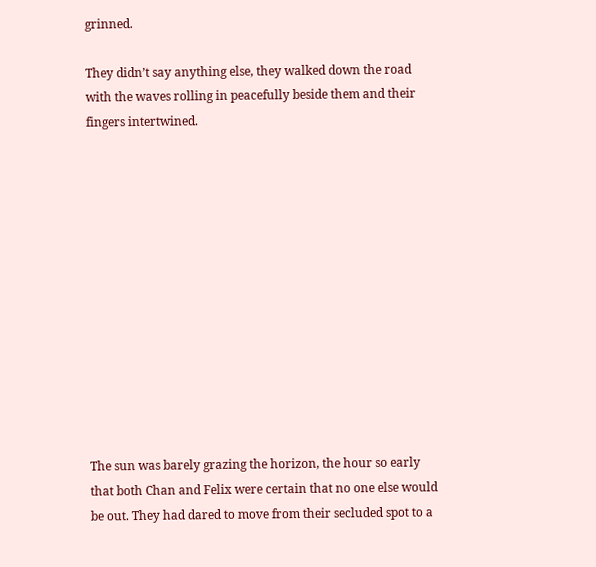grinned.

They didn’t say anything else, they walked down the road with the waves rolling in peacefully beside them and their fingers intertwined.













The sun was barely grazing the horizon, the hour so early that both Chan and Felix were certain that no one else would be out. They had dared to move from their secluded spot to a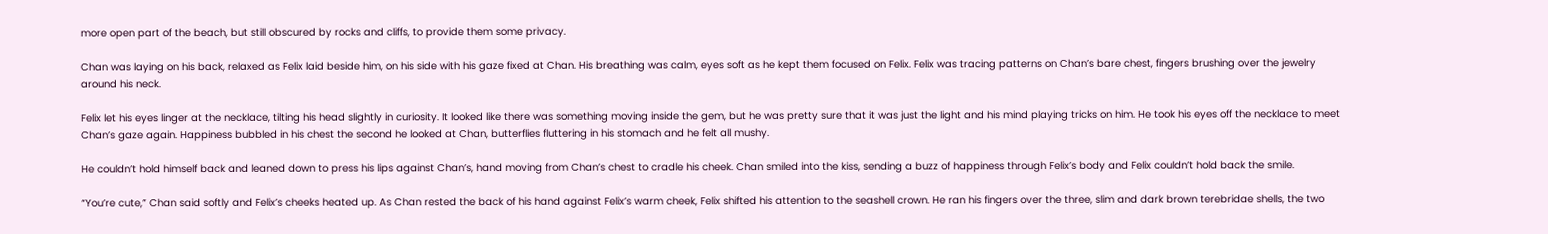more open part of the beach, but still obscured by rocks and cliffs, to provide them some privacy.

Chan was laying on his back, relaxed as Felix laid beside him, on his side with his gaze fixed at Chan. His breathing was calm, eyes soft as he kept them focused on Felix. Felix was tracing patterns on Chan’s bare chest, fingers brushing over the jewelry around his neck.

Felix let his eyes linger at the necklace, tilting his head slightly in curiosity. It looked like there was something moving inside the gem, but he was pretty sure that it was just the light and his mind playing tricks on him. He took his eyes off the necklace to meet Chan’s gaze again. Happiness bubbled in his chest the second he looked at Chan, butterflies fluttering in his stomach and he felt all mushy.

He couldn’t hold himself back and leaned down to press his lips against Chan’s, hand moving from Chan’s chest to cradle his cheek. Chan smiled into the kiss, sending a buzz of happiness through Felix’s body and Felix couldn’t hold back the smile.

“You’re cute,” Chan said softly and Felix’s cheeks heated up. As Chan rested the back of his hand against Felix’s warm cheek, Felix shifted his attention to the seashell crown. He ran his fingers over the three, slim and dark brown terebridae shells, the two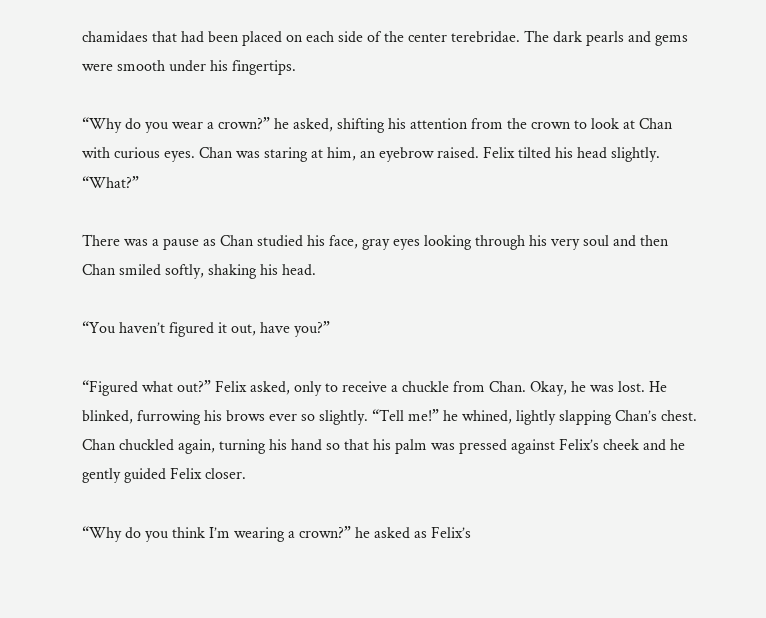chamidaes that had been placed on each side of the center terebridae. The dark pearls and gems were smooth under his fingertips.

“Why do you wear a crown?” he asked, shifting his attention from the crown to look at Chan with curious eyes. Chan was staring at him, an eyebrow raised. Felix tilted his head slightly. “What?”

There was a pause as Chan studied his face, gray eyes looking through his very soul and then Chan smiled softly, shaking his head.

“You haven’t figured it out, have you?”

“Figured what out?” Felix asked, only to receive a chuckle from Chan. Okay, he was lost. He blinked, furrowing his brows ever so slightly. “Tell me!” he whined, lightly slapping Chan’s chest. Chan chuckled again, turning his hand so that his palm was pressed against Felix’s cheek and he gently guided Felix closer.

“Why do you think I’m wearing a crown?” he asked as Felix’s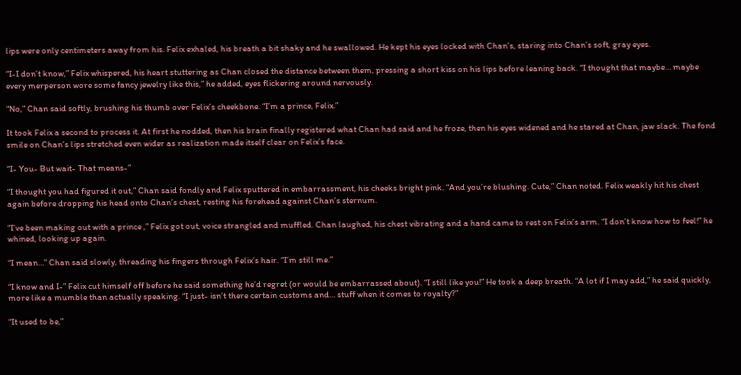lips were only centimeters away from his. Felix exhaled, his breath a bit shaky and he swallowed. He kept his eyes locked with Chan’s, staring into Chan’s soft, gray eyes.

“I-I don’t know,” Felix whispered, his heart stuttering as Chan closed the distance between them, pressing a short kiss on his lips before leaning back. “I thought that maybe… maybe every merperson wore some fancy jewelry like this,” he added, eyes flickering around nervously.

“No,” Chan said softly, brushing his thumb over Felix’s cheekbone. “I’m a prince, Felix.”

It took Felix a second to process it. At first he nodded, then his brain finally registered what Chan had said and he froze, then his eyes widened and he stared at Chan, jaw slack. The fond smile on Chan’s lips stretched even wider as realization made itself clear on Felix’s face.

“I- You- But wait- That means-”

“I thought you had figured it out,” Chan said fondly and Felix sputtered in embarrassment, his cheeks bright pink. “And you’re blushing. Cute,” Chan noted. Felix weakly hit his chest again before dropping his head onto Chan’s chest, resting his forehead against Chan’s sternum.

“I’ve been making out with a prince ,” Felix got out, voice strangled and muffled. Chan laughed, his chest vibrating and a hand came to rest on Felix’s arm. “I don’t know how to feel!” he whined, looking up again.

“I mean…” Chan said slowly, threading his fingers through Felix’s hair. “I’m still me.”

“I know and I-” Felix cut himself off before he said something he’d regret (or would be embarrassed about). “I still like you!” He took a deep breath. “A lot if I may add,” he said quickly, more like a mumble than actually speaking. “I just- isn’t there certain customs and… stuff when it comes to royalty?”

“It used to be,”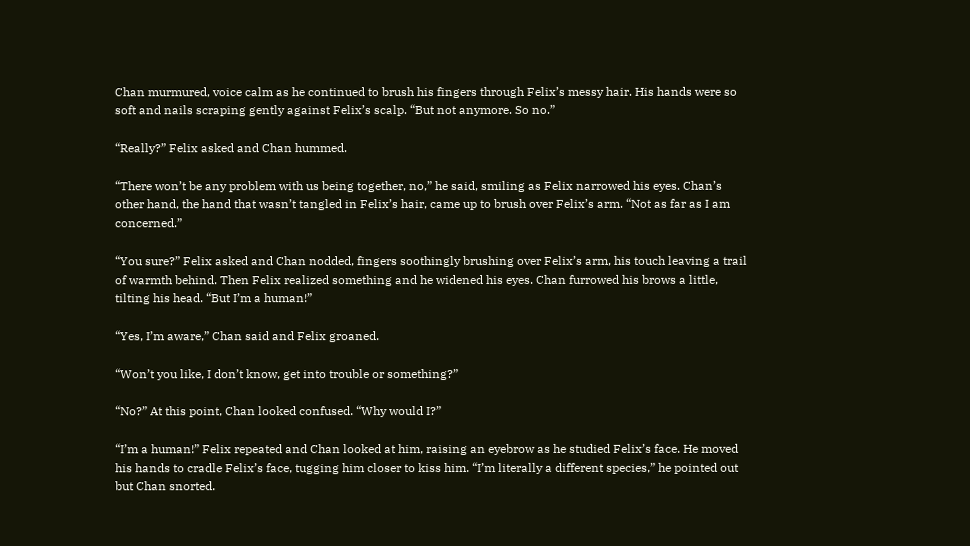Chan murmured, voice calm as he continued to brush his fingers through Felix’s messy hair. His hands were so soft and nails scraping gently against Felix’s scalp. “But not anymore. So no.”

“Really?” Felix asked and Chan hummed.

“There won’t be any problem with us being together, no,” he said, smiling as Felix narrowed his eyes. Chan’s other hand, the hand that wasn’t tangled in Felix’s hair, came up to brush over Felix’s arm. “Not as far as I am concerned.”

“You sure?” Felix asked and Chan nodded, fingers soothingly brushing over Felix’s arm, his touch leaving a trail of warmth behind. Then Felix realized something and he widened his eyes. Chan furrowed his brows a little, tilting his head. “But I’m a human!”

“Yes, I’m aware,” Chan said and Felix groaned.

“Won’t you like, I don’t know, get into trouble or something?”

“No?” At this point, Chan looked confused. “Why would I?”

“I’m a human!” Felix repeated and Chan looked at him, raising an eyebrow as he studied Felix’s face. He moved his hands to cradle Felix’s face, tugging him closer to kiss him. “I’m literally a different species,” he pointed out but Chan snorted.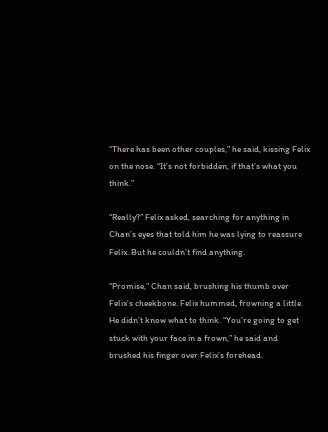“There has been other couples,” he said, kissing Felix on the nose. “It’s not forbidden, if that’s what you think.”

“Really?” Felix asked, searching for anything in Chan’s eyes that told him he was lying to reassure Felix. But he couldn’t find anything.

“Promise,” Chan said, brushing his thumb over Felix’s cheekbone. Felix hummed, frowning a little. He didn’t know what to think. “You’re going to get stuck with your face in a frown,” he said and brushed his finger over Felix’s forehead.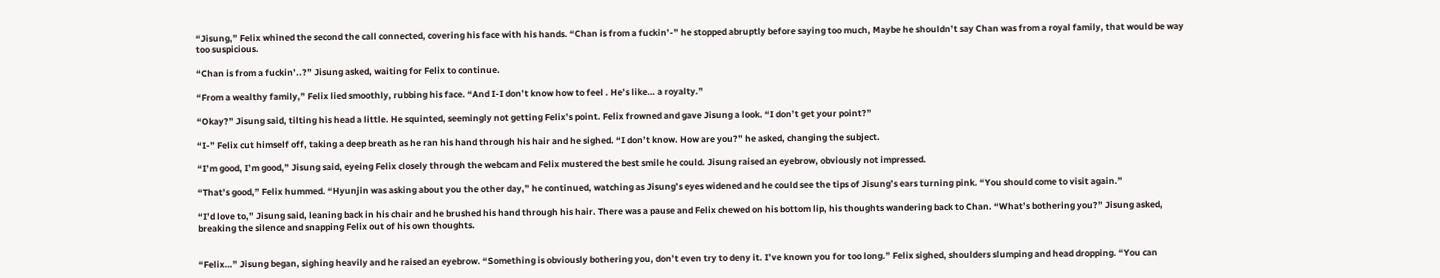“Jisung,” Felix whined the second the call connected, covering his face with his hands. “Chan is from a fuckin’-” he stopped abruptly before saying too much, Maybe he shouldn’t say Chan was from a royal family, that would be way too suspicious.

“Chan is from a fuckin’..?” Jisung asked, waiting for Felix to continue.

“From a wealthy family,” Felix lied smoothly, rubbing his face. “And I-I don’t know how to feel . He’s like… a royalty.”

“Okay?” Jisung said, tilting his head a little. He squinted, seemingly not getting Felix’s point. Felix frowned and gave Jisung a look. “I don’t get your point?”

“I-” Felix cut himself off, taking a deep breath as he ran his hand through his hair and he sighed. “I don’t know. How are you?” he asked, changing the subject.

“I’m good, I’m good,” Jisung said, eyeing Felix closely through the webcam and Felix mustered the best smile he could. Jisung raised an eyebrow, obviously not impressed.

“That’s good,” Felix hummed. “Hyunjin was asking about you the other day,” he continued, watching as Jisung’s eyes widened and he could see the tips of Jisung’s ears turning pink. “You should come to visit again.”

“I’d love to,” Jisung said, leaning back in his chair and he brushed his hand through his hair. There was a pause and Felix chewed on his bottom lip, his thoughts wandering back to Chan. “What’s bothering you?” Jisung asked, breaking the silence and snapping Felix out of his own thoughts.


“Felix…” Jisung began, sighing heavily and he raised an eyebrow. “Something is obviously bothering you, don’t even try to deny it. I’ve known you for too long.” Felix sighed, shoulders slumping and head dropping. “You can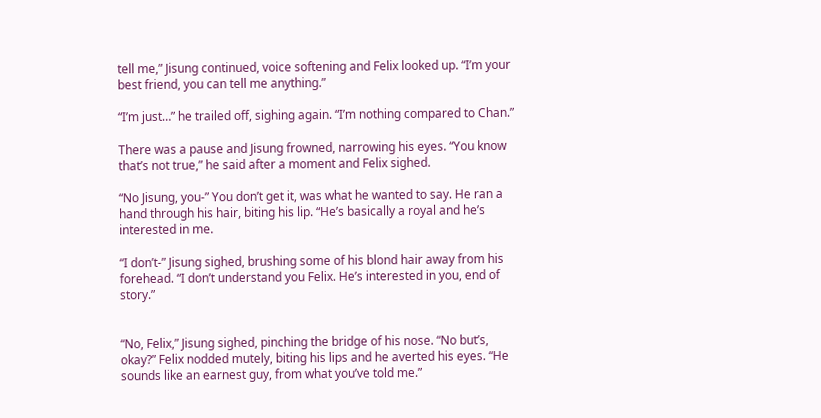tell me,” Jisung continued, voice softening and Felix looked up. “I’m your best friend, you can tell me anything.”

“I’m just…” he trailed off, sighing again. “I’m nothing compared to Chan.”

There was a pause and Jisung frowned, narrowing his eyes. “You know that’s not true,” he said after a moment and Felix sighed.

“No Jisung, you-” You don’t get it, was what he wanted to say. He ran a hand through his hair, biting his lip. “He’s basically a royal and he’s interested in me.

“I don’t-” Jisung sighed, brushing some of his blond hair away from his forehead. “I don’t understand you Felix. He’s interested in you, end of story.”


“No, Felix,” Jisung sighed, pinching the bridge of his nose. “No but’s, okay?” Felix nodded mutely, biting his lips and he averted his eyes. “He sounds like an earnest guy, from what you’ve told me.”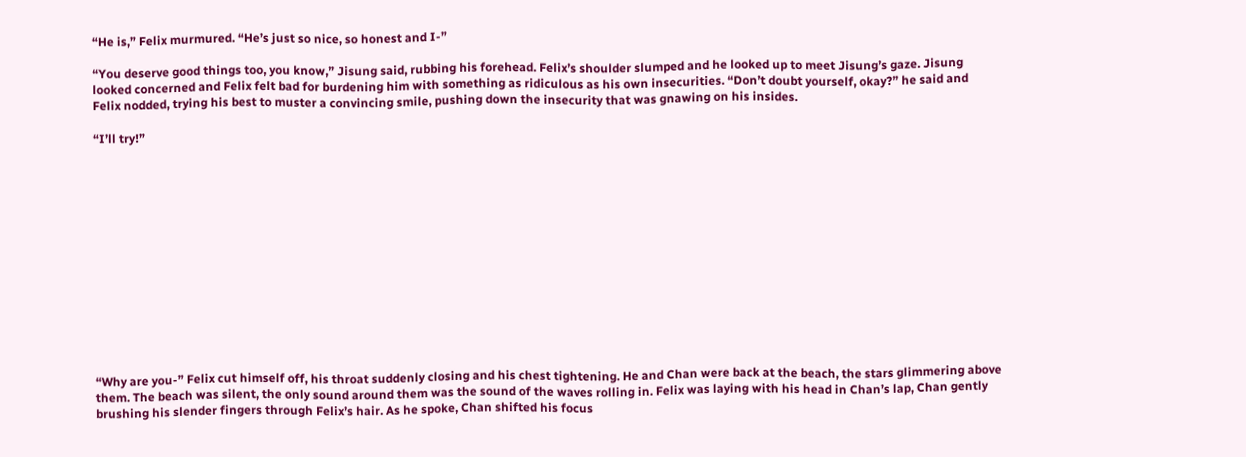“He is,” Felix murmured. “He’s just so nice, so honest and I-”

“You deserve good things too, you know,” Jisung said, rubbing his forehead. Felix’s shoulder slumped and he looked up to meet Jisung’s gaze. Jisung looked concerned and Felix felt bad for burdening him with something as ridiculous as his own insecurities. “Don’t doubt yourself, okay?” he said and Felix nodded, trying his best to muster a convincing smile, pushing down the insecurity that was gnawing on his insides.

“I’ll try!”














“Why are you-” Felix cut himself off, his throat suddenly closing and his chest tightening. He and Chan were back at the beach, the stars glimmering above them. The beach was silent, the only sound around them was the sound of the waves rolling in. Felix was laying with his head in Chan’s lap, Chan gently brushing his slender fingers through Felix’s hair. As he spoke, Chan shifted his focus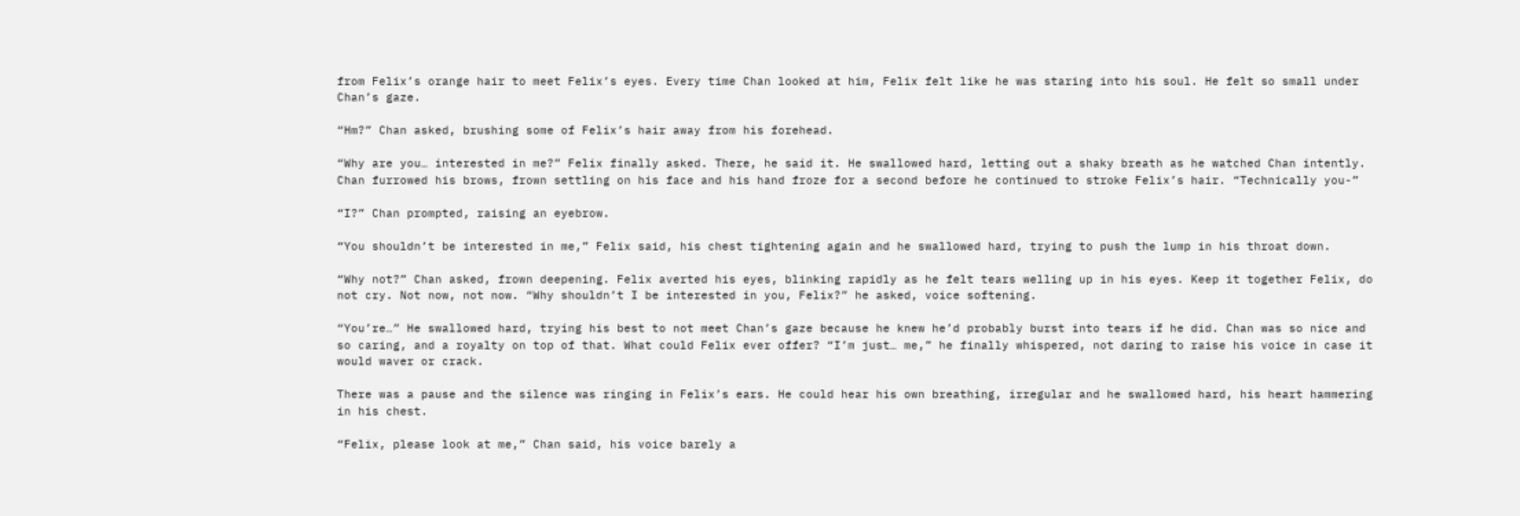from Felix’s orange hair to meet Felix’s eyes. Every time Chan looked at him, Felix felt like he was staring into his soul. He felt so small under Chan’s gaze.

“Hm?” Chan asked, brushing some of Felix’s hair away from his forehead.

“Why are you… interested in me?” Felix finally asked. There, he said it. He swallowed hard, letting out a shaky breath as he watched Chan intently. Chan furrowed his brows, frown settling on his face and his hand froze for a second before he continued to stroke Felix’s hair. “Technically you-”

“I?” Chan prompted, raising an eyebrow.

“You shouldn’t be interested in me,” Felix said, his chest tightening again and he swallowed hard, trying to push the lump in his throat down.

“Why not?” Chan asked, frown deepening. Felix averted his eyes, blinking rapidly as he felt tears welling up in his eyes. Keep it together Felix, do not cry. Not now, not now. “Why shouldn’t I be interested in you, Felix?” he asked, voice softening.

“You’re…” He swallowed hard, trying his best to not meet Chan’s gaze because he knew he’d probably burst into tears if he did. Chan was so nice and so caring, and a royalty on top of that. What could Felix ever offer? “I’m just… me,” he finally whispered, not daring to raise his voice in case it would waver or crack.

There was a pause and the silence was ringing in Felix’s ears. He could hear his own breathing, irregular and he swallowed hard, his heart hammering in his chest.

“Felix, please look at me,” Chan said, his voice barely a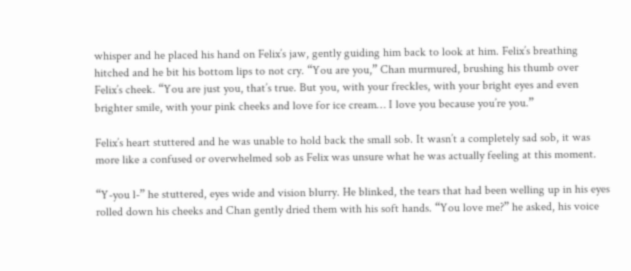whisper and he placed his hand on Felix’s jaw, gently guiding him back to look at him. Felix’s breathing hitched and he bit his bottom lips to not cry. “You are you,” Chan murmured, brushing his thumb over Felix’s cheek. “You are just you, that’s true. But you, with your freckles, with your bright eyes and even brighter smile, with your pink cheeks and love for ice cream… I love you because you’re you.”

Felix’s heart stuttered and he was unable to hold back the small sob. It wasn’t a completely sad sob, it was more like a confused or overwhelmed sob as Felix was unsure what he was actually feeling at this moment.

“Y-you l-” he stuttered, eyes wide and vision blurry. He blinked, the tears that had been welling up in his eyes rolled down his cheeks and Chan gently dried them with his soft hands. “You love me?” he asked, his voice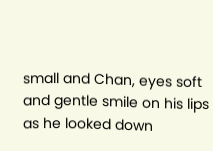small and Chan, eyes soft and gentle smile on his lips as he looked down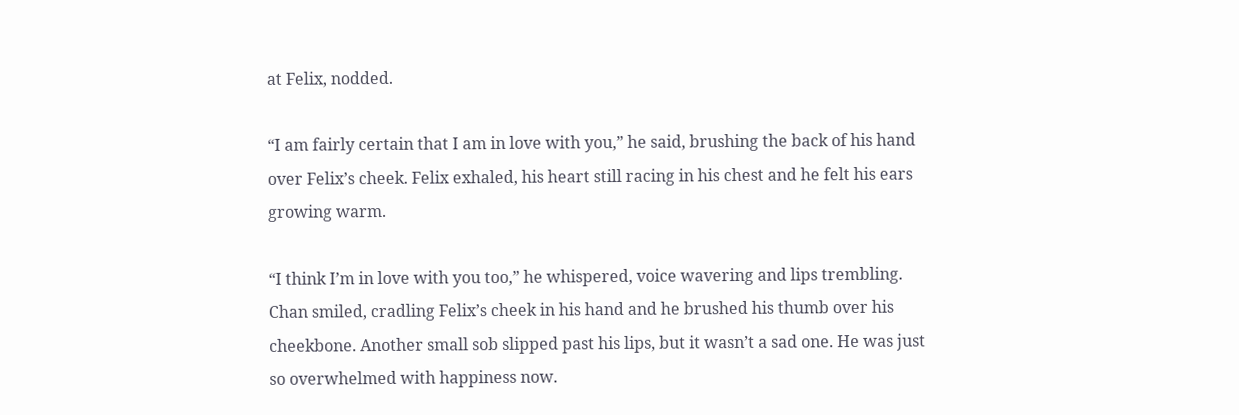at Felix, nodded.

“I am fairly certain that I am in love with you,” he said, brushing the back of his hand over Felix’s cheek. Felix exhaled, his heart still racing in his chest and he felt his ears growing warm.

“I think I’m in love with you too,” he whispered, voice wavering and lips trembling. Chan smiled, cradling Felix’s cheek in his hand and he brushed his thumb over his cheekbone. Another small sob slipped past his lips, but it wasn’t a sad one. He was just so overwhelmed with happiness now.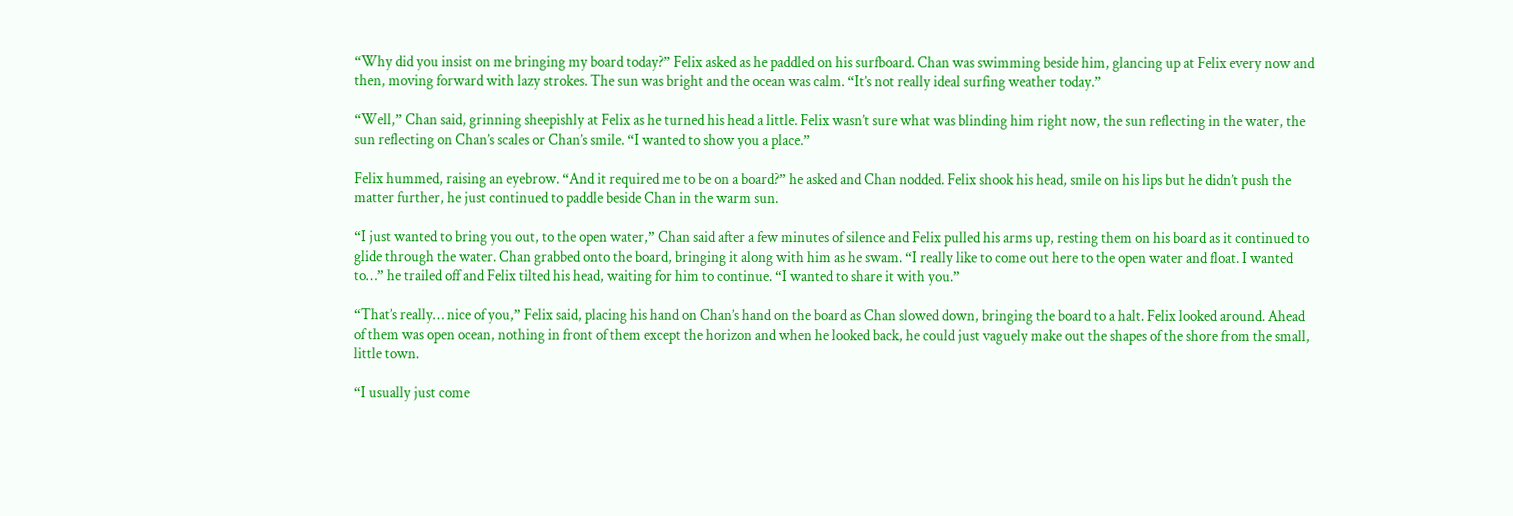“Why did you insist on me bringing my board today?” Felix asked as he paddled on his surfboard. Chan was swimming beside him, glancing up at Felix every now and then, moving forward with lazy strokes. The sun was bright and the ocean was calm. “It’s not really ideal surfing weather today.”

“Well,” Chan said, grinning sheepishly at Felix as he turned his head a little. Felix wasn’t sure what was blinding him right now, the sun reflecting in the water, the sun reflecting on Chan’s scales or Chan’s smile. “I wanted to show you a place.”

Felix hummed, raising an eyebrow. “And it required me to be on a board?” he asked and Chan nodded. Felix shook his head, smile on his lips but he didn’t push the matter further, he just continued to paddle beside Chan in the warm sun.

“I just wanted to bring you out, to the open water,” Chan said after a few minutes of silence and Felix pulled his arms up, resting them on his board as it continued to glide through the water. Chan grabbed onto the board, bringing it along with him as he swam. “I really like to come out here to the open water and float. I wanted to…” he trailed off and Felix tilted his head, waiting for him to continue. “I wanted to share it with you.”

“That’s really… nice of you,” Felix said, placing his hand on Chan’s hand on the board as Chan slowed down, bringing the board to a halt. Felix looked around. Ahead of them was open ocean, nothing in front of them except the horizon and when he looked back, he could just vaguely make out the shapes of the shore from the small, little town.

“I usually just come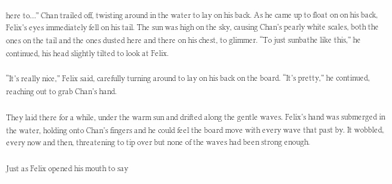here to…” Chan trailed off, twisting around in the water to lay on his back. As he came up to float on on his back, Felix’s eyes immediately fell on his tail. The sun was high on the sky, causing Chan’s pearly white scales, both the ones on the tail and the ones dusted here and there on his chest, to glimmer. “To just sunbathe like this,” he continued, his head slightly tilted to look at Felix.

“It’s really nice,” Felix said, carefully turning around to lay on his back on the board. “It’s pretty,” he continued, reaching out to grab Chan’s hand.

They laid there for a while, under the warm sun and drifted along the gentle waves. Felix’s hand was submerged in the water, holding onto Chan’s fingers and he could feel the board move with every wave that past by. It wobbled, every now and then, threatening to tip over but none of the waves had been strong enough.

Just as Felix opened his mouth to say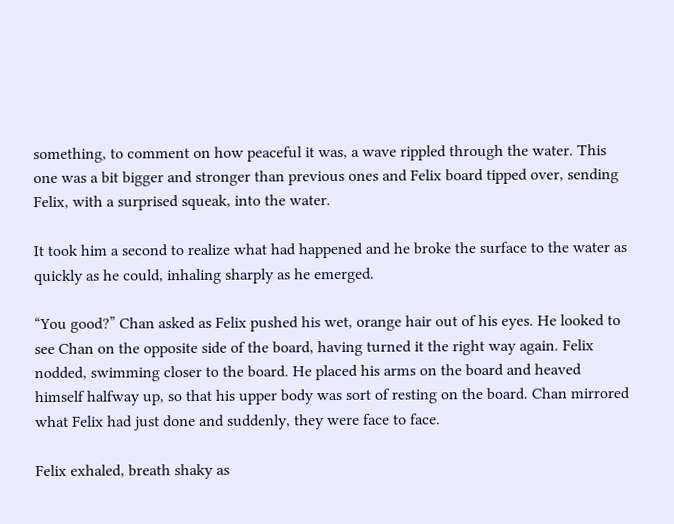something, to comment on how peaceful it was, a wave rippled through the water. This one was a bit bigger and stronger than previous ones and Felix board tipped over, sending Felix, with a surprised squeak, into the water.

It took him a second to realize what had happened and he broke the surface to the water as quickly as he could, inhaling sharply as he emerged.

“You good?” Chan asked as Felix pushed his wet, orange hair out of his eyes. He looked to see Chan on the opposite side of the board, having turned it the right way again. Felix nodded, swimming closer to the board. He placed his arms on the board and heaved himself halfway up, so that his upper body was sort of resting on the board. Chan mirrored what Felix had just done and suddenly, they were face to face.

Felix exhaled, breath shaky as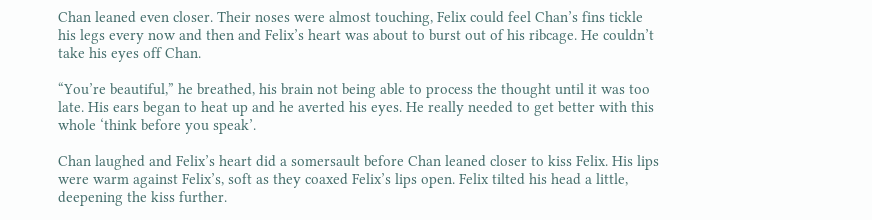Chan leaned even closer. Their noses were almost touching, Felix could feel Chan’s fins tickle his legs every now and then and Felix’s heart was about to burst out of his ribcage. He couldn’t take his eyes off Chan.

“You’re beautiful,” he breathed, his brain not being able to process the thought until it was too late. His ears began to heat up and he averted his eyes. He really needed to get better with this whole ‘think before you speak’.

Chan laughed and Felix’s heart did a somersault before Chan leaned closer to kiss Felix. His lips were warm against Felix’s, soft as they coaxed Felix’s lips open. Felix tilted his head a little, deepening the kiss further.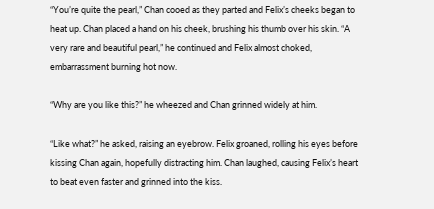“You’re quite the pearl,” Chan cooed as they parted and Felix’s cheeks began to heat up. Chan placed a hand on his cheek, brushing his thumb over his skin. “A very rare and beautiful pearl,” he continued and Felix almost choked, embarrassment burning hot now.

“Why are you like this?” he wheezed and Chan grinned widely at him.

“Like what?” he asked, raising an eyebrow. Felix groaned, rolling his eyes before kissing Chan again, hopefully distracting him. Chan laughed, causing Felix’s heart to beat even faster and grinned into the kiss.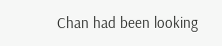Chan had been looking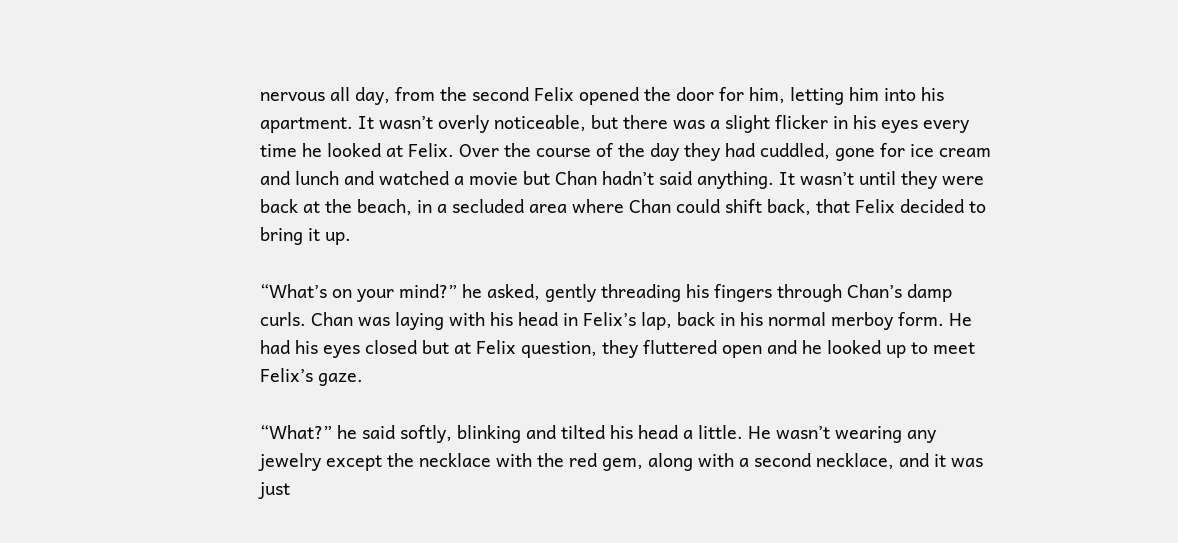nervous all day, from the second Felix opened the door for him, letting him into his apartment. It wasn’t overly noticeable, but there was a slight flicker in his eyes every time he looked at Felix. Over the course of the day they had cuddled, gone for ice cream and lunch and watched a movie but Chan hadn’t said anything. It wasn’t until they were back at the beach, in a secluded area where Chan could shift back, that Felix decided to bring it up.

“What’s on your mind?” he asked, gently threading his fingers through Chan’s damp curls. Chan was laying with his head in Felix’s lap, back in his normal merboy form. He had his eyes closed but at Felix question, they fluttered open and he looked up to meet Felix’s gaze.

“What?” he said softly, blinking and tilted his head a little. He wasn’t wearing any jewelry except the necklace with the red gem, along with a second necklace, and it was just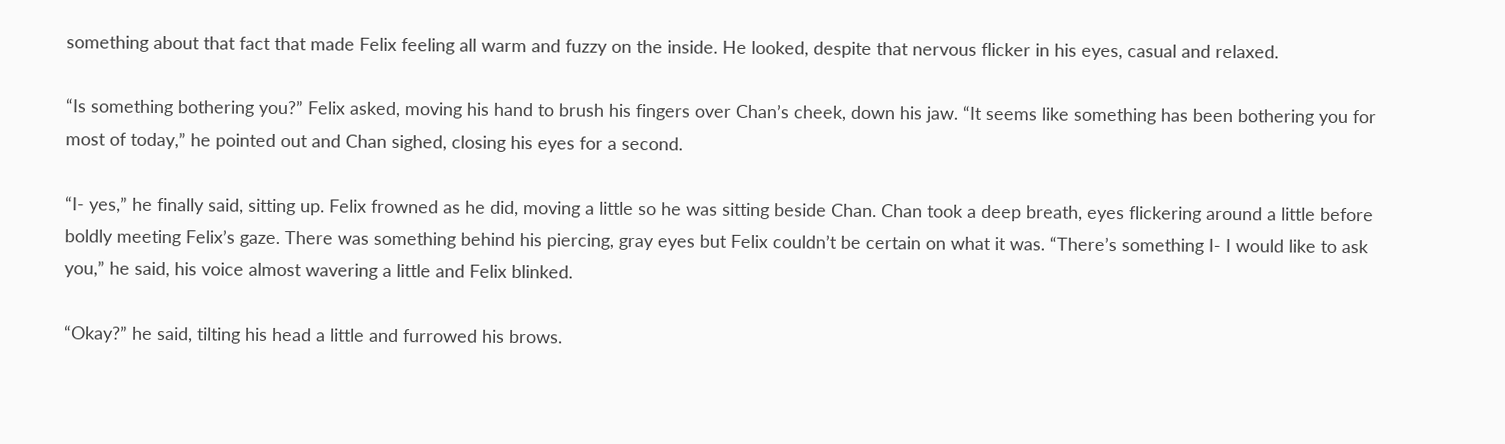something about that fact that made Felix feeling all warm and fuzzy on the inside. He looked, despite that nervous flicker in his eyes, casual and relaxed.

“Is something bothering you?” Felix asked, moving his hand to brush his fingers over Chan’s cheek, down his jaw. “It seems like something has been bothering you for most of today,” he pointed out and Chan sighed, closing his eyes for a second.

“I- yes,” he finally said, sitting up. Felix frowned as he did, moving a little so he was sitting beside Chan. Chan took a deep breath, eyes flickering around a little before boldly meeting Felix’s gaze. There was something behind his piercing, gray eyes but Felix couldn’t be certain on what it was. “There’s something I- I would like to ask you,” he said, his voice almost wavering a little and Felix blinked.

“Okay?” he said, tilting his head a little and furrowed his brows.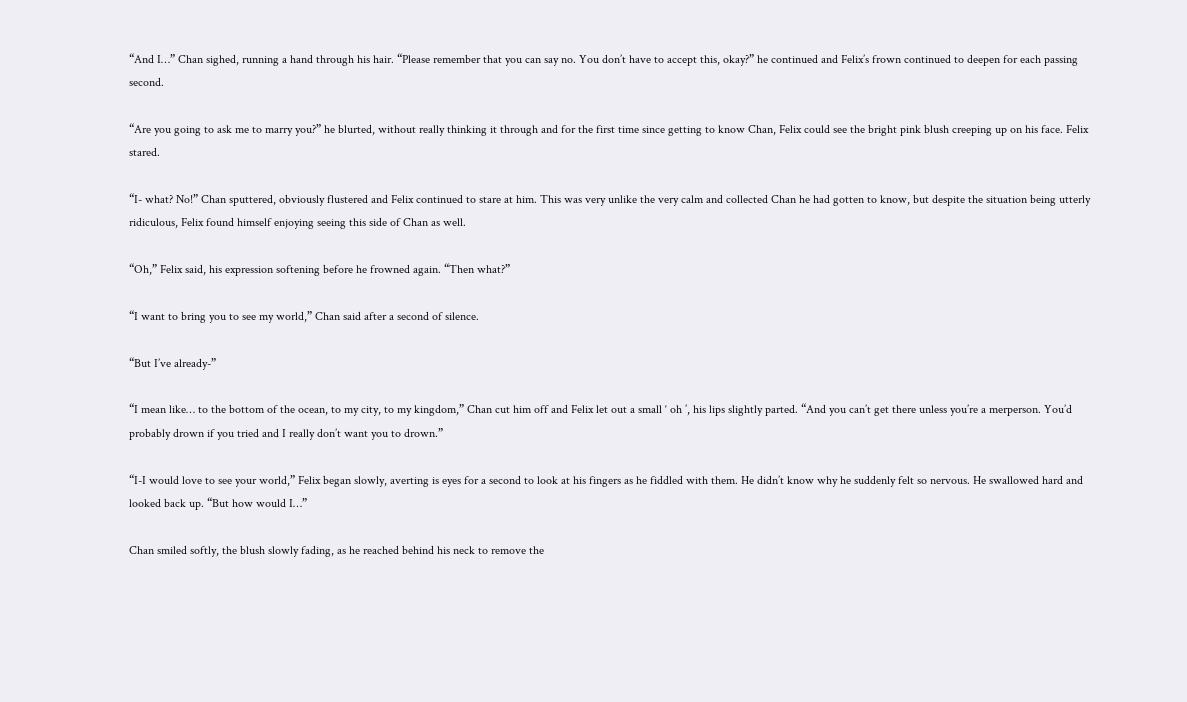“And I…” Chan sighed, running a hand through his hair. “Please remember that you can say no. You don’t have to accept this, okay?” he continued and Felix’s frown continued to deepen for each passing second.

“Are you going to ask me to marry you?” he blurted, without really thinking it through and for the first time since getting to know Chan, Felix could see the bright pink blush creeping up on his face. Felix stared.

“I- what? No!” Chan sputtered, obviously flustered and Felix continued to stare at him. This was very unlike the very calm and collected Chan he had gotten to know, but despite the situation being utterly ridiculous, Felix found himself enjoying seeing this side of Chan as well.

“Oh,” Felix said, his expression softening before he frowned again. “Then what?”

“I want to bring you to see my world,” Chan said after a second of silence.

“But I’ve already-”

“I mean like… to the bottom of the ocean, to my city, to my kingdom,” Chan cut him off and Felix let out a small ‘ oh ’, his lips slightly parted. “And you can’t get there unless you’re a merperson. You’d probably drown if you tried and I really don’t want you to drown.”

“I-I would love to see your world,” Felix began slowly, averting is eyes for a second to look at his fingers as he fiddled with them. He didn’t know why he suddenly felt so nervous. He swallowed hard and looked back up. “But how would I…”

Chan smiled softly, the blush slowly fading, as he reached behind his neck to remove the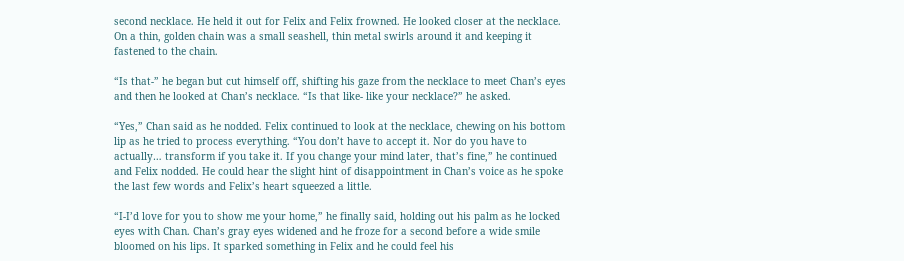second necklace. He held it out for Felix and Felix frowned. He looked closer at the necklace. On a thin, golden chain was a small seashell, thin metal swirls around it and keeping it fastened to the chain.

“Is that-” he began but cut himself off, shifting his gaze from the necklace to meet Chan’s eyes and then he looked at Chan’s necklace. “Is that like- like your necklace?” he asked.

“Yes,” Chan said as he nodded. Felix continued to look at the necklace, chewing on his bottom lip as he tried to process everything. “You don’t have to accept it. Nor do you have to actually… transform if you take it. If you change your mind later, that’s fine,” he continued and Felix nodded. He could hear the slight hint of disappointment in Chan’s voice as he spoke the last few words and Felix’s heart squeezed a little.

“I-I’d love for you to show me your home,” he finally said, holding out his palm as he locked eyes with Chan. Chan’s gray eyes widened and he froze for a second before a wide smile bloomed on his lips. It sparked something in Felix and he could feel his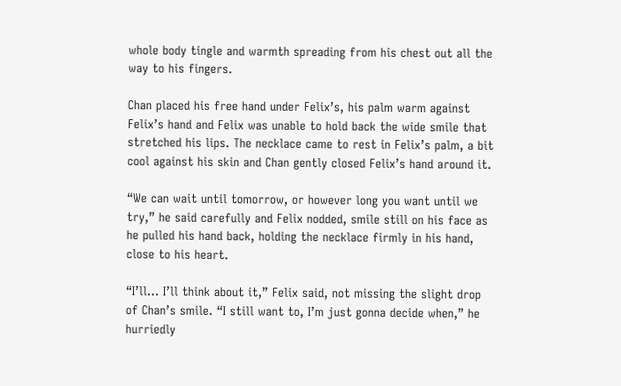whole body tingle and warmth spreading from his chest out all the way to his fingers.

Chan placed his free hand under Felix’s, his palm warm against Felix’s hand and Felix was unable to hold back the wide smile that stretched his lips. The necklace came to rest in Felix’s palm, a bit cool against his skin and Chan gently closed Felix’s hand around it.

“We can wait until tomorrow, or however long you want until we try,” he said carefully and Felix nodded, smile still on his face as he pulled his hand back, holding the necklace firmly in his hand, close to his heart.

“I’ll… I’ll think about it,” Felix said, not missing the slight drop of Chan’s smile. “I still want to, I’m just gonna decide when,” he hurriedly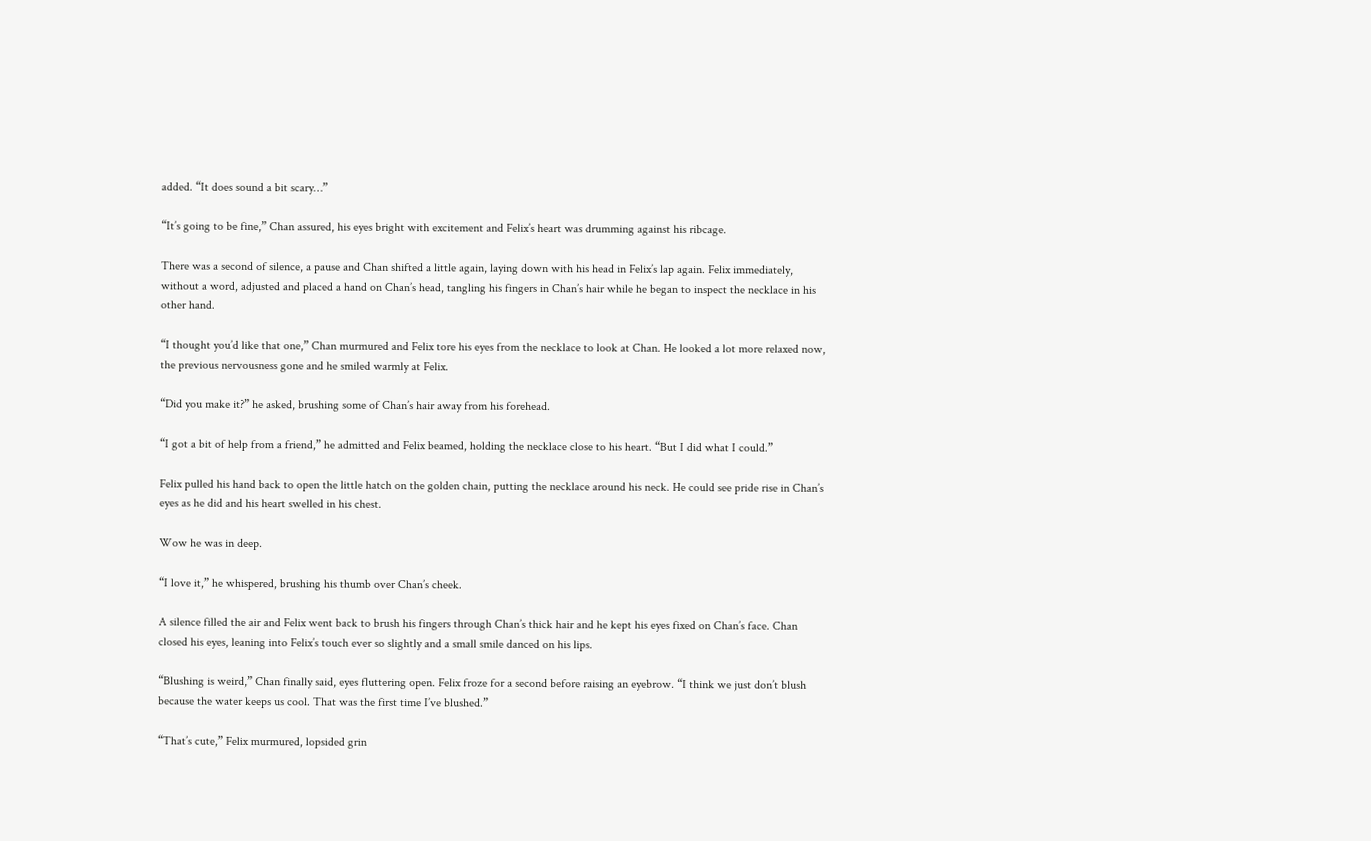added. “It does sound a bit scary…”

“It’s going to be fine,” Chan assured, his eyes bright with excitement and Felix’s heart was drumming against his ribcage.

There was a second of silence, a pause and Chan shifted a little again, laying down with his head in Felix’s lap again. Felix immediately, without a word, adjusted and placed a hand on Chan’s head, tangling his fingers in Chan’s hair while he began to inspect the necklace in his other hand.

“I thought you’d like that one,” Chan murmured and Felix tore his eyes from the necklace to look at Chan. He looked a lot more relaxed now, the previous nervousness gone and he smiled warmly at Felix.

“Did you make it?” he asked, brushing some of Chan’s hair away from his forehead.

“I got a bit of help from a friend,” he admitted and Felix beamed, holding the necklace close to his heart. “But I did what I could.”

Felix pulled his hand back to open the little hatch on the golden chain, putting the necklace around his neck. He could see pride rise in Chan’s eyes as he did and his heart swelled in his chest.

Wow he was in deep.

“I love it,” he whispered, brushing his thumb over Chan’s cheek.

A silence filled the air and Felix went back to brush his fingers through Chan’s thick hair and he kept his eyes fixed on Chan’s face. Chan closed his eyes, leaning into Felix’s touch ever so slightly and a small smile danced on his lips.

“Blushing is weird,” Chan finally said, eyes fluttering open. Felix froze for a second before raising an eyebrow. “I think we just don’t blush because the water keeps us cool. That was the first time I’ve blushed.”

“That’s cute,” Felix murmured, lopsided grin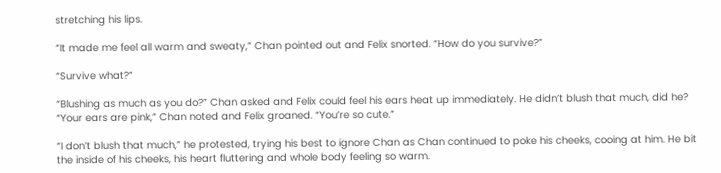stretching his lips.

“It made me feel all warm and sweaty,” Chan pointed out and Felix snorted. “How do you survive?”

“Survive what?”

“Blushing as much as you do?” Chan asked and Felix could feel his ears heat up immediately. He didn’t blush that much, did he? “Your ears are pink,” Chan noted and Felix groaned. “You’re so cute.”

“I don’t blush that much,” he protested, trying his best to ignore Chan as Chan continued to poke his cheeks, cooing at him. He bit the inside of his cheeks, his heart fluttering and whole body feeling so warm.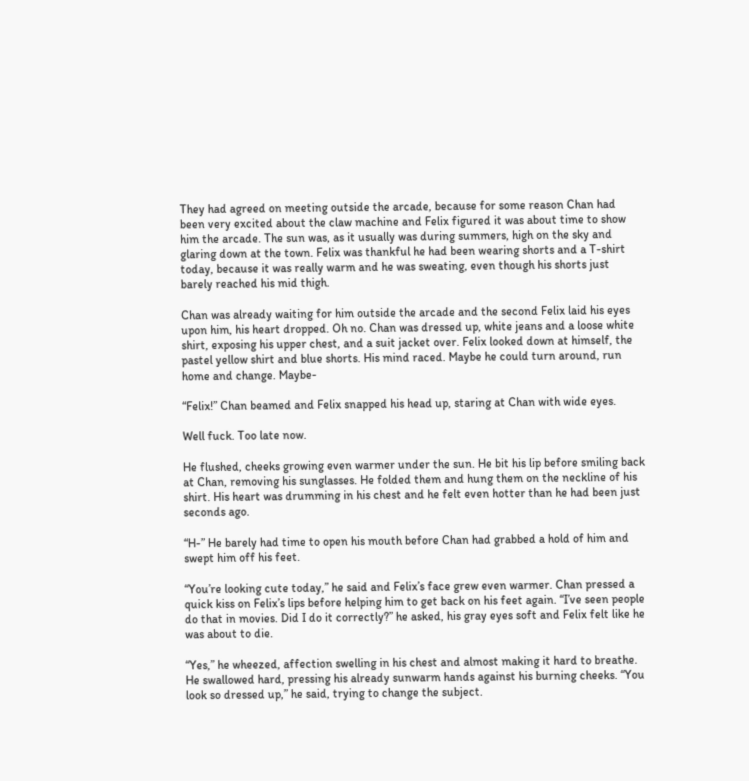They had agreed on meeting outside the arcade, because for some reason Chan had been very excited about the claw machine and Felix figured it was about time to show him the arcade. The sun was, as it usually was during summers, high on the sky and glaring down at the town. Felix was thankful he had been wearing shorts and a T-shirt today, because it was really warm and he was sweating, even though his shorts just barely reached his mid thigh.

Chan was already waiting for him outside the arcade and the second Felix laid his eyes upon him, his heart dropped. Oh no. Chan was dressed up, white jeans and a loose white shirt, exposing his upper chest, and a suit jacket over. Felix looked down at himself, the pastel yellow shirt and blue shorts. His mind raced. Maybe he could turn around, run home and change. Maybe-

“Felix!” Chan beamed and Felix snapped his head up, staring at Chan with wide eyes.

Well fuck. Too late now.

He flushed, cheeks growing even warmer under the sun. He bit his lip before smiling back at Chan, removing his sunglasses. He folded them and hung them on the neckline of his shirt. His heart was drumming in his chest and he felt even hotter than he had been just seconds ago.

“H-” He barely had time to open his mouth before Chan had grabbed a hold of him and swept him off his feet.

“You’re looking cute today,” he said and Felix’s face grew even warmer. Chan pressed a quick kiss on Felix’s lips before helping him to get back on his feet again. “I’ve seen people do that in movies. Did I do it correctly?” he asked, his gray eyes soft and Felix felt like he was about to die.

“Yes,” he wheezed, affection swelling in his chest and almost making it hard to breathe. He swallowed hard, pressing his already sunwarm hands against his burning cheeks. “You look so dressed up,” he said, trying to change the subject.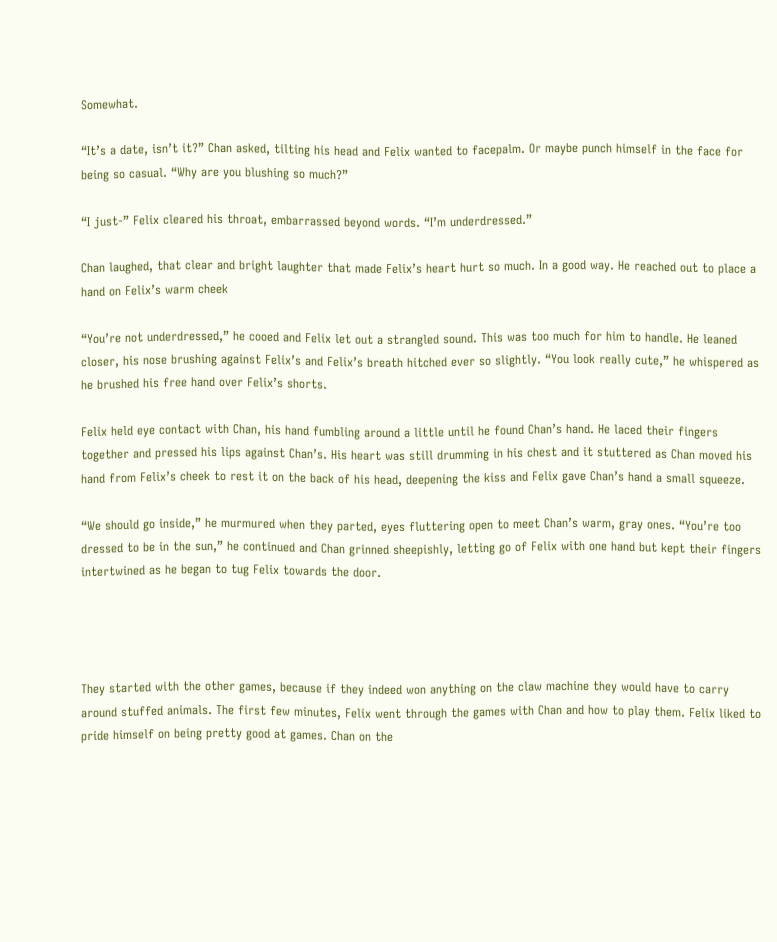Somewhat.

“It’s a date, isn’t it?” Chan asked, tilting his head and Felix wanted to facepalm. Or maybe punch himself in the face for being so casual. “Why are you blushing so much?”

“I just-” Felix cleared his throat, embarrassed beyond words. “I’m underdressed.”

Chan laughed, that clear and bright laughter that made Felix’s heart hurt so much. In a good way. He reached out to place a hand on Felix’s warm cheek

“You’re not underdressed,” he cooed and Felix let out a strangled sound. This was too much for him to handle. He leaned closer, his nose brushing against Felix’s and Felix’s breath hitched ever so slightly. “You look really cute,” he whispered as he brushed his free hand over Felix’s shorts.

Felix held eye contact with Chan, his hand fumbling around a little until he found Chan’s hand. He laced their fingers together and pressed his lips against Chan’s. His heart was still drumming in his chest and it stuttered as Chan moved his hand from Felix’s cheek to rest it on the back of his head, deepening the kiss and Felix gave Chan’s hand a small squeeze.

“We should go inside,” he murmured when they parted, eyes fluttering open to meet Chan’s warm, gray ones. “You’re too dressed to be in the sun,” he continued and Chan grinned sheepishly, letting go of Felix with one hand but kept their fingers intertwined as he began to tug Felix towards the door.




They started with the other games, because if they indeed won anything on the claw machine they would have to carry around stuffed animals. The first few minutes, Felix went through the games with Chan and how to play them. Felix liked to pride himself on being pretty good at games. Chan on the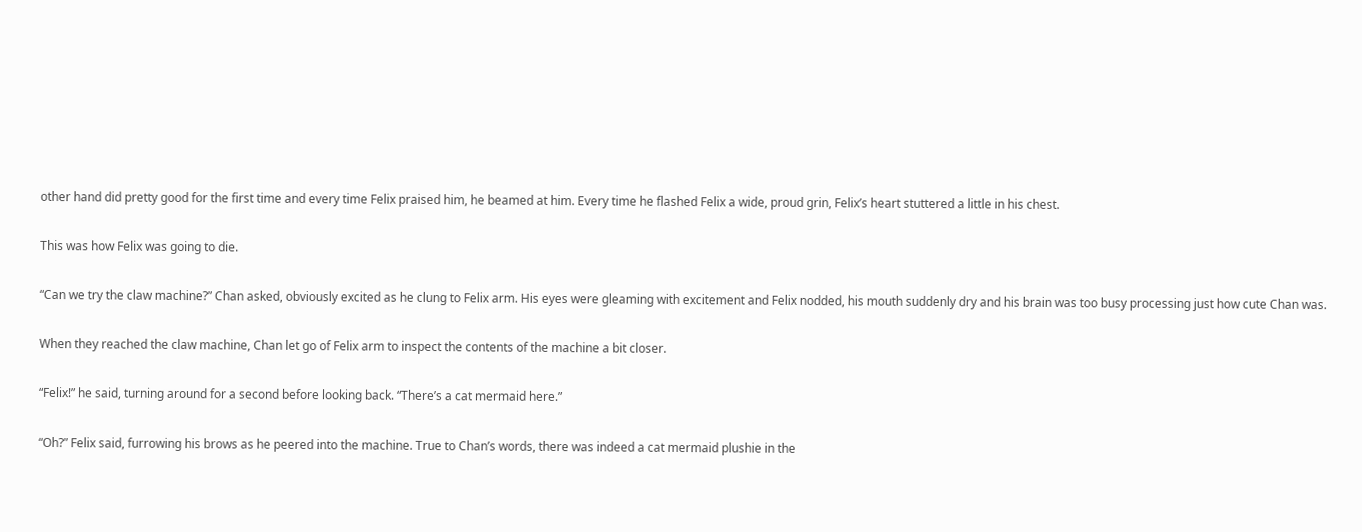other hand did pretty good for the first time and every time Felix praised him, he beamed at him. Every time he flashed Felix a wide, proud grin, Felix’s heart stuttered a little in his chest.

This was how Felix was going to die.

“Can we try the claw machine?” Chan asked, obviously excited as he clung to Felix arm. His eyes were gleaming with excitement and Felix nodded, his mouth suddenly dry and his brain was too busy processing just how cute Chan was.

When they reached the claw machine, Chan let go of Felix arm to inspect the contents of the machine a bit closer.

“Felix!” he said, turning around for a second before looking back. “There’s a cat mermaid here.”

“Oh?” Felix said, furrowing his brows as he peered into the machine. True to Chan’s words, there was indeed a cat mermaid plushie in the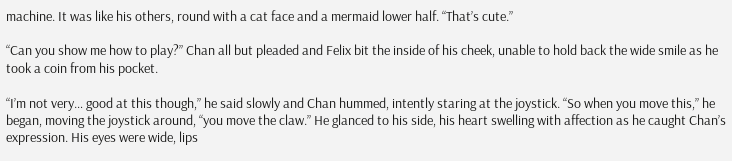machine. It was like his others, round with a cat face and a mermaid lower half. “That’s cute.”

“Can you show me how to play?” Chan all but pleaded and Felix bit the inside of his cheek, unable to hold back the wide smile as he took a coin from his pocket.

“I’m not very… good at this though,” he said slowly and Chan hummed, intently staring at the joystick. “So when you move this,” he began, moving the joystick around, “you move the claw.” He glanced to his side, his heart swelling with affection as he caught Chan’s expression. His eyes were wide, lips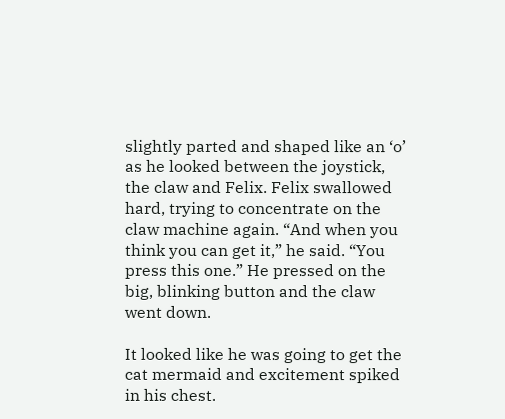slightly parted and shaped like an ‘o’ as he looked between the joystick, the claw and Felix. Felix swallowed hard, trying to concentrate on the claw machine again. “And when you think you can get it,” he said. “You press this one.” He pressed on the big, blinking button and the claw went down.

It looked like he was going to get the cat mermaid and excitement spiked in his chest.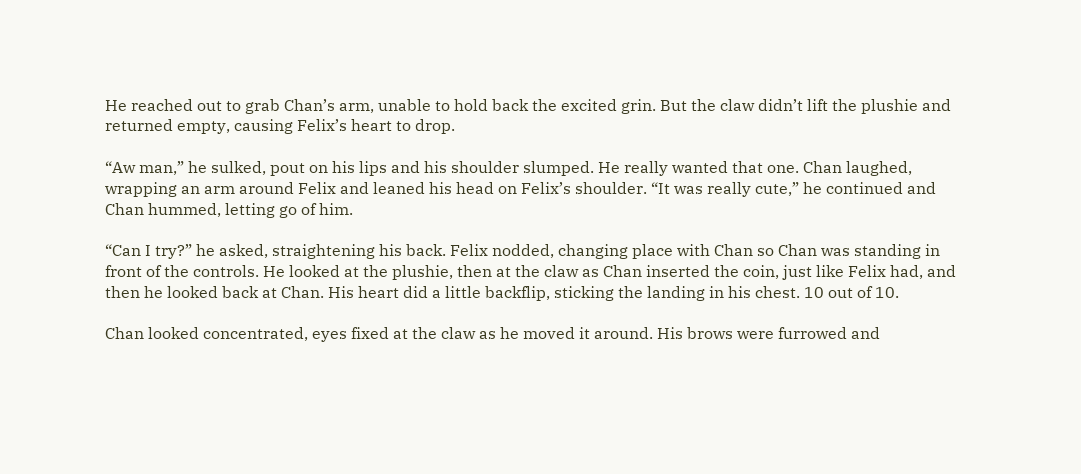He reached out to grab Chan’s arm, unable to hold back the excited grin. But the claw didn’t lift the plushie and returned empty, causing Felix’s heart to drop.

“Aw man,” he sulked, pout on his lips and his shoulder slumped. He really wanted that one. Chan laughed, wrapping an arm around Felix and leaned his head on Felix’s shoulder. “It was really cute,” he continued and Chan hummed, letting go of him.

“Can I try?” he asked, straightening his back. Felix nodded, changing place with Chan so Chan was standing in front of the controls. He looked at the plushie, then at the claw as Chan inserted the coin, just like Felix had, and then he looked back at Chan. His heart did a little backflip, sticking the landing in his chest. 10 out of 10.

Chan looked concentrated, eyes fixed at the claw as he moved it around. His brows were furrowed and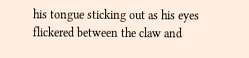his tongue sticking out as his eyes flickered between the claw and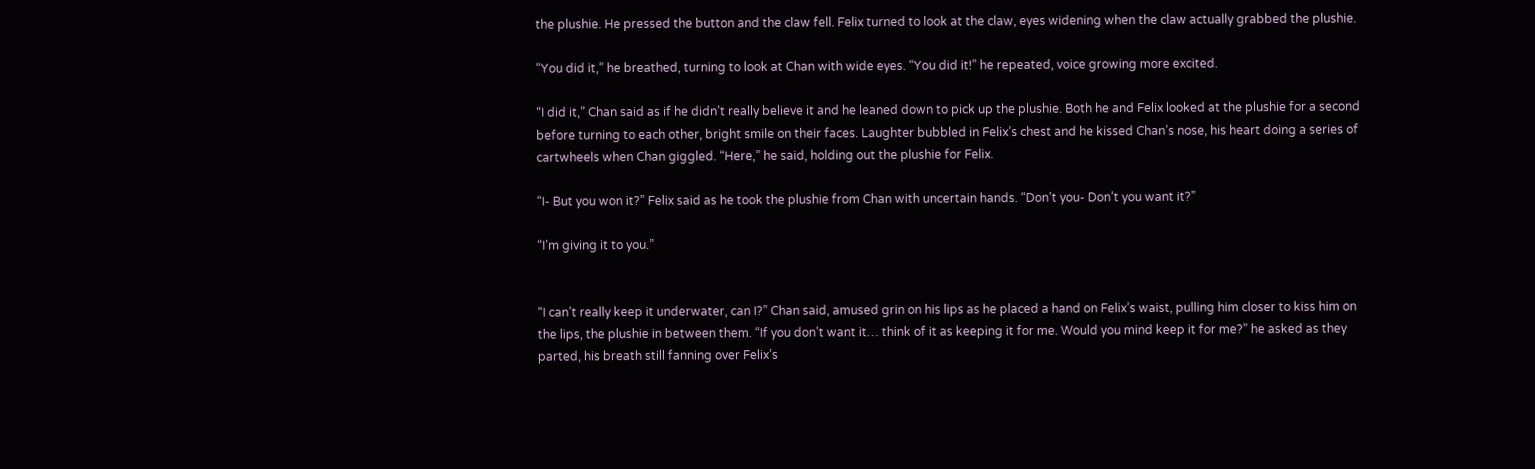the plushie. He pressed the button and the claw fell. Felix turned to look at the claw, eyes widening when the claw actually grabbed the plushie.

“You did it,” he breathed, turning to look at Chan with wide eyes. “You did it!” he repeated, voice growing more excited.

“I did it,” Chan said as if he didn’t really believe it and he leaned down to pick up the plushie. Both he and Felix looked at the plushie for a second before turning to each other, bright smile on their faces. Laughter bubbled in Felix’s chest and he kissed Chan’s nose, his heart doing a series of cartwheels when Chan giggled. “Here,” he said, holding out the plushie for Felix.

“I- But you won it?” Felix said as he took the plushie from Chan with uncertain hands. “Don’t you- Don’t you want it?”

“I’m giving it to you.”


“I can’t really keep it underwater, can I?” Chan said, amused grin on his lips as he placed a hand on Felix’s waist, pulling him closer to kiss him on the lips, the plushie in between them. “If you don’t want it… think of it as keeping it for me. Would you mind keep it for me?” he asked as they parted, his breath still fanning over Felix’s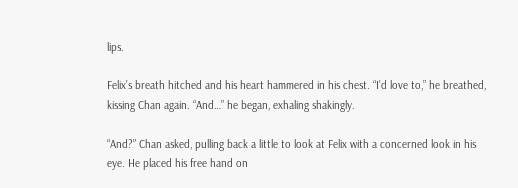lips.

Felix’s breath hitched and his heart hammered in his chest. “I’d love to,” he breathed, kissing Chan again. “And…” he began, exhaling shakingly.

“And?” Chan asked, pulling back a little to look at Felix with a concerned look in his eye. He placed his free hand on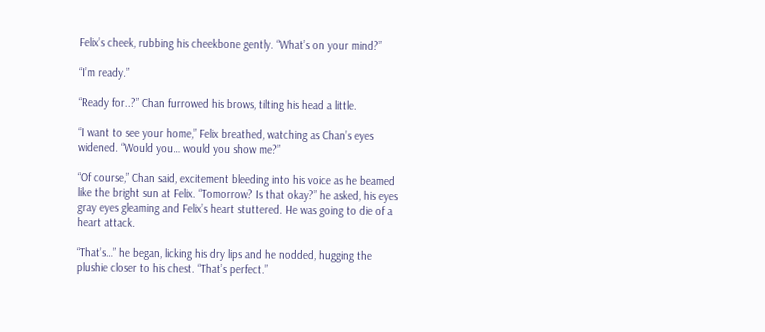Felix’s cheek, rubbing his cheekbone gently. “What’s on your mind?”

“I’m ready.”

“Ready for..?” Chan furrowed his brows, tilting his head a little.

“I want to see your home,” Felix breathed, watching as Chan’s eyes widened. “Would you… would you show me?”

“Of course,” Chan said, excitement bleeding into his voice as he beamed like the bright sun at Felix. “Tomorrow? Is that okay?” he asked, his eyes gray eyes gleaming and Felix’s heart stuttered. He was going to die of a heart attack.

“That’s…” he began, licking his dry lips and he nodded, hugging the plushie closer to his chest. “That’s perfect.”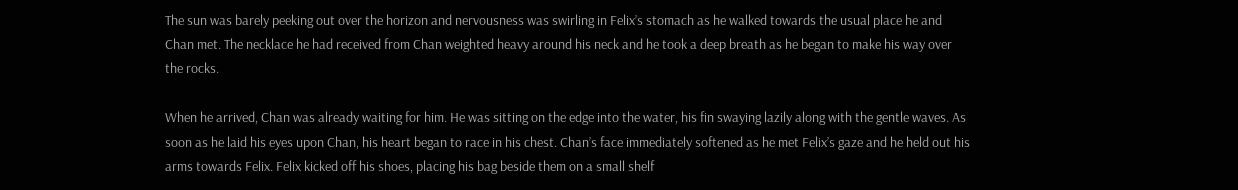The sun was barely peeking out over the horizon and nervousness was swirling in Felix’s stomach as he walked towards the usual place he and Chan met. The necklace he had received from Chan weighted heavy around his neck and he took a deep breath as he began to make his way over the rocks.

When he arrived, Chan was already waiting for him. He was sitting on the edge into the water, his fin swaying lazily along with the gentle waves. As soon as he laid his eyes upon Chan, his heart began to race in his chest. Chan’s face immediately softened as he met Felix’s gaze and he held out his arms towards Felix. Felix kicked off his shoes, placing his bag beside them on a small shelf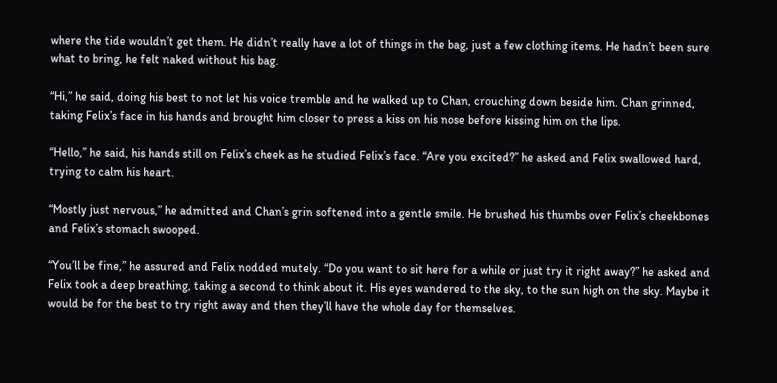where the tide wouldn’t get them. He didn’t really have a lot of things in the bag, just a few clothing items. He hadn’t been sure what to bring, he felt naked without his bag.

“Hi,” he said, doing his best to not let his voice tremble and he walked up to Chan, crouching down beside him. Chan grinned, taking Felix’s face in his hands and brought him closer to press a kiss on his nose before kissing him on the lips.

“Hello,” he said, his hands still on Felix’s cheek as he studied Felix’s face. “Are you excited?” he asked and Felix swallowed hard, trying to calm his heart.

“Mostly just nervous,” he admitted and Chan’s grin softened into a gentle smile. He brushed his thumbs over Felix’s cheekbones and Felix’s stomach swooped.

“You’ll be fine,” he assured and Felix nodded mutely. “Do you want to sit here for a while or just try it right away?” he asked and Felix took a deep breathing, taking a second to think about it. His eyes wandered to the sky, to the sun high on the sky. Maybe it would be for the best to try right away and then they’ll have the whole day for themselves.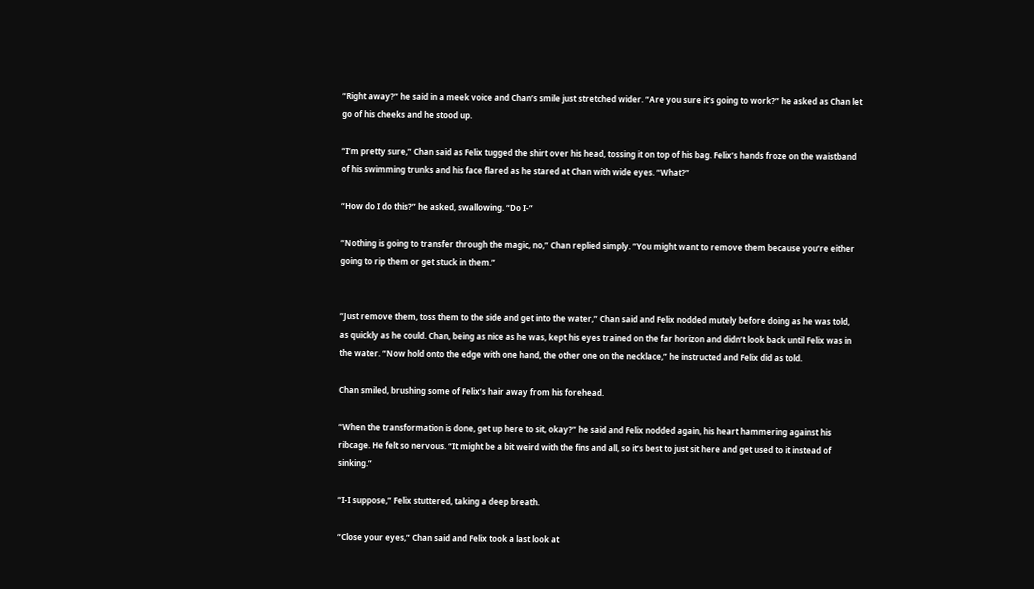“Right away?” he said in a meek voice and Chan’s smile just stretched wider. “Are you sure it’s going to work?” he asked as Chan let go of his cheeks and he stood up.

“I’m pretty sure,” Chan said as Felix tugged the shirt over his head, tossing it on top of his bag. Felix’s hands froze on the waistband of his swimming trunks and his face flared as he stared at Chan with wide eyes. “What?”

“How do I do this?” he asked, swallowing. “Do I-”

“Nothing is going to transfer through the magic, no,” Chan replied simply. “You might want to remove them because you’re either going to rip them or get stuck in them.”


“Just remove them, toss them to the side and get into the water,” Chan said and Felix nodded mutely before doing as he was told, as quickly as he could. Chan, being as nice as he was, kept his eyes trained on the far horizon and didn’t look back until Felix was in the water. “Now hold onto the edge with one hand, the other one on the necklace,” he instructed and Felix did as told.

Chan smiled, brushing some of Felix’s hair away from his forehead.

“When the transformation is done, get up here to sit, okay?” he said and Felix nodded again, his heart hammering against his ribcage. He felt so nervous. “It might be a bit weird with the fins and all, so it’s best to just sit here and get used to it instead of sinking.”

“I-I suppose,” Felix stuttered, taking a deep breath.

“Close your eyes,” Chan said and Felix took a last look at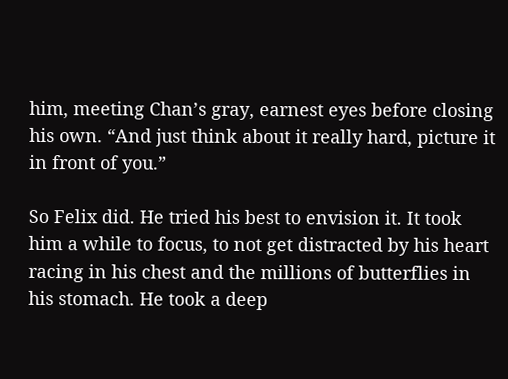him, meeting Chan’s gray, earnest eyes before closing his own. “And just think about it really hard, picture it in front of you.”

So Felix did. He tried his best to envision it. It took him a while to focus, to not get distracted by his heart racing in his chest and the millions of butterflies in his stomach. He took a deep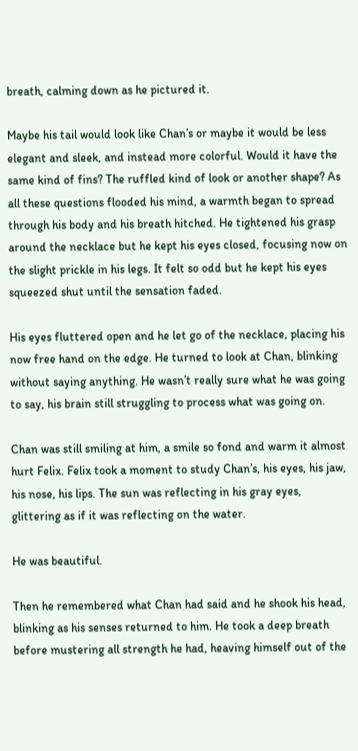breath, calming down as he pictured it.

Maybe his tail would look like Chan’s or maybe it would be less elegant and sleek, and instead more colorful. Would it have the same kind of fins? The ruffled kind of look or another shape? As all these questions flooded his mind, a warmth began to spread through his body and his breath hitched. He tightened his grasp around the necklace but he kept his eyes closed, focusing now on the slight prickle in his legs. It felt so odd but he kept his eyes squeezed shut until the sensation faded.

His eyes fluttered open and he let go of the necklace, placing his now free hand on the edge. He turned to look at Chan, blinking without saying anything. He wasn’t really sure what he was going to say, his brain still struggling to process what was going on.

Chan was still smiling at him, a smile so fond and warm it almost hurt Felix. Felix took a moment to study Chan’s, his eyes, his jaw, his nose, his lips. The sun was reflecting in his gray eyes, glittering as if it was reflecting on the water.

He was beautiful.

Then he remembered what Chan had said and he shook his head, blinking as his senses returned to him. He took a deep breath before mustering all strength he had, heaving himself out of the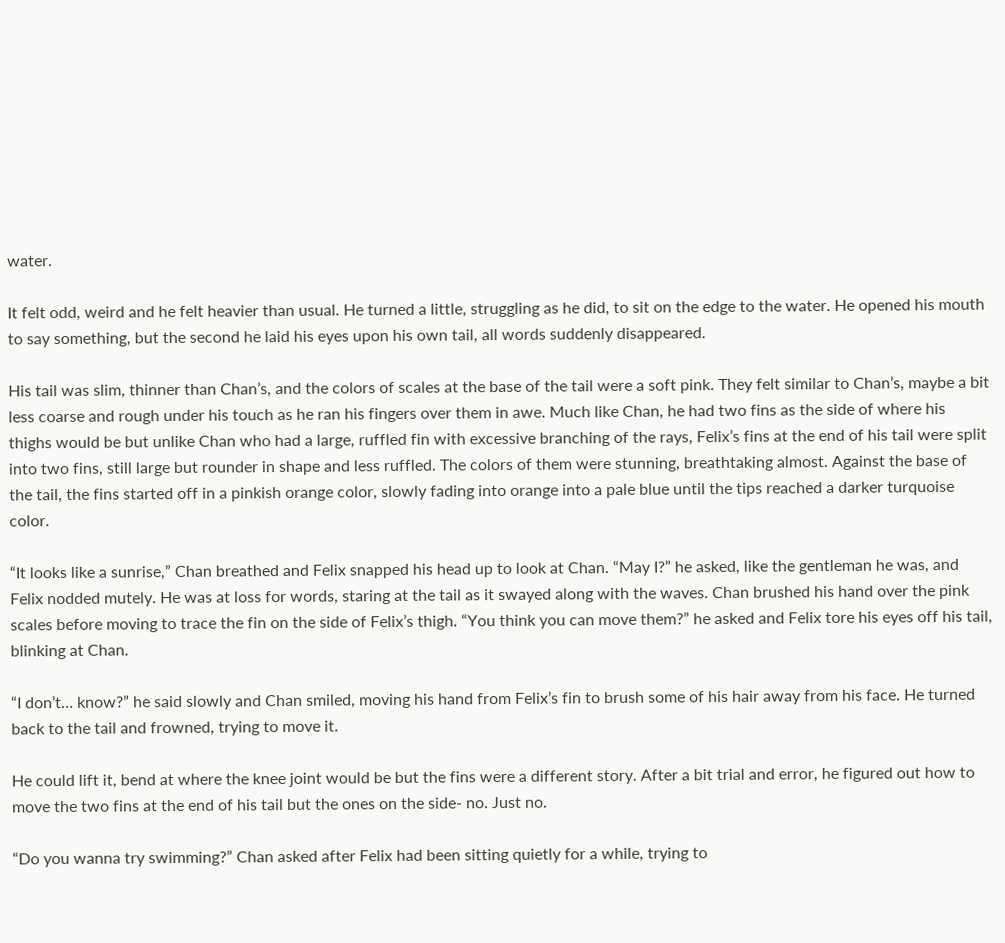water.

It felt odd, weird and he felt heavier than usual. He turned a little, struggling as he did, to sit on the edge to the water. He opened his mouth to say something, but the second he laid his eyes upon his own tail, all words suddenly disappeared.

His tail was slim, thinner than Chan’s, and the colors of scales at the base of the tail were a soft pink. They felt similar to Chan’s, maybe a bit less coarse and rough under his touch as he ran his fingers over them in awe. Much like Chan, he had two fins as the side of where his thighs would be but unlike Chan who had a large, ruffled fin with excessive branching of the rays, Felix’s fins at the end of his tail were split into two fins, still large but rounder in shape and less ruffled. The colors of them were stunning, breathtaking almost. Against the base of the tail, the fins started off in a pinkish orange color, slowly fading into orange into a pale blue until the tips reached a darker turquoise color.

“It looks like a sunrise,” Chan breathed and Felix snapped his head up to look at Chan. “May I?” he asked, like the gentleman he was, and Felix nodded mutely. He was at loss for words, staring at the tail as it swayed along with the waves. Chan brushed his hand over the pink scales before moving to trace the fin on the side of Felix’s thigh. “You think you can move them?” he asked and Felix tore his eyes off his tail, blinking at Chan.

“I don’t… know?” he said slowly and Chan smiled, moving his hand from Felix’s fin to brush some of his hair away from his face. He turned back to the tail and frowned, trying to move it.

He could lift it, bend at where the knee joint would be but the fins were a different story. After a bit trial and error, he figured out how to move the two fins at the end of his tail but the ones on the side- no. Just no.

“Do you wanna try swimming?” Chan asked after Felix had been sitting quietly for a while, trying to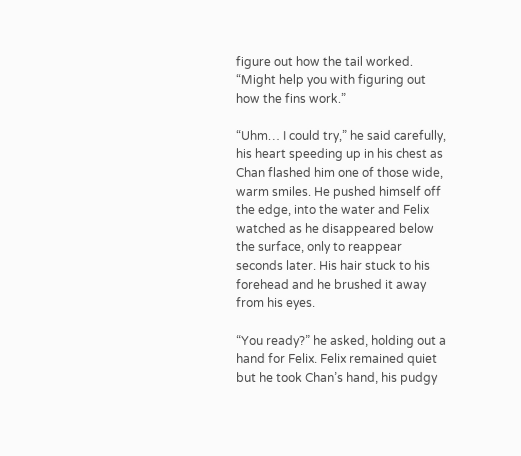figure out how the tail worked. “Might help you with figuring out how the fins work.”

“Uhm… I could try,” he said carefully, his heart speeding up in his chest as Chan flashed him one of those wide, warm smiles. He pushed himself off the edge, into the water and Felix watched as he disappeared below the surface, only to reappear seconds later. His hair stuck to his forehead and he brushed it away from his eyes.

“You ready?” he asked, holding out a hand for Felix. Felix remained quiet but he took Chan’s hand, his pudgy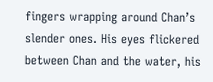fingers wrapping around Chan’s slender ones. His eyes flickered between Chan and the water, his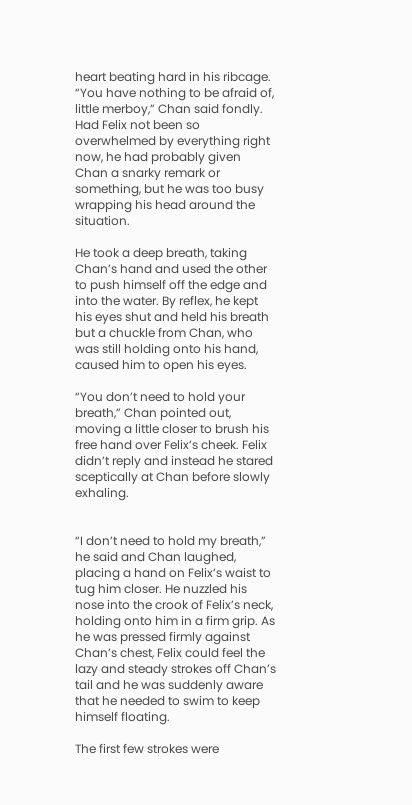heart beating hard in his ribcage. “You have nothing to be afraid of, little merboy,” Chan said fondly. Had Felix not been so overwhelmed by everything right now, he had probably given Chan a snarky remark or something, but he was too busy wrapping his head around the situation.

He took a deep breath, taking Chan’s hand and used the other to push himself off the edge and into the water. By reflex, he kept his eyes shut and held his breath but a chuckle from Chan, who was still holding onto his hand, caused him to open his eyes.

“You don’t need to hold your breath,” Chan pointed out, moving a little closer to brush his free hand over Felix’s cheek. Felix didn’t reply and instead he stared sceptically at Chan before slowly exhaling.


“I don’t need to hold my breath,” he said and Chan laughed, placing a hand on Felix’s waist to tug him closer. He nuzzled his nose into the crook of Felix’s neck, holding onto him in a firm grip. As he was pressed firmly against Chan’s chest, Felix could feel the lazy and steady strokes off Chan’s tail and he was suddenly aware that he needed to swim to keep himself floating.

The first few strokes were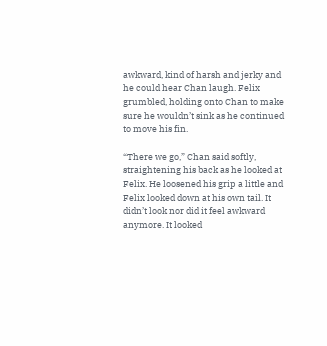awkward, kind of harsh and jerky and he could hear Chan laugh. Felix grumbled, holding onto Chan to make sure he wouldn’t sink as he continued to move his fin.

“There we go,” Chan said softly, straightening his back as he looked at Felix. He loosened his grip a little and Felix looked down at his own tail. It didn’t look nor did it feel awkward anymore. It looked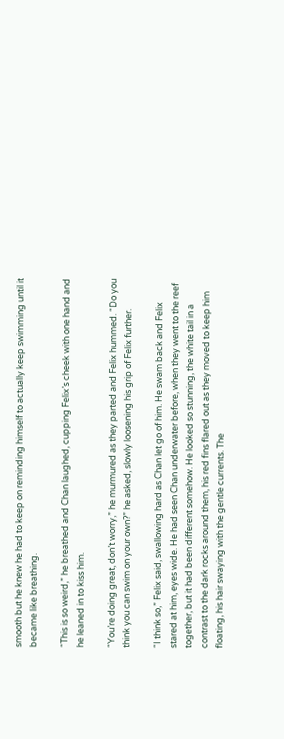smooth but he knew he had to keep on reminding himself to actually keep swimming until it became like breathing.

“This is so weird,” he breathed and Chan laughed, cupping Felix’s cheek with one hand and he leaned in to kiss him.

“You’re doing great, don’t worry,” he murmured as they parted and Felix hummed. “Do you think you can swim on your own?” he asked, slowly loosening his grip of Felix further.

“I think so,” Felix said, swallowing hard as Chan let go of him. He swam back and Felix stared at him, eyes wide. He had seen Chan underwater before, when they went to the reef together, but it had been different somehow. He looked so stunning, the white tail in a contrast to the dark rocks around them, his red fins flared out as they moved to keep him floating, his hair swaying with the gentle currents. The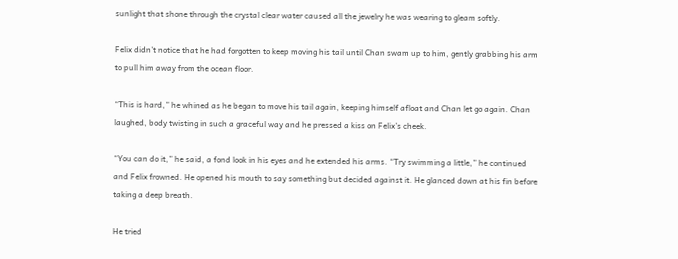sunlight that shone through the crystal clear water caused all the jewelry he was wearing to gleam softly.

Felix didn’t notice that he had forgotten to keep moving his tail until Chan swam up to him, gently grabbing his arm to pull him away from the ocean floor.

“This is hard,” he whined as he began to move his tail again, keeping himself afloat and Chan let go again. Chan laughed, body twisting in such a graceful way and he pressed a kiss on Felix’s cheek.

“You can do it,” he said, a fond look in his eyes and he extended his arms. “Try swimming a little,” he continued and Felix frowned. He opened his mouth to say something but decided against it. He glanced down at his fin before taking a deep breath.

He tried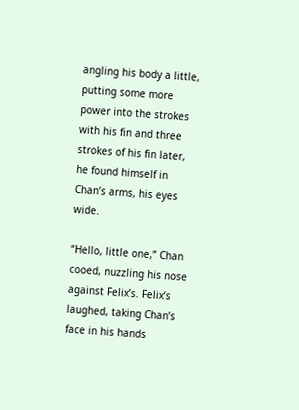angling his body a little, putting some more power into the strokes with his fin and three strokes of his fin later, he found himself in Chan’s arms, his eyes wide.

“Hello, little one,” Chan cooed, nuzzling his nose against Felix’s. Felix’s laughed, taking Chan’s face in his hands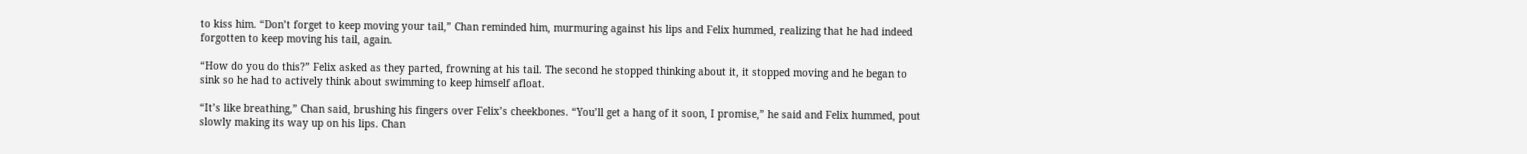to kiss him. “Don’t forget to keep moving your tail,” Chan reminded him, murmuring against his lips and Felix hummed, realizing that he had indeed forgotten to keep moving his tail, again.

“How do you do this?” Felix asked as they parted, frowning at his tail. The second he stopped thinking about it, it stopped moving and he began to sink so he had to actively think about swimming to keep himself afloat.

“It’s like breathing,” Chan said, brushing his fingers over Felix’s cheekbones. “You’ll get a hang of it soon, I promise,” he said and Felix hummed, pout slowly making its way up on his lips. Chan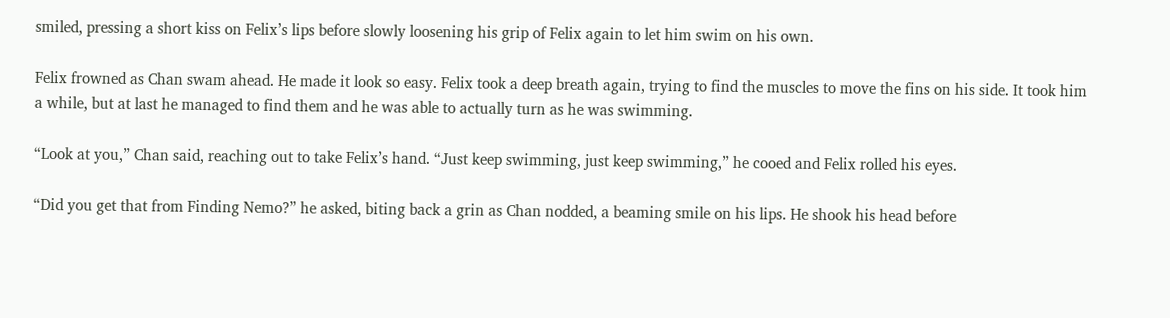smiled, pressing a short kiss on Felix’s lips before slowly loosening his grip of Felix again to let him swim on his own.

Felix frowned as Chan swam ahead. He made it look so easy. Felix took a deep breath again, trying to find the muscles to move the fins on his side. It took him a while, but at last he managed to find them and he was able to actually turn as he was swimming.

“Look at you,” Chan said, reaching out to take Felix’s hand. “Just keep swimming, just keep swimming,” he cooed and Felix rolled his eyes.

“Did you get that from Finding Nemo?” he asked, biting back a grin as Chan nodded, a beaming smile on his lips. He shook his head before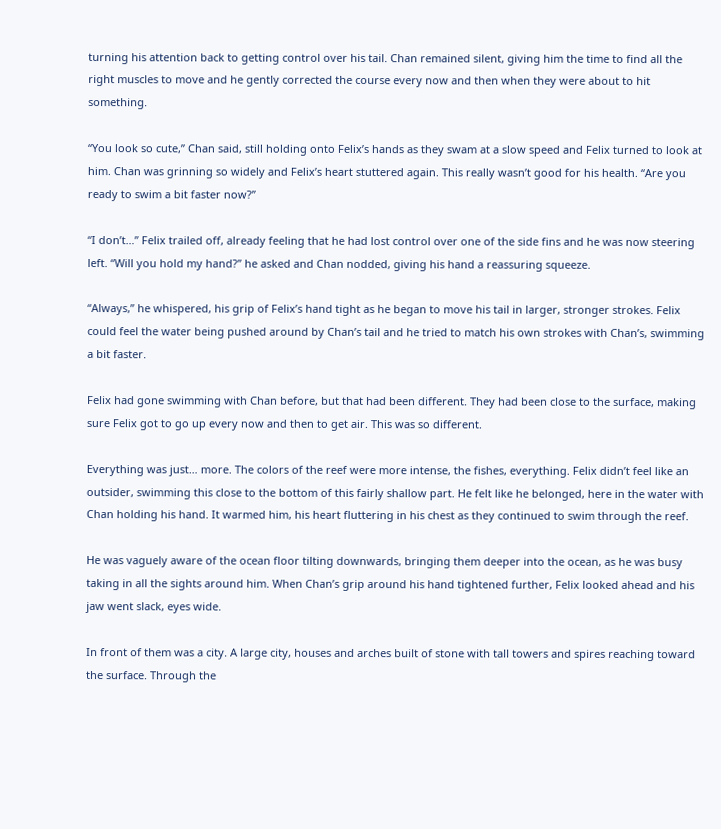turning his attention back to getting control over his tail. Chan remained silent, giving him the time to find all the right muscles to move and he gently corrected the course every now and then when they were about to hit something.

“You look so cute,” Chan said, still holding onto Felix’s hands as they swam at a slow speed and Felix turned to look at him. Chan was grinning so widely and Felix’s heart stuttered again. This really wasn’t good for his health. “Are you ready to swim a bit faster now?”

“I don’t…” Felix trailed off, already feeling that he had lost control over one of the side fins and he was now steering left. “Will you hold my hand?” he asked and Chan nodded, giving his hand a reassuring squeeze.

“Always,” he whispered, his grip of Felix’s hand tight as he began to move his tail in larger, stronger strokes. Felix could feel the water being pushed around by Chan’s tail and he tried to match his own strokes with Chan’s, swimming a bit faster.

Felix had gone swimming with Chan before, but that had been different. They had been close to the surface, making sure Felix got to go up every now and then to get air. This was so different.

Everything was just… more. The colors of the reef were more intense, the fishes, everything. Felix didn’t feel like an outsider, swimming this close to the bottom of this fairly shallow part. He felt like he belonged, here in the water with Chan holding his hand. It warmed him, his heart fluttering in his chest as they continued to swim through the reef.

He was vaguely aware of the ocean floor tilting downwards, bringing them deeper into the ocean, as he was busy taking in all the sights around him. When Chan’s grip around his hand tightened further, Felix looked ahead and his jaw went slack, eyes wide.

In front of them was a city. A large city, houses and arches built of stone with tall towers and spires reaching toward the surface. Through the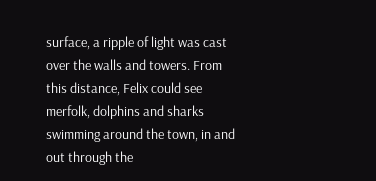surface, a ripple of light was cast over the walls and towers. From this distance, Felix could see merfolk, dolphins and sharks swimming around the town, in and out through the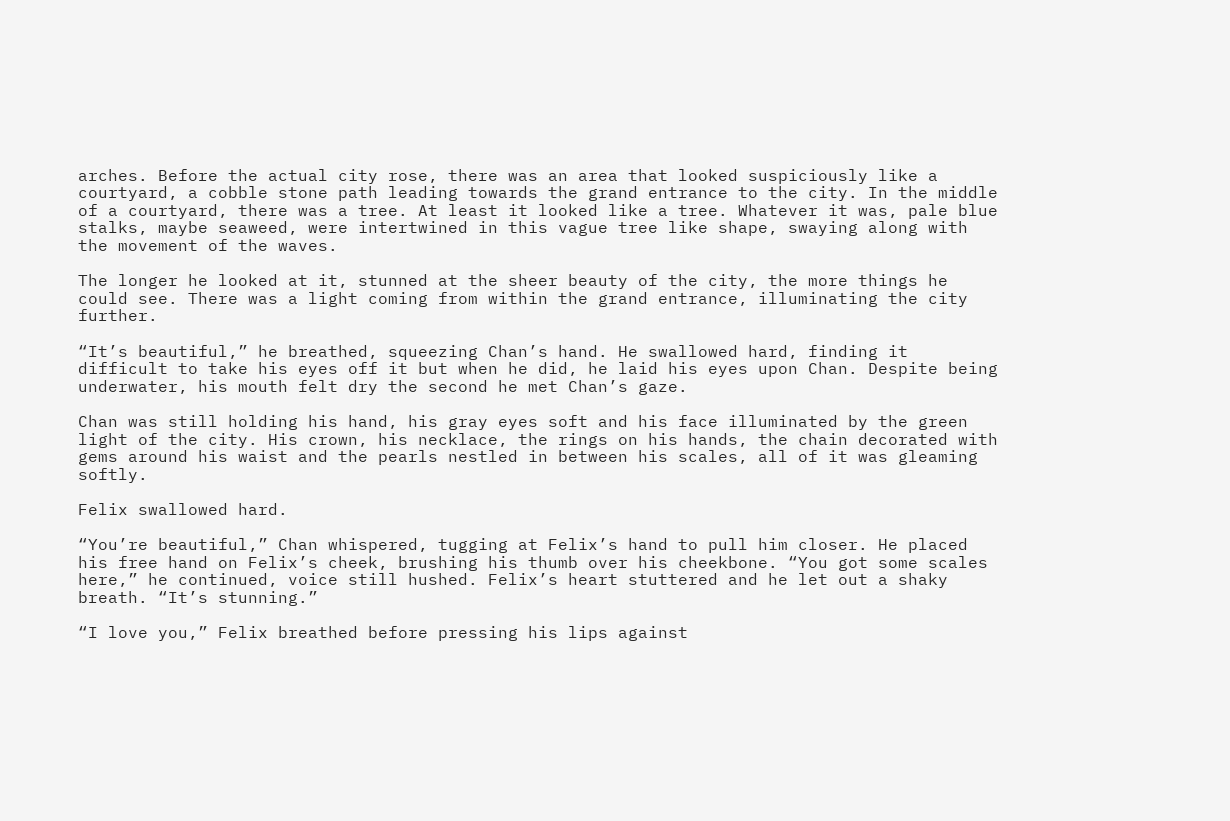arches. Before the actual city rose, there was an area that looked suspiciously like a courtyard, a cobble stone path leading towards the grand entrance to the city. In the middle of a courtyard, there was a tree. At least it looked like a tree. Whatever it was, pale blue stalks, maybe seaweed, were intertwined in this vague tree like shape, swaying along with the movement of the waves.

The longer he looked at it, stunned at the sheer beauty of the city, the more things he could see. There was a light coming from within the grand entrance, illuminating the city further.

“It’s beautiful,” he breathed, squeezing Chan’s hand. He swallowed hard, finding it difficult to take his eyes off it but when he did, he laid his eyes upon Chan. Despite being underwater, his mouth felt dry the second he met Chan’s gaze.

Chan was still holding his hand, his gray eyes soft and his face illuminated by the green light of the city. His crown, his necklace, the rings on his hands, the chain decorated with gems around his waist and the pearls nestled in between his scales, all of it was gleaming softly.

Felix swallowed hard.

“You’re beautiful,” Chan whispered, tugging at Felix’s hand to pull him closer. He placed his free hand on Felix’s cheek, brushing his thumb over his cheekbone. “You got some scales here,” he continued, voice still hushed. Felix’s heart stuttered and he let out a shaky breath. “It’s stunning.”

“I love you,” Felix breathed before pressing his lips against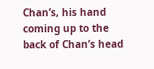Chan’s, his hand coming up to the back of Chan’s head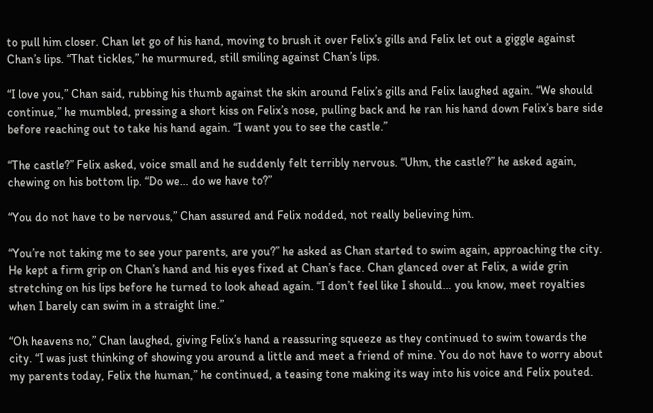to pull him closer. Chan let go of his hand, moving to brush it over Felix’s gills and Felix let out a giggle against Chan’s lips. “That tickles,” he murmured, still smiling against Chan’s lips.

“I love you,” Chan said, rubbing his thumb against the skin around Felix’s gills and Felix laughed again. “We should continue,” he mumbled, pressing a short kiss on Felix’s nose, pulling back and he ran his hand down Felix’s bare side before reaching out to take his hand again. “I want you to see the castle.”

“The castle?” Felix asked, voice small and he suddenly felt terribly nervous. “Uhm, the castle?” he asked again, chewing on his bottom lip. “Do we… do we have to?”

“You do not have to be nervous,” Chan assured and Felix nodded, not really believing him.

“You’re not taking me to see your parents, are you?” he asked as Chan started to swim again, approaching the city. He kept a firm grip on Chan’s hand and his eyes fixed at Chan’s face. Chan glanced over at Felix, a wide grin stretching on his lips before he turned to look ahead again. “I don’t feel like I should… you know, meet royalties when I barely can swim in a straight line.”

“Oh heavens no,” Chan laughed, giving Felix’s hand a reassuring squeeze as they continued to swim towards the city. “I was just thinking of showing you around a little and meet a friend of mine. You do not have to worry about my parents today, Felix the human,” he continued, a teasing tone making its way into his voice and Felix pouted.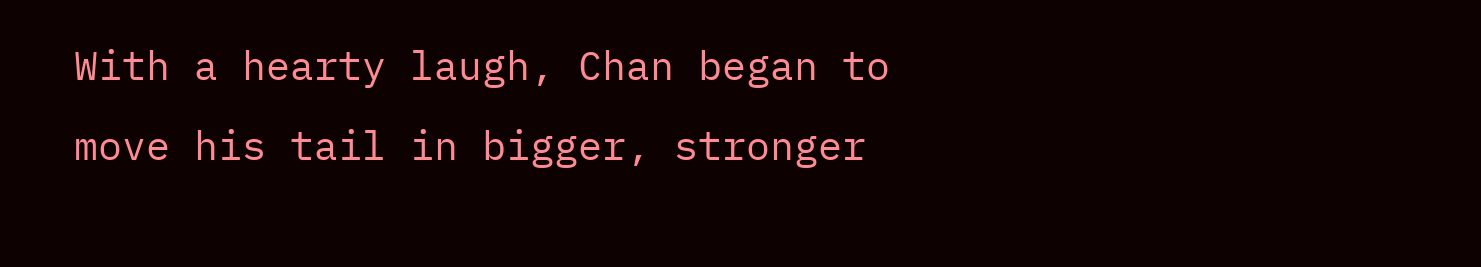With a hearty laugh, Chan began to move his tail in bigger, stronger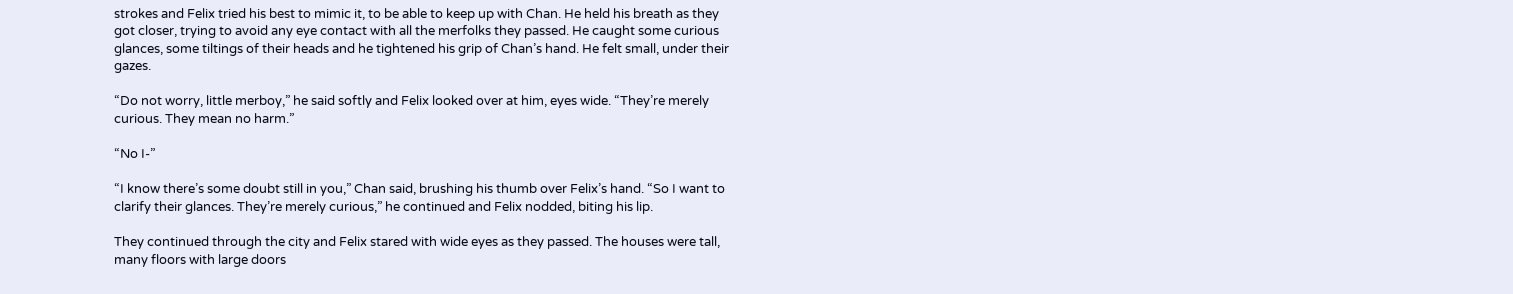strokes and Felix tried his best to mimic it, to be able to keep up with Chan. He held his breath as they got closer, trying to avoid any eye contact with all the merfolks they passed. He caught some curious glances, some tiltings of their heads and he tightened his grip of Chan’s hand. He felt small, under their gazes.

“Do not worry, little merboy,” he said softly and Felix looked over at him, eyes wide. “They’re merely curious. They mean no harm.”

“No I-”

“I know there’s some doubt still in you,” Chan said, brushing his thumb over Felix’s hand. “So I want to clarify their glances. They’re merely curious,” he continued and Felix nodded, biting his lip.

They continued through the city and Felix stared with wide eyes as they passed. The houses were tall, many floors with large doors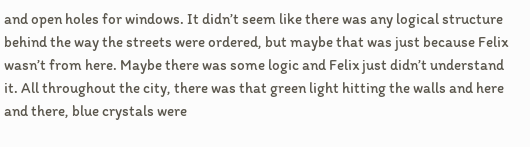and open holes for windows. It didn’t seem like there was any logical structure behind the way the streets were ordered, but maybe that was just because Felix wasn’t from here. Maybe there was some logic and Felix just didn’t understand it. All throughout the city, there was that green light hitting the walls and here and there, blue crystals were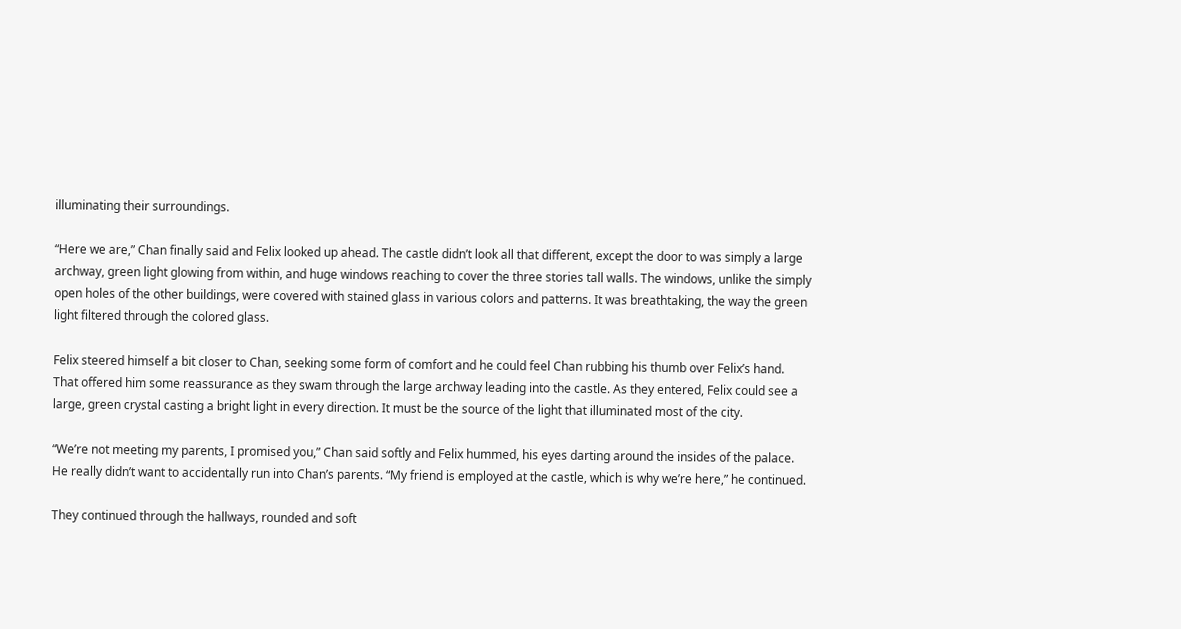illuminating their surroundings.

“Here we are,” Chan finally said and Felix looked up ahead. The castle didn’t look all that different, except the door to was simply a large archway, green light glowing from within, and huge windows reaching to cover the three stories tall walls. The windows, unlike the simply open holes of the other buildings, were covered with stained glass in various colors and patterns. It was breathtaking, the way the green light filtered through the colored glass.

Felix steered himself a bit closer to Chan, seeking some form of comfort and he could feel Chan rubbing his thumb over Felix’s hand. That offered him some reassurance as they swam through the large archway leading into the castle. As they entered, Felix could see a large, green crystal casting a bright light in every direction. It must be the source of the light that illuminated most of the city.

“We’re not meeting my parents, I promised you,” Chan said softly and Felix hummed, his eyes darting around the insides of the palace. He really didn’t want to accidentally run into Chan’s parents. “My friend is employed at the castle, which is why we’re here,” he continued.

They continued through the hallways, rounded and soft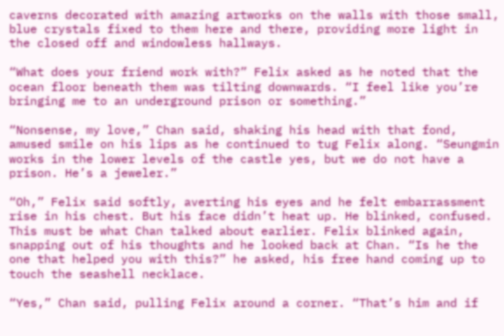caverns decorated with amazing artworks on the walls with those small, blue crystals fixed to them here and there, providing more light in the closed off and windowless hallways.

“What does your friend work with?” Felix asked as he noted that the ocean floor beneath them was tilting downwards. “I feel like you’re bringing me to an underground prison or something.”

“Nonsense, my love,” Chan said, shaking his head with that fond, amused smile on his lips as he continued to tug Felix along. “Seungmin works in the lower levels of the castle yes, but we do not have a prison. He’s a jeweler.”

“Oh,” Felix said softly, averting his eyes and he felt embarrassment rise in his chest. But his face didn’t heat up. He blinked, confused. This must be what Chan talked about earlier. Felix blinked again, snapping out of his thoughts and he looked back at Chan. “Is he the one that helped you with this?” he asked, his free hand coming up to touch the seashell necklace.

“Yes,” Chan said, pulling Felix around a corner. “That’s him and if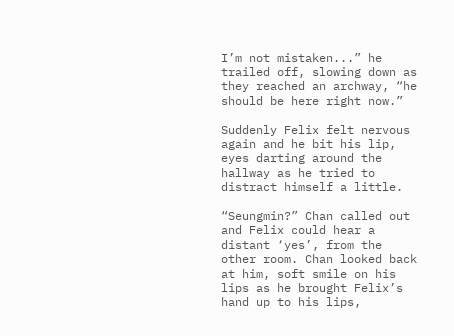I’m not mistaken...” he trailed off, slowing down as they reached an archway, “he should be here right now.”

Suddenly Felix felt nervous again and he bit his lip, eyes darting around the hallway as he tried to distract himself a little.

“Seungmin?” Chan called out and Felix could hear a distant ‘yes’, from the other room. Chan looked back at him, soft smile on his lips as he brought Felix’s hand up to his lips,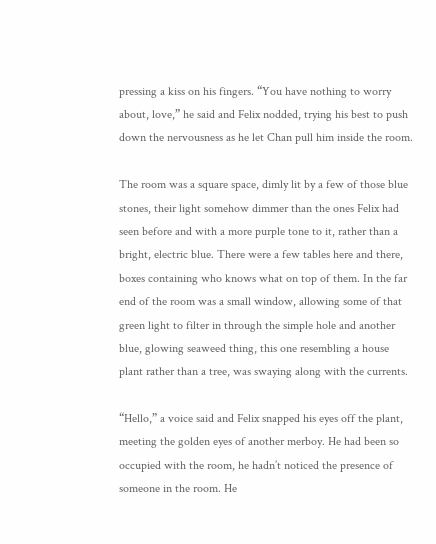pressing a kiss on his fingers. “You have nothing to worry about, love,” he said and Felix nodded, trying his best to push down the nervousness as he let Chan pull him inside the room.

The room was a square space, dimly lit by a few of those blue stones, their light somehow dimmer than the ones Felix had seen before and with a more purple tone to it, rather than a bright, electric blue. There were a few tables here and there, boxes containing who knows what on top of them. In the far end of the room was a small window, allowing some of that green light to filter in through the simple hole and another blue, glowing seaweed thing, this one resembling a house plant rather than a tree, was swaying along with the currents.

“Hello,” a voice said and Felix snapped his eyes off the plant, meeting the golden eyes of another merboy. He had been so occupied with the room, he hadn’t noticed the presence of someone in the room. He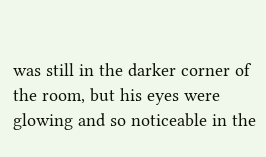was still in the darker corner of the room, but his eyes were glowing and so noticeable in the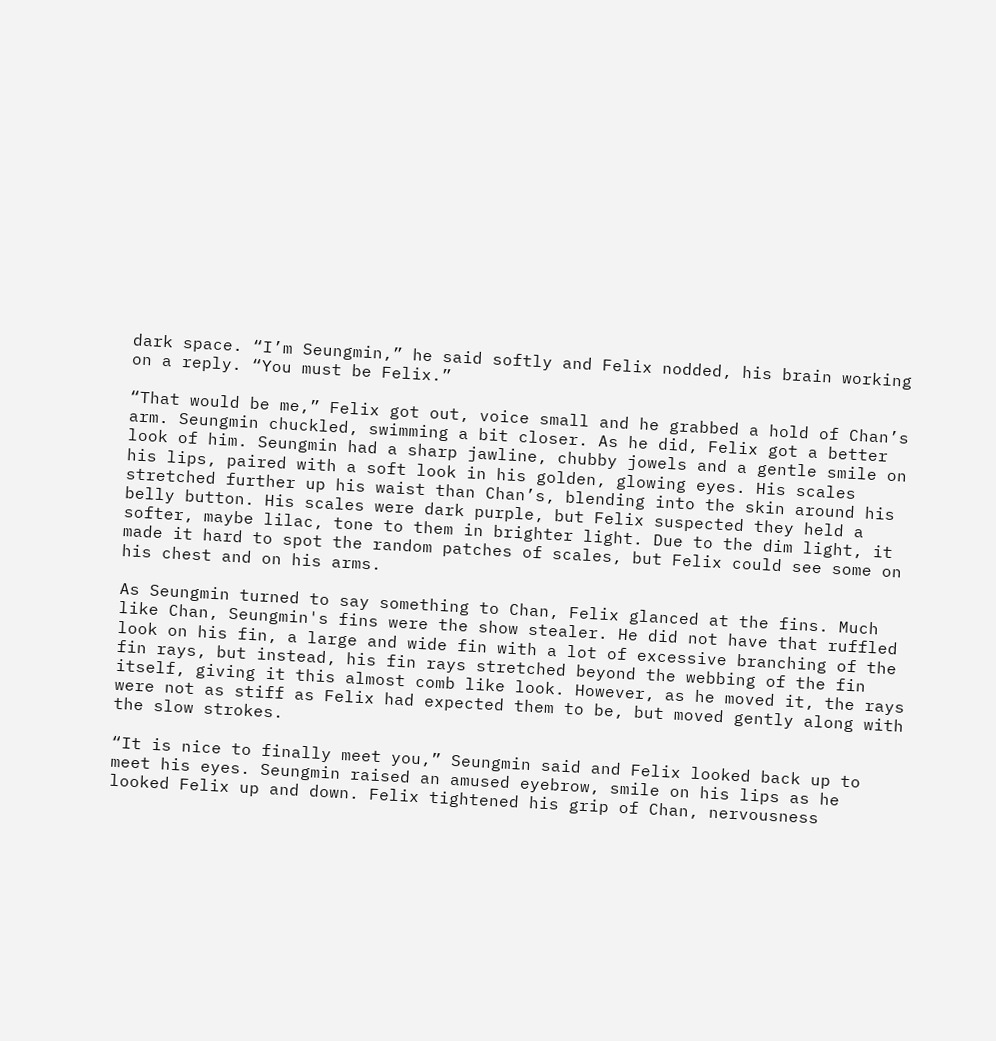dark space. “I’m Seungmin,” he said softly and Felix nodded, his brain working on a reply. “You must be Felix.”

“That would be me,” Felix got out, voice small and he grabbed a hold of Chan’s arm. Seungmin chuckled, swimming a bit closer. As he did, Felix got a better look of him. Seungmin had a sharp jawline, chubby jowels and a gentle smile on his lips, paired with a soft look in his golden, glowing eyes. His scales stretched further up his waist than Chan’s, blending into the skin around his belly button. His scales were dark purple, but Felix suspected they held a softer, maybe lilac, tone to them in brighter light. Due to the dim light, it made it hard to spot the random patches of scales, but Felix could see some on his chest and on his arms.

As Seungmin turned to say something to Chan, Felix glanced at the fins. Much like Chan, Seungmin's fins were the show stealer. He did not have that ruffled look on his fin, a large and wide fin with a lot of excessive branching of the fin rays, but instead, his fin rays stretched beyond the webbing of the fin itself, giving it this almost comb like look. However, as he moved it, the rays were not as stiff as Felix had expected them to be, but moved gently along with the slow strokes.

“It is nice to finally meet you,” Seungmin said and Felix looked back up to meet his eyes. Seungmin raised an amused eyebrow, smile on his lips as he looked Felix up and down. Felix tightened his grip of Chan, nervousness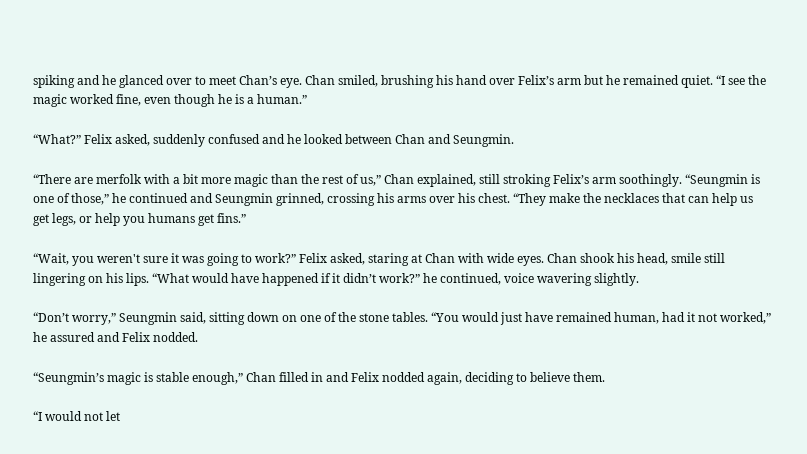spiking and he glanced over to meet Chan’s eye. Chan smiled, brushing his hand over Felix’s arm but he remained quiet. “I see the magic worked fine, even though he is a human.”

“What?” Felix asked, suddenly confused and he looked between Chan and Seungmin.

“There are merfolk with a bit more magic than the rest of us,” Chan explained, still stroking Felix’s arm soothingly. “Seungmin is one of those,” he continued and Seungmin grinned, crossing his arms over his chest. “They make the necklaces that can help us get legs, or help you humans get fins.”

“Wait, you weren't sure it was going to work?” Felix asked, staring at Chan with wide eyes. Chan shook his head, smile still lingering on his lips. “What would have happened if it didn’t work?” he continued, voice wavering slightly.

“Don’t worry,” Seungmin said, sitting down on one of the stone tables. “You would just have remained human, had it not worked,” he assured and Felix nodded.

“Seungmin’s magic is stable enough,” Chan filled in and Felix nodded again, deciding to believe them.

“I would not let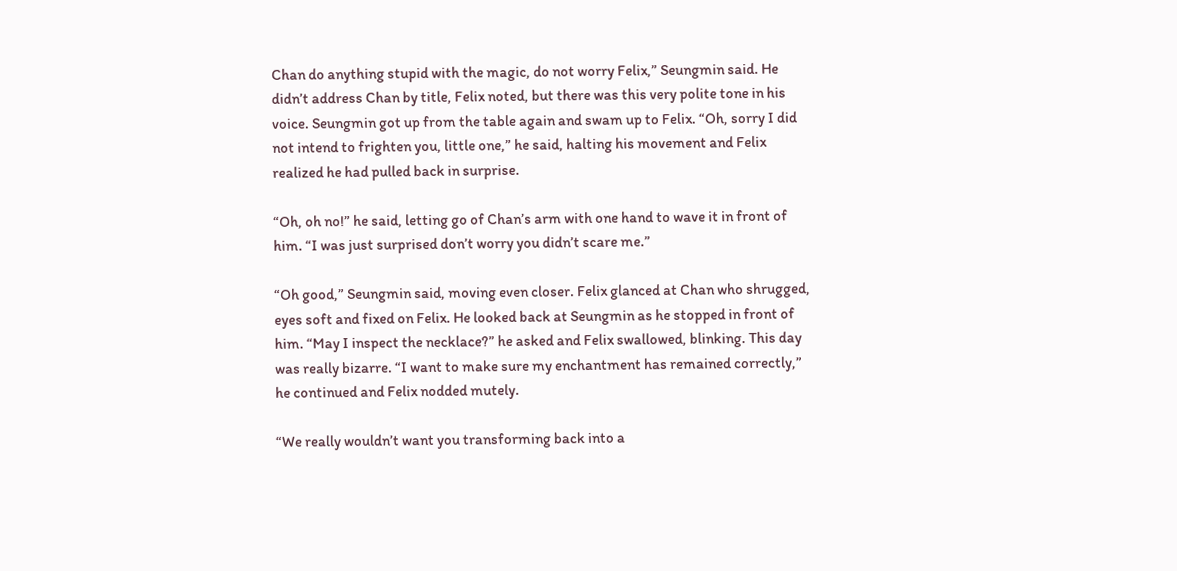Chan do anything stupid with the magic, do not worry Felix,” Seungmin said. He didn’t address Chan by title, Felix noted, but there was this very polite tone in his voice. Seungmin got up from the table again and swam up to Felix. “Oh, sorry I did not intend to frighten you, little one,” he said, halting his movement and Felix realized he had pulled back in surprise.

“Oh, oh no!” he said, letting go of Chan’s arm with one hand to wave it in front of him. “I was just surprised don’t worry you didn’t scare me.”

“Oh good,” Seungmin said, moving even closer. Felix glanced at Chan who shrugged, eyes soft and fixed on Felix. He looked back at Seungmin as he stopped in front of him. “May I inspect the necklace?” he asked and Felix swallowed, blinking. This day was really bizarre. “I want to make sure my enchantment has remained correctly,” he continued and Felix nodded mutely.

“We really wouldn’t want you transforming back into a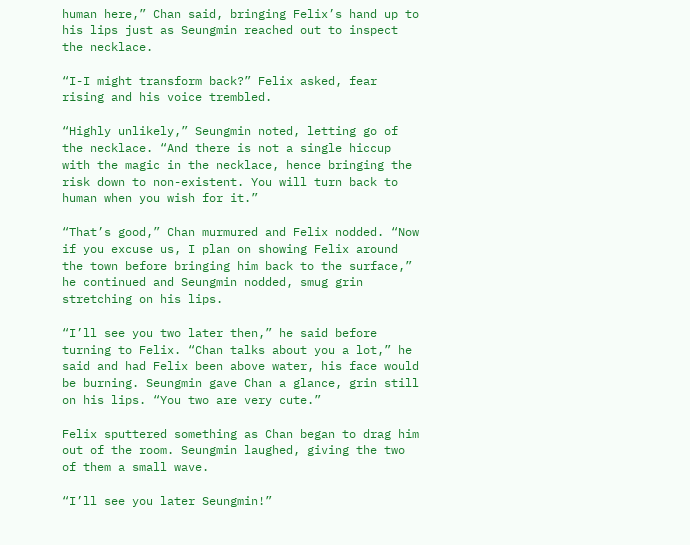human here,” Chan said, bringing Felix’s hand up to his lips just as Seungmin reached out to inspect the necklace.

“I-I might transform back?” Felix asked, fear rising and his voice trembled.

“Highly unlikely,” Seungmin noted, letting go of the necklace. “And there is not a single hiccup with the magic in the necklace, hence bringing the risk down to non-existent. You will turn back to human when you wish for it.”

“That’s good,” Chan murmured and Felix nodded. “Now if you excuse us, I plan on showing Felix around the town before bringing him back to the surface,” he continued and Seungmin nodded, smug grin stretching on his lips.

“I’ll see you two later then,” he said before turning to Felix. “Chan talks about you a lot,” he said and had Felix been above water, his face would be burning. Seungmin gave Chan a glance, grin still on his lips. “You two are very cute.”

Felix sputtered something as Chan began to drag him out of the room. Seungmin laughed, giving the two of them a small wave.

“I’ll see you later Seungmin!”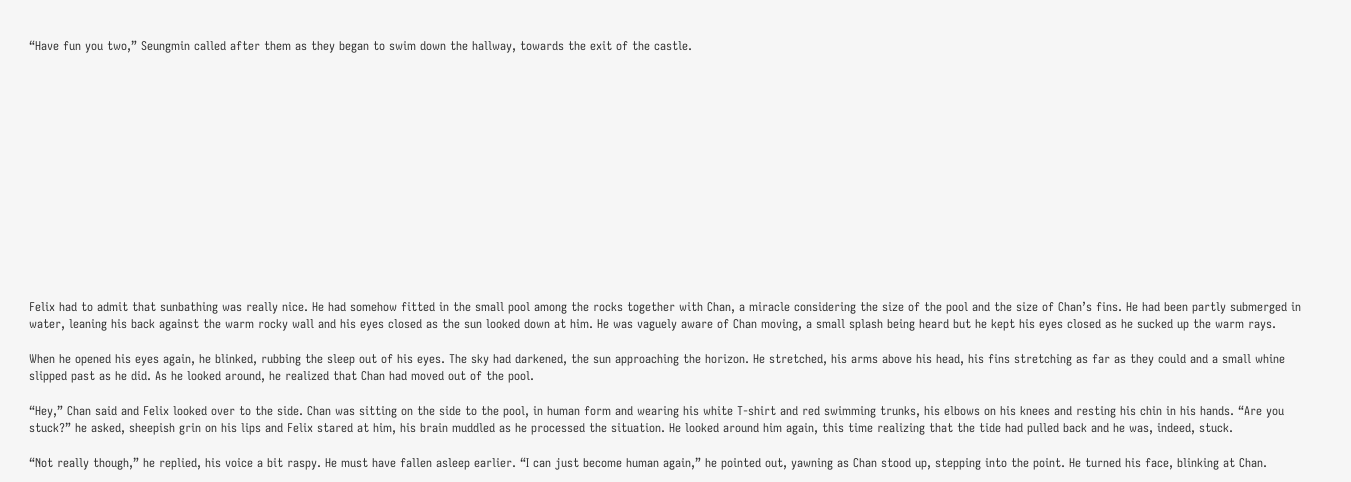“Have fun you two,” Seungmin called after them as they began to swim down the hallway, towards the exit of the castle.














Felix had to admit that sunbathing was really nice. He had somehow fitted in the small pool among the rocks together with Chan, a miracle considering the size of the pool and the size of Chan’s fins. He had been partly submerged in water, leaning his back against the warm rocky wall and his eyes closed as the sun looked down at him. He was vaguely aware of Chan moving, a small splash being heard but he kept his eyes closed as he sucked up the warm rays.

When he opened his eyes again, he blinked, rubbing the sleep out of his eyes. The sky had darkened, the sun approaching the horizon. He stretched, his arms above his head, his fins stretching as far as they could and a small whine slipped past as he did. As he looked around, he realized that Chan had moved out of the pool.

“Hey,” Chan said and Felix looked over to the side. Chan was sitting on the side to the pool, in human form and wearing his white T-shirt and red swimming trunks, his elbows on his knees and resting his chin in his hands. “Are you stuck?” he asked, sheepish grin on his lips and Felix stared at him, his brain muddled as he processed the situation. He looked around him again, this time realizing that the tide had pulled back and he was, indeed, stuck.

“Not really though,” he replied, his voice a bit raspy. He must have fallen asleep earlier. “I can just become human again,” he pointed out, yawning as Chan stood up, stepping into the point. He turned his face, blinking at Chan.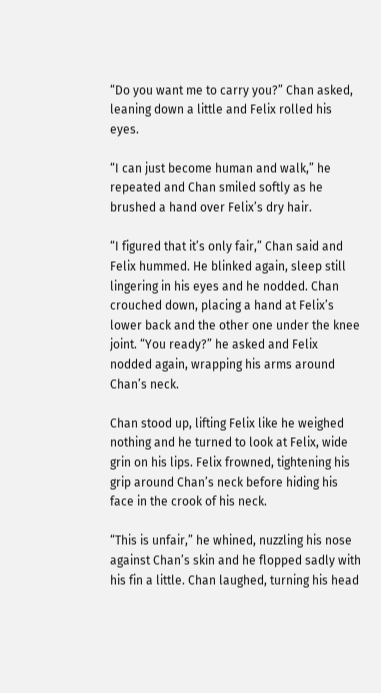“Do you want me to carry you?” Chan asked, leaning down a little and Felix rolled his eyes.

“I can just become human and walk,” he repeated and Chan smiled softly as he brushed a hand over Felix’s dry hair.

“I figured that it’s only fair,” Chan said and Felix hummed. He blinked again, sleep still lingering in his eyes and he nodded. Chan crouched down, placing a hand at Felix’s lower back and the other one under the knee joint. “You ready?” he asked and Felix nodded again, wrapping his arms around Chan’s neck.

Chan stood up, lifting Felix like he weighed nothing and he turned to look at Felix, wide grin on his lips. Felix frowned, tightening his grip around Chan’s neck before hiding his face in the crook of his neck.

“This is unfair,” he whined, nuzzling his nose against Chan’s skin and he flopped sadly with his fin a little. Chan laughed, turning his head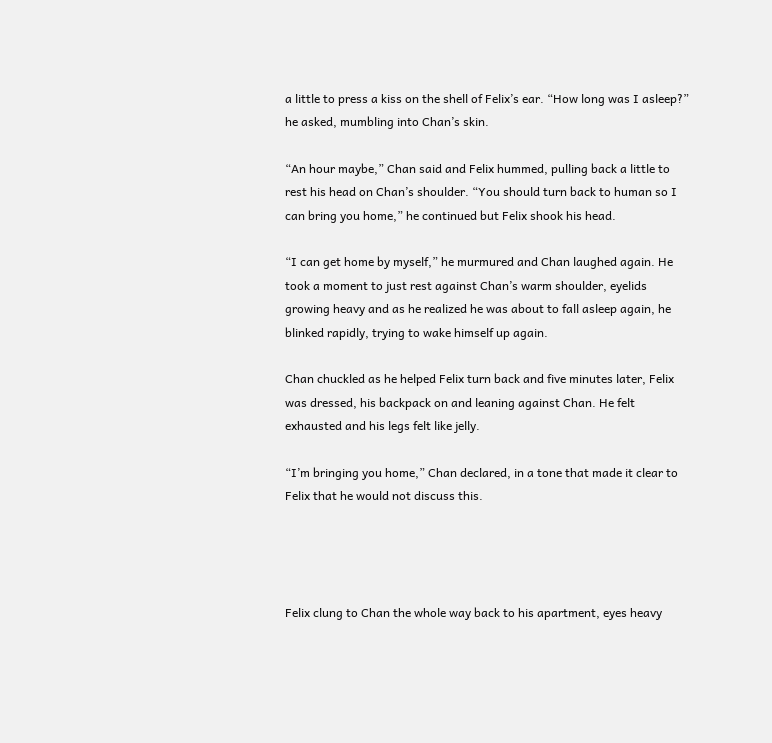a little to press a kiss on the shell of Felix’s ear. “How long was I asleep?” he asked, mumbling into Chan’s skin.

“An hour maybe,” Chan said and Felix hummed, pulling back a little to rest his head on Chan’s shoulder. “You should turn back to human so I can bring you home,” he continued but Felix shook his head.

“I can get home by myself,” he murmured and Chan laughed again. He took a moment to just rest against Chan’s warm shoulder, eyelids growing heavy and as he realized he was about to fall asleep again, he blinked rapidly, trying to wake himself up again.

Chan chuckled as he helped Felix turn back and five minutes later, Felix was dressed, his backpack on and leaning against Chan. He felt exhausted and his legs felt like jelly.

“I’m bringing you home,” Chan declared, in a tone that made it clear to Felix that he would not discuss this.




Felix clung to Chan the whole way back to his apartment, eyes heavy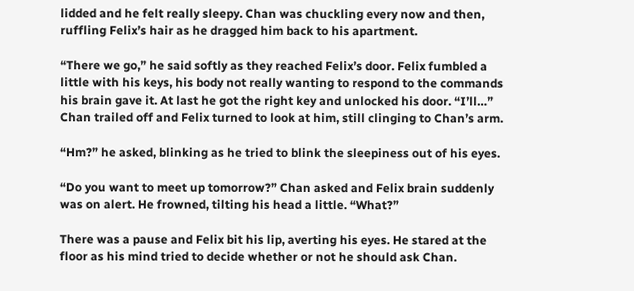lidded and he felt really sleepy. Chan was chuckling every now and then, ruffling Felix’s hair as he dragged him back to his apartment.

“There we go,” he said softly as they reached Felix’s door. Felix fumbled a little with his keys, his body not really wanting to respond to the commands his brain gave it. At last he got the right key and unlocked his door. “I’ll…” Chan trailed off and Felix turned to look at him, still clinging to Chan’s arm.

“Hm?” he asked, blinking as he tried to blink the sleepiness out of his eyes.

“Do you want to meet up tomorrow?” Chan asked and Felix brain suddenly was on alert. He frowned, tilting his head a little. “What?”

There was a pause and Felix bit his lip, averting his eyes. He stared at the floor as his mind tried to decide whether or not he should ask Chan.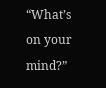“What’s on your mind?”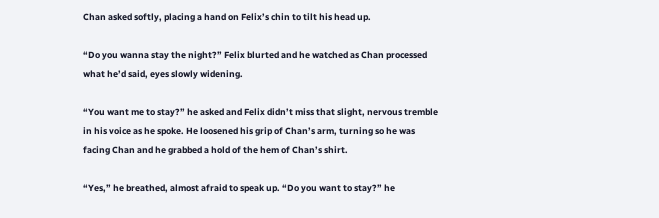Chan asked softly, placing a hand on Felix’s chin to tilt his head up.

“Do you wanna stay the night?” Felix blurted and he watched as Chan processed what he’d said, eyes slowly widening.

“You want me to stay?” he asked and Felix didn’t miss that slight, nervous tremble in his voice as he spoke. He loosened his grip of Chan’s arm, turning so he was facing Chan and he grabbed a hold of the hem of Chan’s shirt.

“Yes,” he breathed, almost afraid to speak up. “Do you want to stay?” he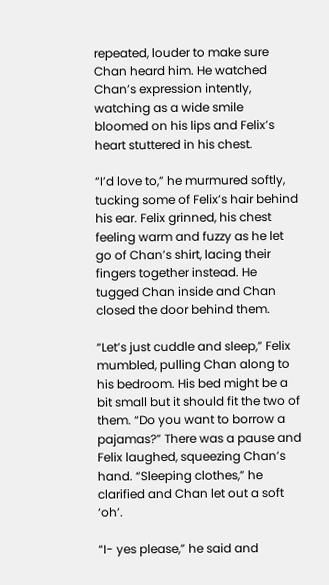repeated, louder to make sure Chan heard him. He watched Chan’s expression intently, watching as a wide smile bloomed on his lips and Felix’s heart stuttered in his chest.

“I’d love to,” he murmured softly, tucking some of Felix’s hair behind his ear. Felix grinned, his chest feeling warm and fuzzy as he let go of Chan’s shirt, lacing their fingers together instead. He tugged Chan inside and Chan closed the door behind them.

“Let’s just cuddle and sleep,” Felix mumbled, pulling Chan along to his bedroom. His bed might be a bit small but it should fit the two of them. “Do you want to borrow a pajamas?” There was a pause and Felix laughed, squeezing Chan’s hand. “Sleeping clothes,” he clarified and Chan let out a soft ‘oh’.

“I- yes please,” he said and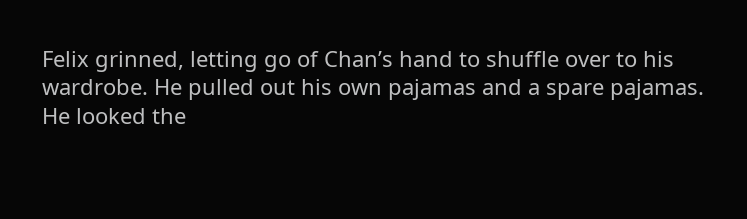Felix grinned, letting go of Chan’s hand to shuffle over to his wardrobe. He pulled out his own pajamas and a spare pajamas. He looked the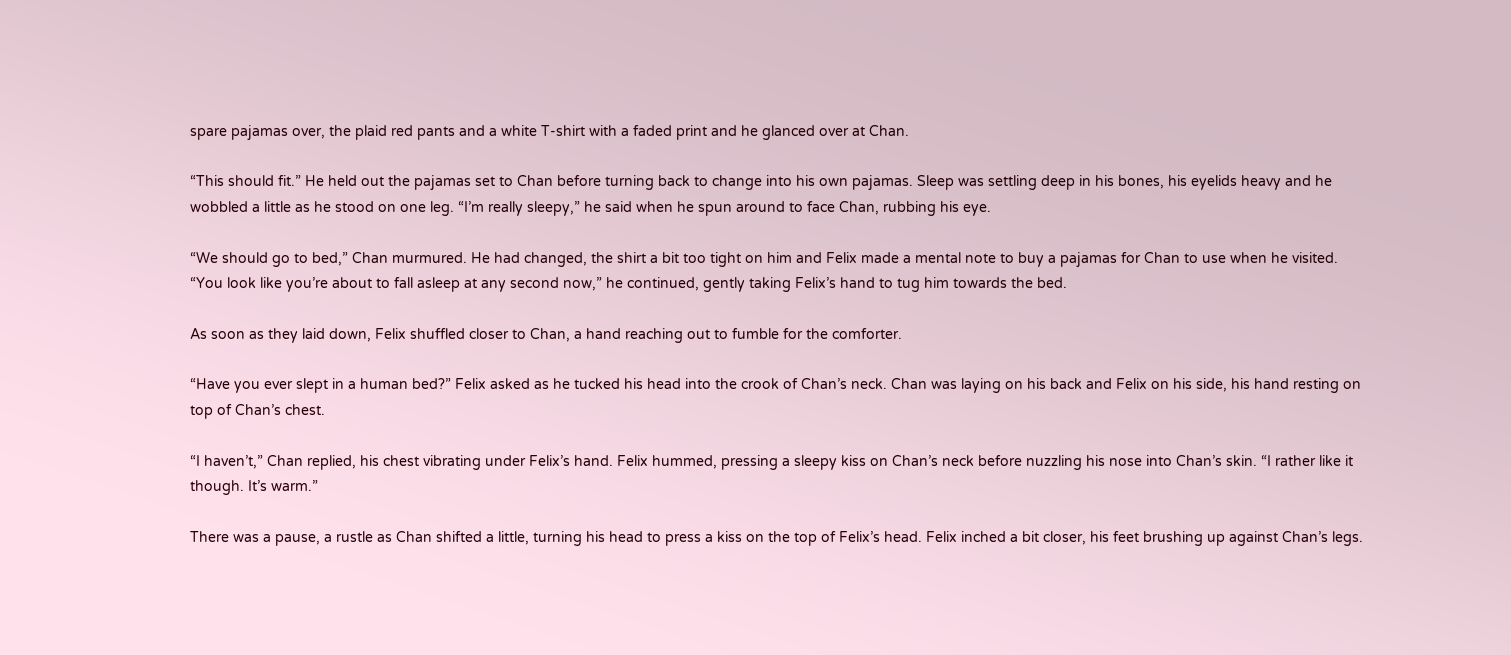spare pajamas over, the plaid red pants and a white T-shirt with a faded print and he glanced over at Chan.

“This should fit.” He held out the pajamas set to Chan before turning back to change into his own pajamas. Sleep was settling deep in his bones, his eyelids heavy and he wobbled a little as he stood on one leg. “I’m really sleepy,” he said when he spun around to face Chan, rubbing his eye.

“We should go to bed,” Chan murmured. He had changed, the shirt a bit too tight on him and Felix made a mental note to buy a pajamas for Chan to use when he visited. “You look like you’re about to fall asleep at any second now,” he continued, gently taking Felix’s hand to tug him towards the bed.

As soon as they laid down, Felix shuffled closer to Chan, a hand reaching out to fumble for the comforter.

“Have you ever slept in a human bed?” Felix asked as he tucked his head into the crook of Chan’s neck. Chan was laying on his back and Felix on his side, his hand resting on top of Chan’s chest.

“I haven’t,” Chan replied, his chest vibrating under Felix’s hand. Felix hummed, pressing a sleepy kiss on Chan’s neck before nuzzling his nose into Chan’s skin. “I rather like it though. It’s warm.”

There was a pause, a rustle as Chan shifted a little, turning his head to press a kiss on the top of Felix’s head. Felix inched a bit closer, his feet brushing up against Chan’s legs.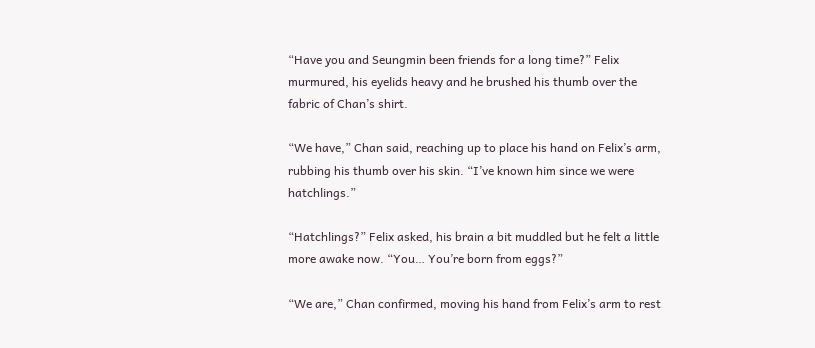“Have you and Seungmin been friends for a long time?” Felix murmured, his eyelids heavy and he brushed his thumb over the fabric of Chan’s shirt.

“We have,” Chan said, reaching up to place his hand on Felix’s arm, rubbing his thumb over his skin. “I’ve known him since we were hatchlings.”

“Hatchlings?” Felix asked, his brain a bit muddled but he felt a little more awake now. “You… You’re born from eggs?”

“We are,” Chan confirmed, moving his hand from Felix’s arm to rest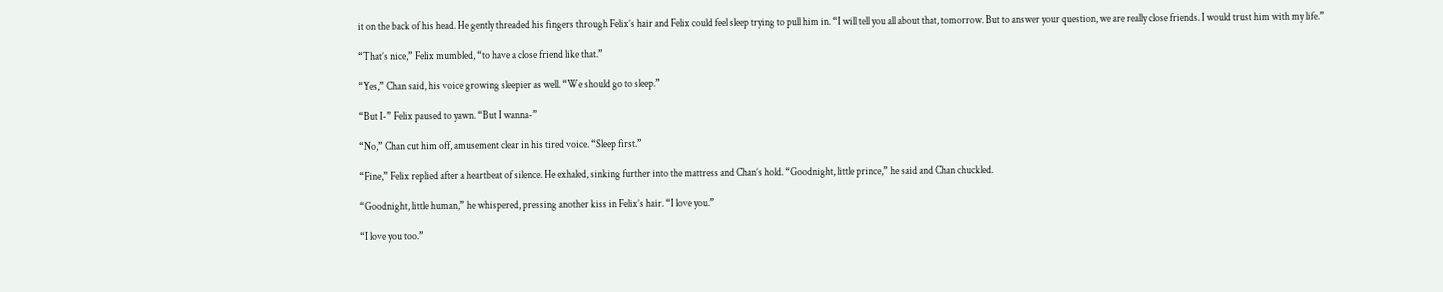it on the back of his head. He gently threaded his fingers through Felix’s hair and Felix could feel sleep trying to pull him in. “I will tell you all about that, tomorrow. But to answer your question, we are really close friends. I would trust him with my life.”

“That’s nice,” Felix mumbled, “to have a close friend like that.”

“Yes,” Chan said, his voice growing sleepier as well. “We should go to sleep.”

“But I-” Felix paused to yawn. “But I wanna-”

“No,” Chan cut him off, amusement clear in his tired voice. “Sleep first.”

“Fine,” Felix replied after a heartbeat of silence. He exhaled, sinking further into the mattress and Chan’s hold. “Goodnight, little prince,” he said and Chan chuckled.

“Goodnight, little human,” he whispered, pressing another kiss in Felix’s hair. “I love you.”

“I love you too.”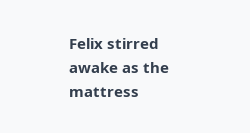Felix stirred awake as the mattress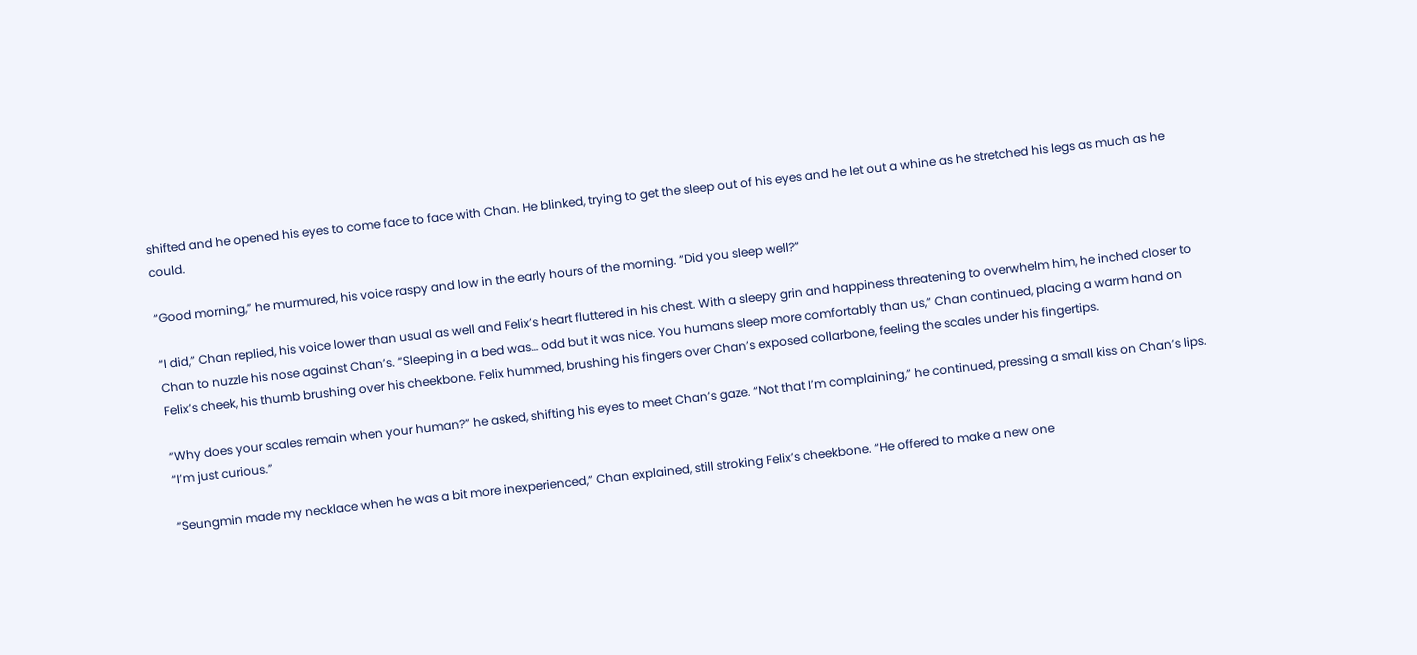shifted and he opened his eyes to come face to face with Chan. He blinked, trying to get the sleep out of his eyes and he let out a whine as he stretched his legs as much as he could.

“Good morning,” he murmured, his voice raspy and low in the early hours of the morning. “Did you sleep well?”

“I did,” Chan replied, his voice lower than usual as well and Felix’s heart fluttered in his chest. With a sleepy grin and happiness threatening to overwhelm him, he inched closer to Chan to nuzzle his nose against Chan’s. “Sleeping in a bed was… odd but it was nice. You humans sleep more comfortably than us,” Chan continued, placing a warm hand on Felix’s cheek, his thumb brushing over his cheekbone. Felix hummed, brushing his fingers over Chan’s exposed collarbone, feeling the scales under his fingertips.

“Why does your scales remain when your human?” he asked, shifting his eyes to meet Chan’s gaze. “Not that I’m complaining,” he continued, pressing a small kiss on Chan’s lips. “I’m just curious.”

“Seungmin made my necklace when he was a bit more inexperienced,” Chan explained, still stroking Felix’s cheekbone. “He offered to make a new one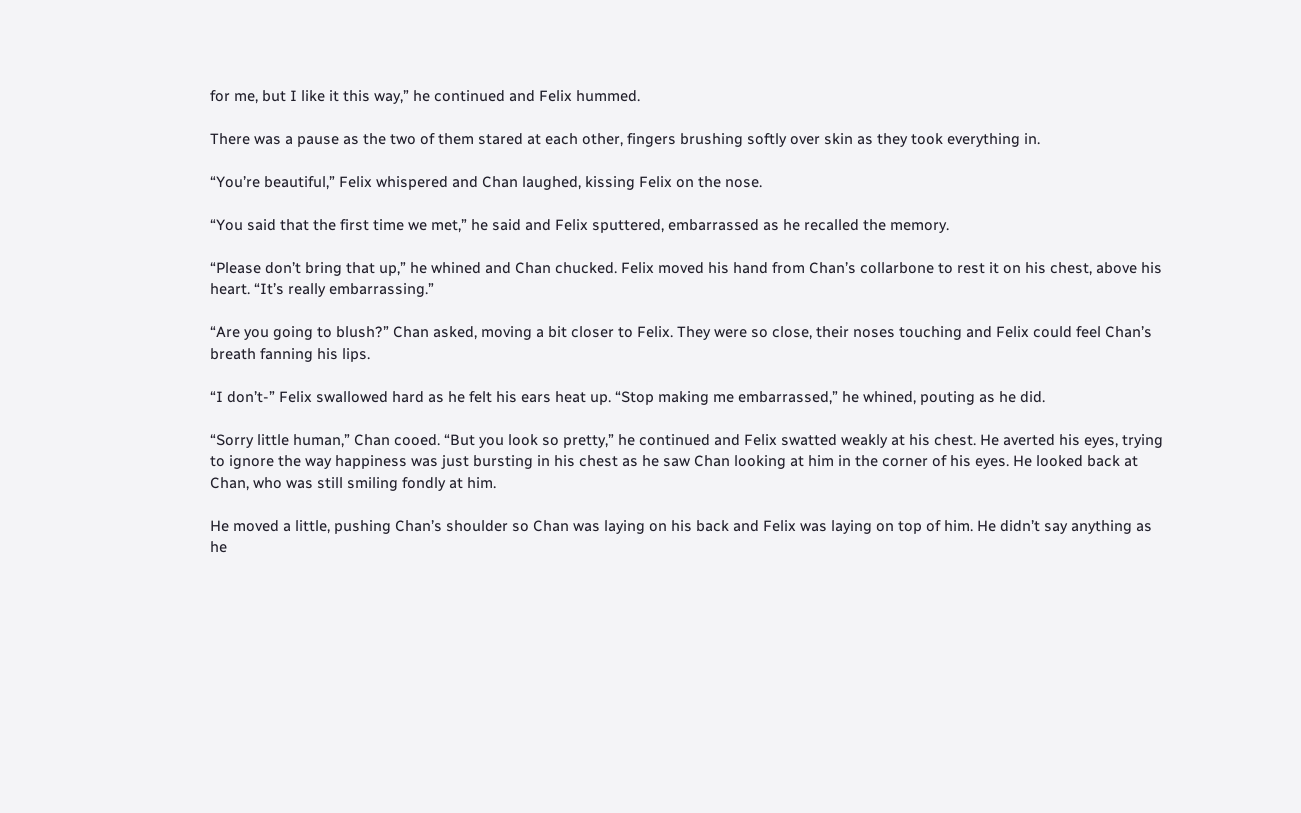for me, but I like it this way,” he continued and Felix hummed.

There was a pause as the two of them stared at each other, fingers brushing softly over skin as they took everything in.

“You’re beautiful,” Felix whispered and Chan laughed, kissing Felix on the nose.

“You said that the first time we met,” he said and Felix sputtered, embarrassed as he recalled the memory.

“Please don’t bring that up,” he whined and Chan chucked. Felix moved his hand from Chan’s collarbone to rest it on his chest, above his heart. “It’s really embarrassing.”

“Are you going to blush?” Chan asked, moving a bit closer to Felix. They were so close, their noses touching and Felix could feel Chan’s breath fanning his lips.

“I don’t-” Felix swallowed hard as he felt his ears heat up. “Stop making me embarrassed,” he whined, pouting as he did.

“Sorry little human,” Chan cooed. “But you look so pretty,” he continued and Felix swatted weakly at his chest. He averted his eyes, trying to ignore the way happiness was just bursting in his chest as he saw Chan looking at him in the corner of his eyes. He looked back at Chan, who was still smiling fondly at him.

He moved a little, pushing Chan’s shoulder so Chan was laying on his back and Felix was laying on top of him. He didn’t say anything as he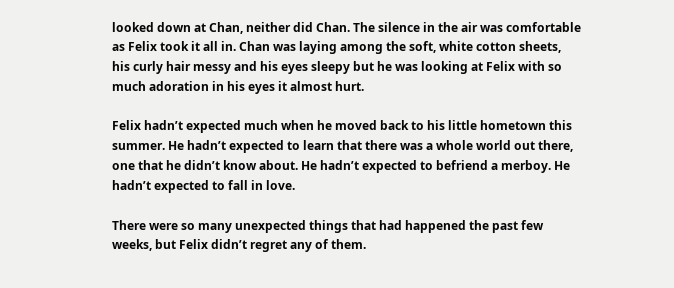looked down at Chan, neither did Chan. The silence in the air was comfortable as Felix took it all in. Chan was laying among the soft, white cotton sheets, his curly hair messy and his eyes sleepy but he was looking at Felix with so much adoration in his eyes it almost hurt.

Felix hadn’t expected much when he moved back to his little hometown this summer. He hadn’t expected to learn that there was a whole world out there, one that he didn’t know about. He hadn’t expected to befriend a merboy. He hadn’t expected to fall in love.

There were so many unexpected things that had happened the past few weeks, but Felix didn’t regret any of them.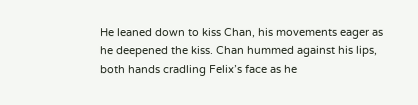He leaned down to kiss Chan, his movements eager as he deepened the kiss. Chan hummed against his lips, both hands cradling Felix’s face as he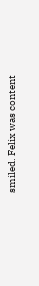smiled. Felix was content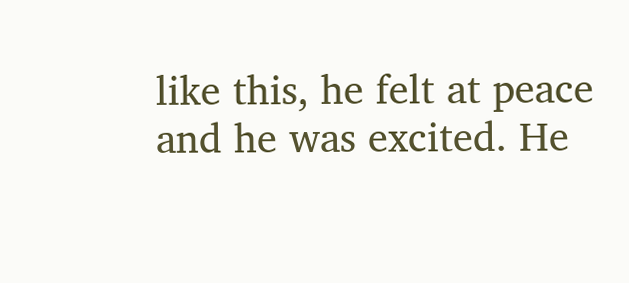like this, he felt at peace and he was excited. He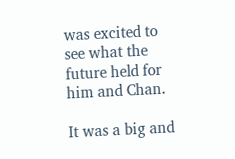was excited to see what the future held for him and Chan.

It was a big and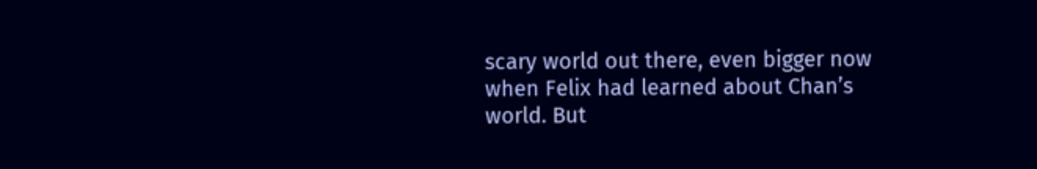scary world out there, even bigger now when Felix had learned about Chan’s world. But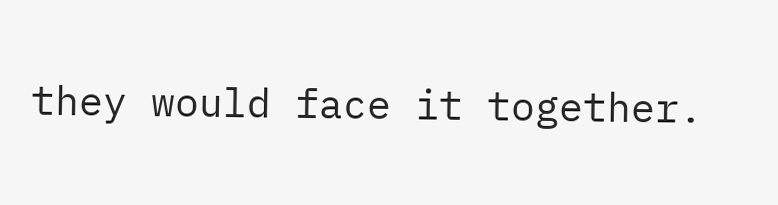they would face it together.